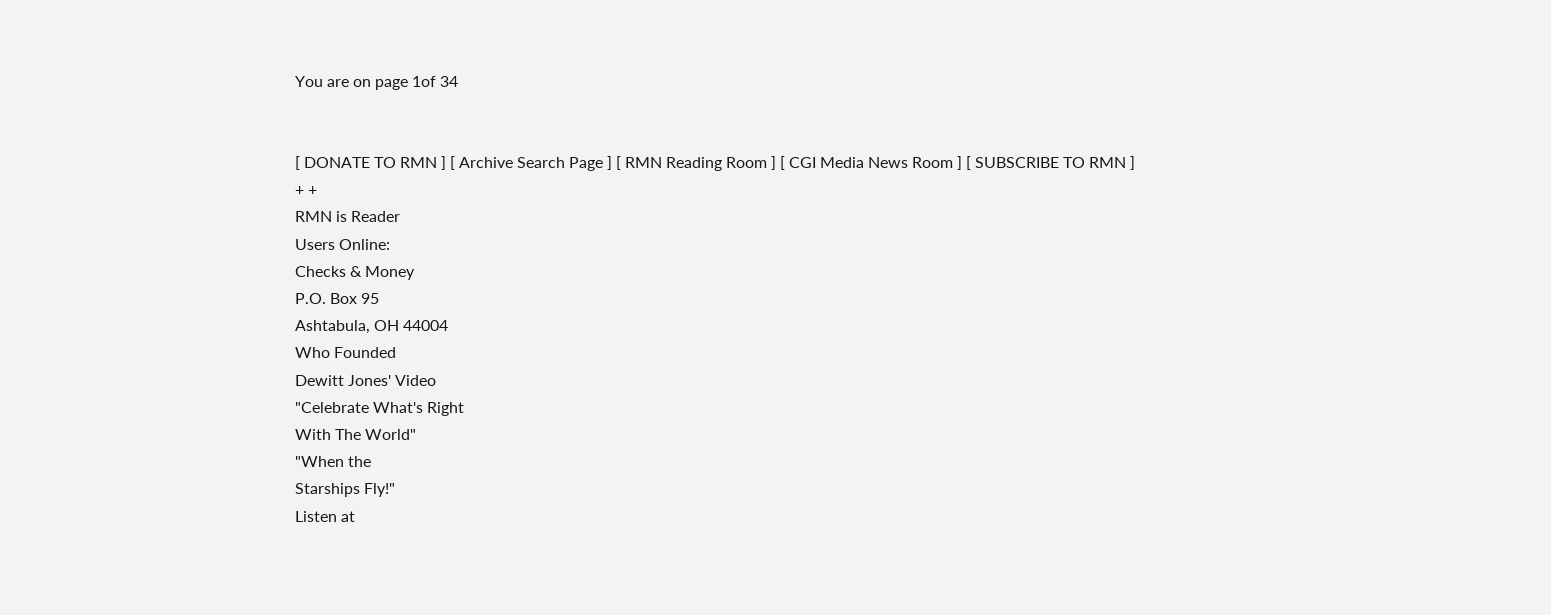You are on page 1of 34


[ DONATE TO RMN ] [ Archive Search Page ] [ RMN Reading Room ] [ CGI Media News Room ] [ SUBSCRIBE TO RMN ]
+ +
RMN is Reader
Users Online:
Checks & Money
P.O. Box 95
Ashtabula, OH 44004
Who Founded
Dewitt Jones' Video
"Celebrate What's Right
With The World"
"When the
Starships Fly!"
Listen at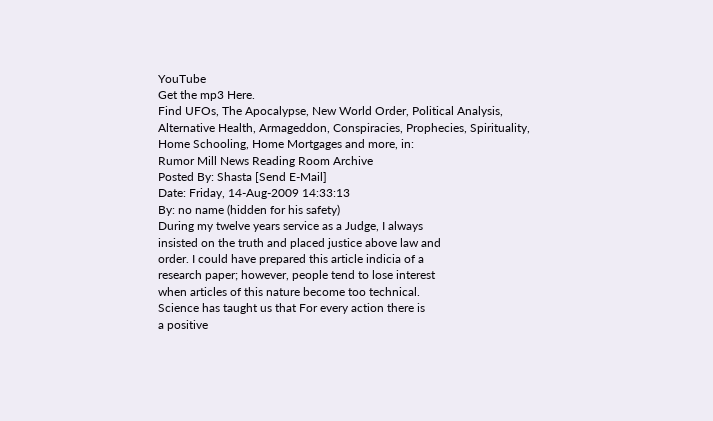YouTube
Get the mp3 Here.
Find UFOs, The Apocalypse, New World Order, Political Analysis,
Alternative Health, Armageddon, Conspiracies, Prophecies, Spirituality,
Home Schooling, Home Mortgages and more, in:
Rumor Mill News Reading Room Archive
Posted By: Shasta [Send E-Mail]
Date: Friday, 14-Aug-2009 14:33:13
By: no name (hidden for his safety)
During my twelve years service as a Judge, I always
insisted on the truth and placed justice above law and
order. I could have prepared this article indicia of a
research paper; however, people tend to lose interest
when articles of this nature become too technical.
Science has taught us that For every action there is
a positive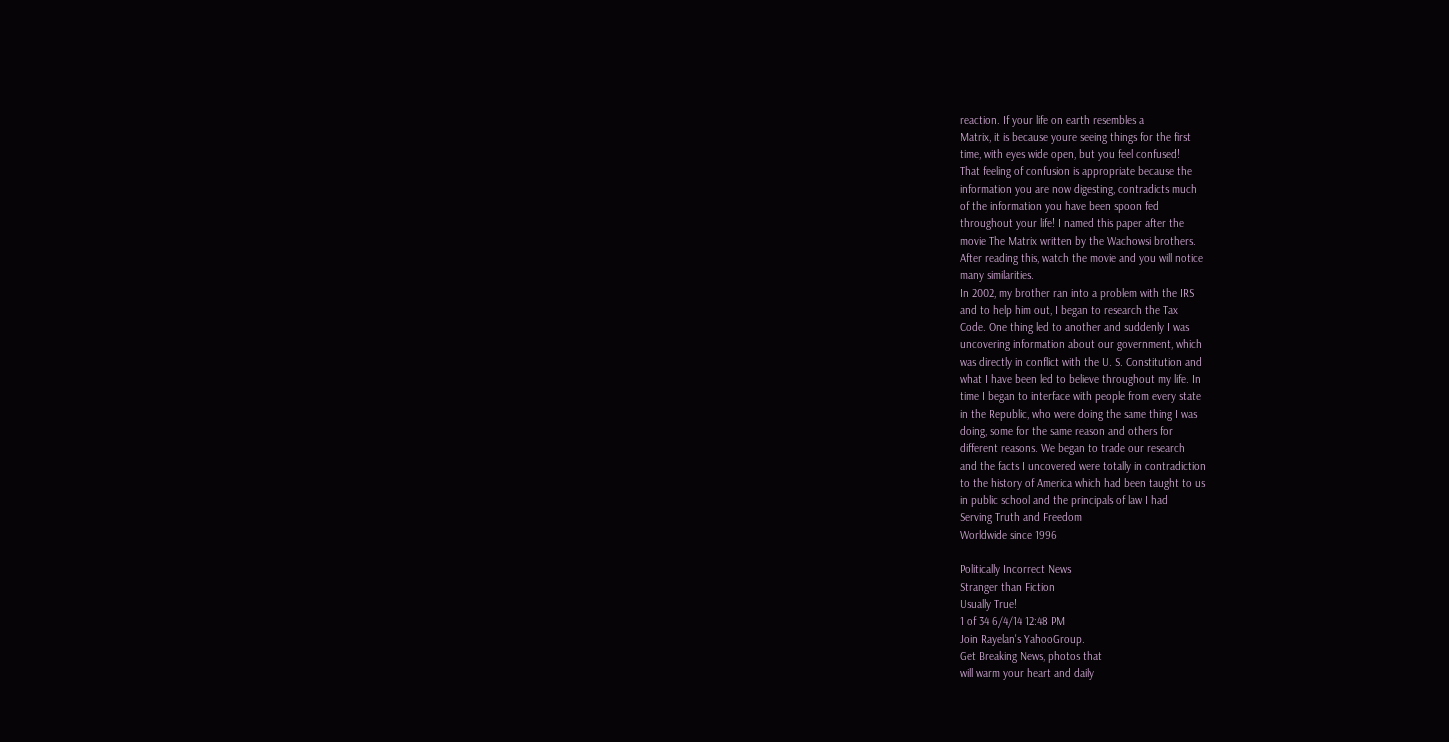reaction. If your life on earth resembles a
Matrix, it is because youre seeing things for the first
time, with eyes wide open, but you feel confused!
That feeling of confusion is appropriate because the
information you are now digesting, contradicts much
of the information you have been spoon fed
throughout your life! I named this paper after the
movie The Matrix written by the Wachowsi brothers.
After reading this, watch the movie and you will notice
many similarities.
In 2002, my brother ran into a problem with the IRS
and to help him out, I began to research the Tax
Code. One thing led to another and suddenly I was
uncovering information about our government, which
was directly in conflict with the U. S. Constitution and
what I have been led to believe throughout my life. In
time I began to interface with people from every state
in the Republic, who were doing the same thing I was
doing, some for the same reason and others for
different reasons. We began to trade our research
and the facts I uncovered were totally in contradiction
to the history of America which had been taught to us
in public school and the principals of law I had
Serving Truth and Freedom
Worldwide since 1996

Politically Incorrect News
Stranger than Fiction
Usually True!
1 of 34 6/4/14 12:48 PM
Join Rayelan's YahooGroup.
Get Breaking News, photos that
will warm your heart and daily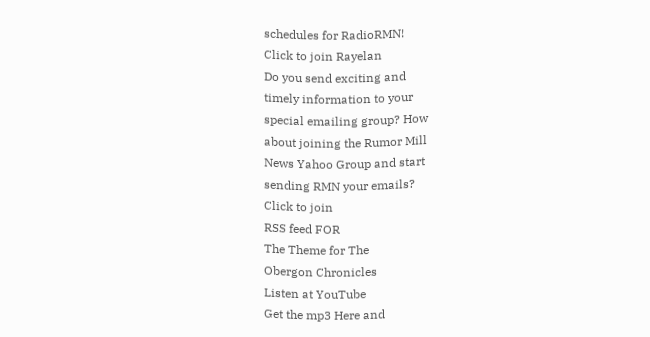schedules for RadioRMN!
Click to join Rayelan
Do you send exciting and
timely information to your
special emailing group? How
about joining the Rumor Mill
News Yahoo Group and start
sending RMN your emails?
Click to join
RSS feed FOR
The Theme for The
Obergon Chronicles
Listen at YouTube
Get the mp3 Here and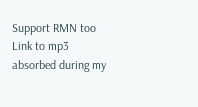Support RMN too
Link to mp3
absorbed during my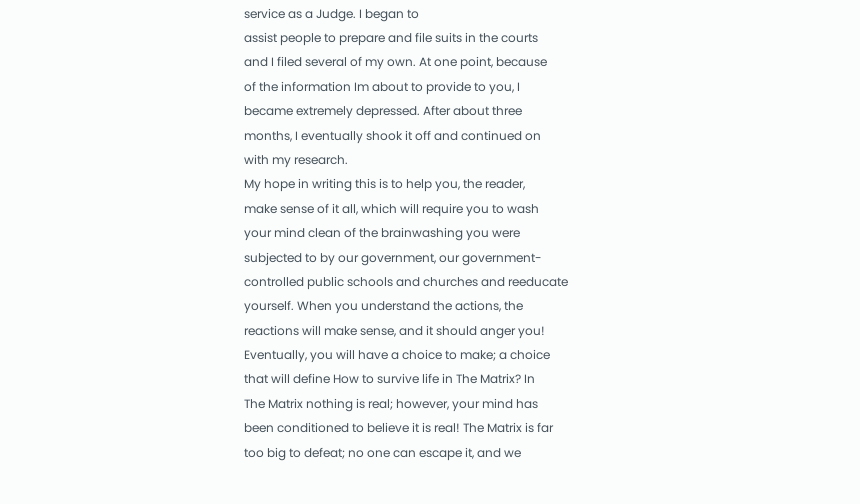service as a Judge. I began to
assist people to prepare and file suits in the courts
and I filed several of my own. At one point, because
of the information Im about to provide to you, I
became extremely depressed. After about three
months, I eventually shook it off and continued on
with my research.
My hope in writing this is to help you, the reader,
make sense of it all, which will require you to wash
your mind clean of the brainwashing you were
subjected to by our government, our government-
controlled public schools and churches and reeducate
yourself. When you understand the actions, the
reactions will make sense, and it should anger you!
Eventually, you will have a choice to make; a choice
that will define How to survive life in The Matrix? In
The Matrix nothing is real; however, your mind has
been conditioned to believe it is real! The Matrix is far
too big to defeat; no one can escape it, and we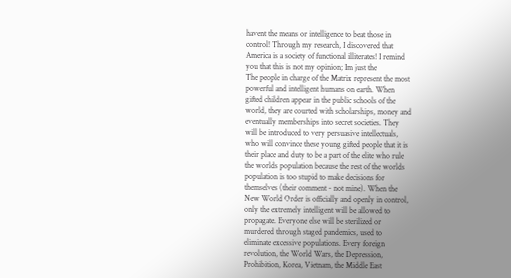havent the means or intelligence to beat those in
control! Through my research, I discovered that
America is a society of functional illiterates! I remind
you that this is not my opinion; Im just the
The people in charge of the Matrix represent the most
powerful and intelligent humans on earth. When
gifted children appear in the public schools of the
world, they are courted with scholarships, money and
eventually memberships into secret societies. They
will be introduced to very persuasive intellectuals,
who will convince these young gifted people that it is
their place and duty to be a part of the elite who rule
the worlds population because the rest of the worlds
population is too stupid to make decisions for
themselves (their comment - not mine). When the
New World Order is officially and openly in control,
only the extremely intelligent will be allowed to
propagate. Everyone else will be sterilized or
murdered through staged pandemics, used to
eliminate excessive populations. Every foreign
revolution, the World Wars, the Depression,
Prohibition, Korea, Vietnam, the Middle East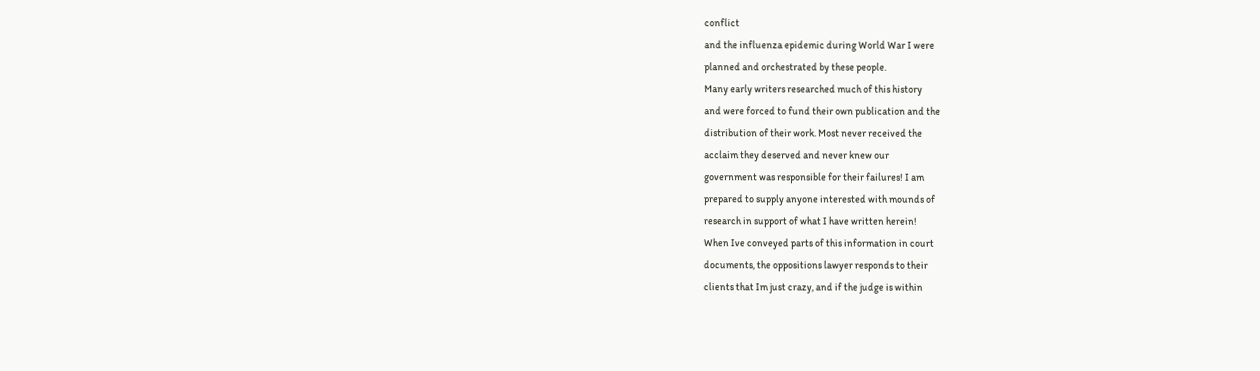conflict
and the influenza epidemic during World War I were
planned and orchestrated by these people.
Many early writers researched much of this history
and were forced to fund their own publication and the
distribution of their work. Most never received the
acclaim they deserved and never knew our
government was responsible for their failures! I am
prepared to supply anyone interested with mounds of
research in support of what I have written herein!
When Ive conveyed parts of this information in court
documents, the oppositions lawyer responds to their
clients that Im just crazy, and if the judge is within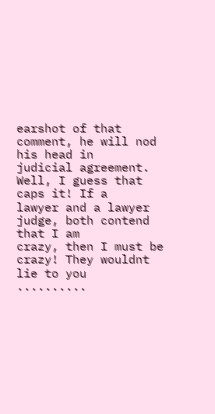earshot of that comment, he will nod his head in
judicial agreement. Well, I guess that caps it! If a
lawyer and a lawyer judge, both contend that I am
crazy, then I must be crazy! They wouldnt lie to you
..........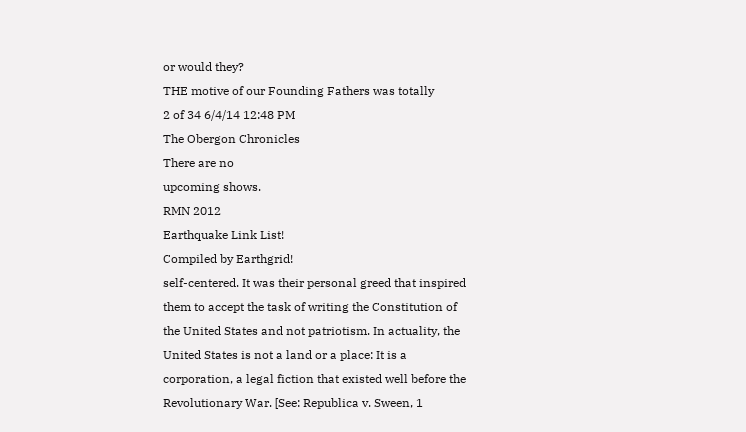or would they?
THE motive of our Founding Fathers was totally
2 of 34 6/4/14 12:48 PM
The Obergon Chronicles
There are no
upcoming shows.
RMN 2012
Earthquake Link List!
Compiled by Earthgrid!
self-centered. It was their personal greed that inspired
them to accept the task of writing the Constitution of
the United States and not patriotism. In actuality, the
United States is not a land or a place: It is a
corporation, a legal fiction that existed well before the
Revolutionary War. [See: Republica v. Sween, 1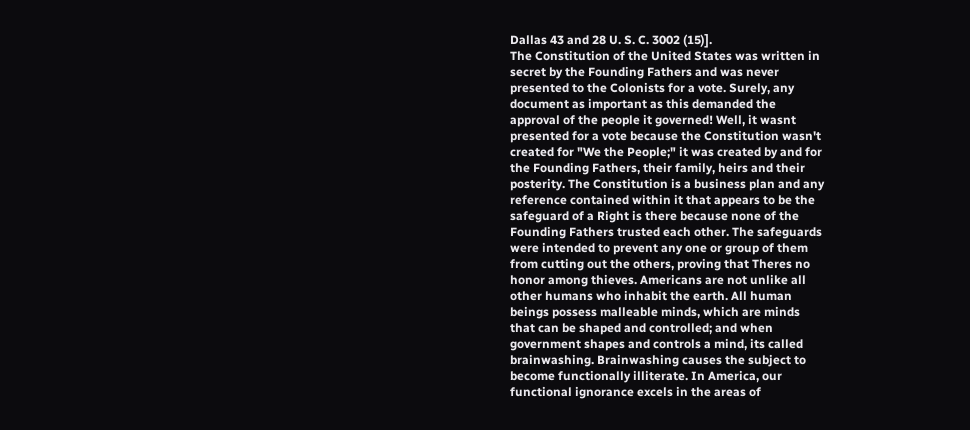Dallas 43 and 28 U. S. C. 3002 (15)].
The Constitution of the United States was written in
secret by the Founding Fathers and was never
presented to the Colonists for a vote. Surely, any
document as important as this demanded the
approval of the people it governed! Well, it wasnt
presented for a vote because the Constitution wasn't
created for "We the People;" it was created by and for
the Founding Fathers, their family, heirs and their
posterity. The Constitution is a business plan and any
reference contained within it that appears to be the
safeguard of a Right is there because none of the
Founding Fathers trusted each other. The safeguards
were intended to prevent any one or group of them
from cutting out the others, proving that Theres no
honor among thieves. Americans are not unlike all
other humans who inhabit the earth. All human
beings possess malleable minds, which are minds
that can be shaped and controlled; and when
government shapes and controls a mind, its called
brainwashing. Brainwashing causes the subject to
become functionally illiterate. In America, our
functional ignorance excels in the areas of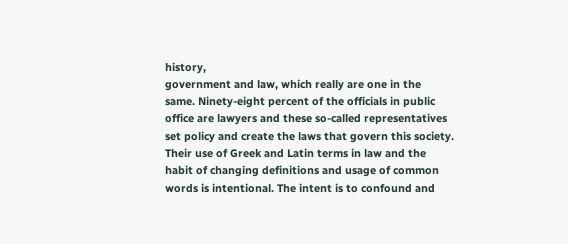history,
government and law, which really are one in the
same. Ninety-eight percent of the officials in public
office are lawyers and these so-called representatives
set policy and create the laws that govern this society.
Their use of Greek and Latin terms in law and the
habit of changing definitions and usage of common
words is intentional. The intent is to confound and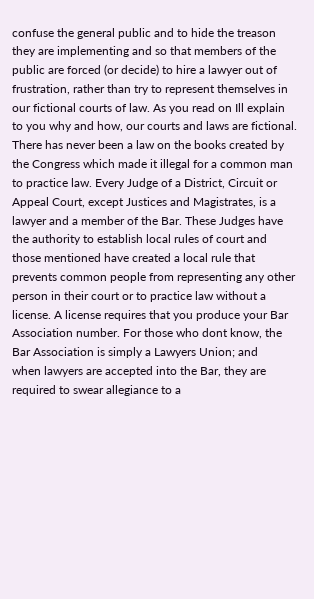confuse the general public and to hide the treason
they are implementing and so that members of the
public are forced (or decide) to hire a lawyer out of
frustration, rather than try to represent themselves in
our fictional courts of law. As you read on Ill explain
to you why and how, our courts and laws are fictional.
There has never been a law on the books created by
the Congress which made it illegal for a common man
to practice law. Every Judge of a District, Circuit or
Appeal Court, except Justices and Magistrates, is a
lawyer and a member of the Bar. These Judges have
the authority to establish local rules of court and
those mentioned have created a local rule that
prevents common people from representing any other
person in their court or to practice law without a
license. A license requires that you produce your Bar
Association number. For those who dont know, the
Bar Association is simply a Lawyers Union; and
when lawyers are accepted into the Bar, they are
required to swear allegiance to a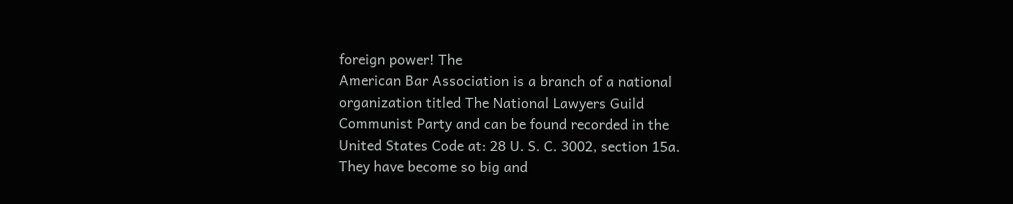foreign power! The
American Bar Association is a branch of a national
organization titled The National Lawyers Guild
Communist Party and can be found recorded in the
United States Code at: 28 U. S. C. 3002, section 15a.
They have become so big and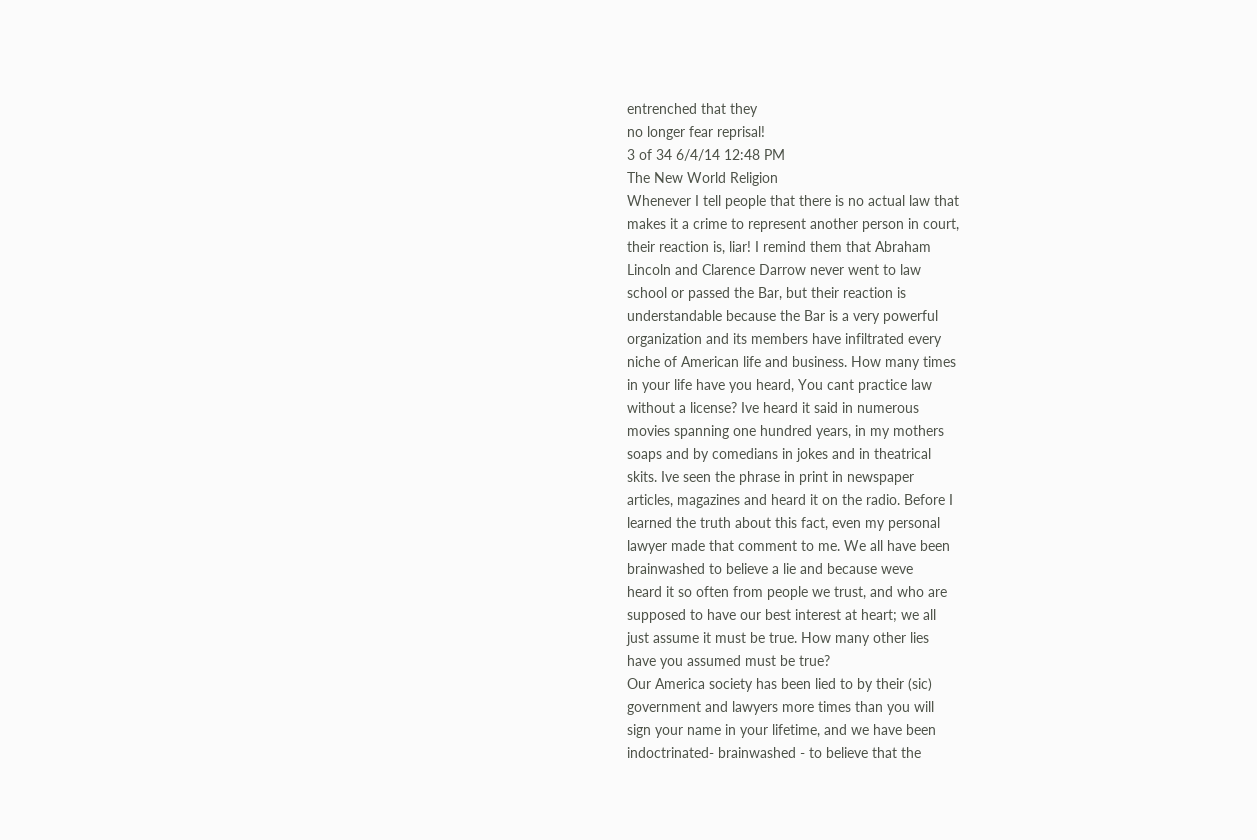entrenched that they
no longer fear reprisal!
3 of 34 6/4/14 12:48 PM
The New World Religion
Whenever I tell people that there is no actual law that
makes it a crime to represent another person in court,
their reaction is, liar! I remind them that Abraham
Lincoln and Clarence Darrow never went to law
school or passed the Bar, but their reaction is
understandable because the Bar is a very powerful
organization and its members have infiltrated every
niche of American life and business. How many times
in your life have you heard, You cant practice law
without a license? Ive heard it said in numerous
movies spanning one hundred years, in my mothers
soaps and by comedians in jokes and in theatrical
skits. Ive seen the phrase in print in newspaper
articles, magazines and heard it on the radio. Before I
learned the truth about this fact, even my personal
lawyer made that comment to me. We all have been
brainwashed to believe a lie and because weve
heard it so often from people we trust, and who are
supposed to have our best interest at heart; we all
just assume it must be true. How many other lies
have you assumed must be true?
Our America society has been lied to by their (sic)
government and lawyers more times than you will
sign your name in your lifetime, and we have been
indoctrinated- brainwashed - to believe that the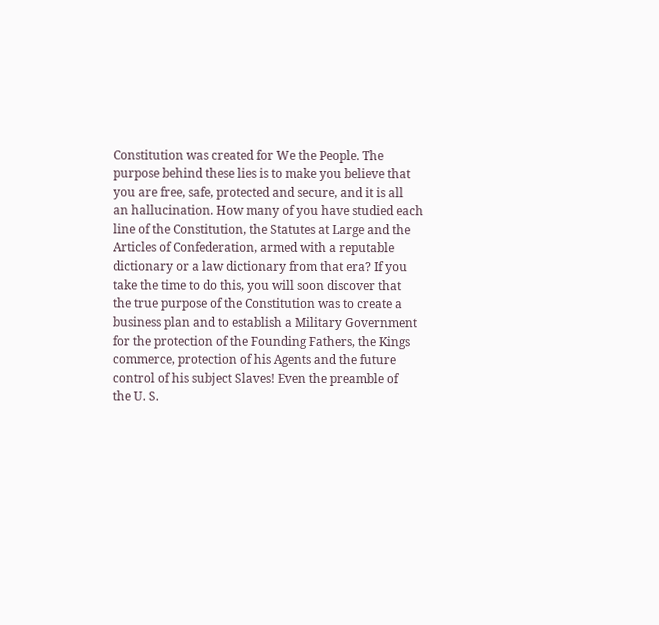Constitution was created for We the People. The
purpose behind these lies is to make you believe that
you are free, safe, protected and secure, and it is all
an hallucination. How many of you have studied each
line of the Constitution, the Statutes at Large and the
Articles of Confederation, armed with a reputable
dictionary or a law dictionary from that era? If you
take the time to do this, you will soon discover that
the true purpose of the Constitution was to create a
business plan and to establish a Military Government
for the protection of the Founding Fathers, the Kings
commerce, protection of his Agents and the future
control of his subject Slaves! Even the preamble of
the U. S.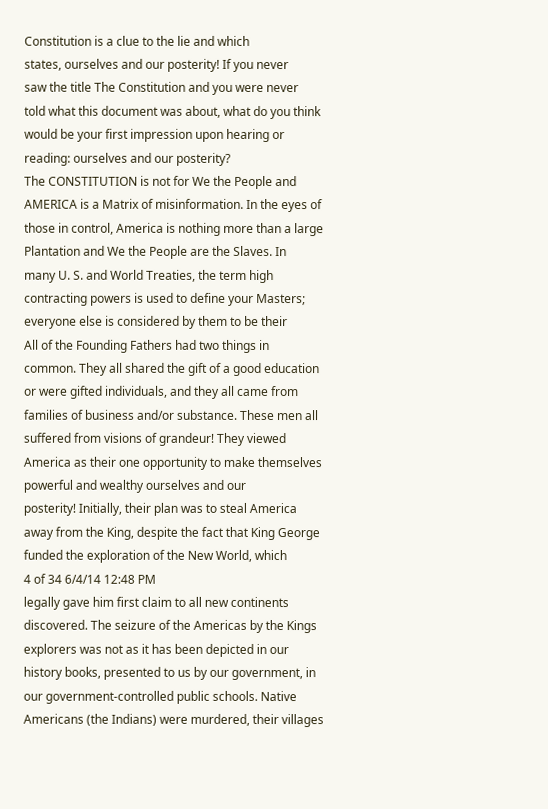Constitution is a clue to the lie and which
states, ourselves and our posterity! If you never
saw the title The Constitution and you were never
told what this document was about, what do you think
would be your first impression upon hearing or
reading: ourselves and our posterity?
The CONSTITUTION is not for We the People and
AMERICA is a Matrix of misinformation. In the eyes of
those in control, America is nothing more than a large
Plantation and We the People are the Slaves. In
many U. S. and World Treaties, the term high
contracting powers is used to define your Masters;
everyone else is considered by them to be their
All of the Founding Fathers had two things in
common. They all shared the gift of a good education
or were gifted individuals, and they all came from
families of business and/or substance. These men all
suffered from visions of grandeur! They viewed
America as their one opportunity to make themselves
powerful and wealthy ourselves and our
posterity! Initially, their plan was to steal America
away from the King, despite the fact that King George
funded the exploration of the New World, which
4 of 34 6/4/14 12:48 PM
legally gave him first claim to all new continents
discovered. The seizure of the Americas by the Kings
explorers was not as it has been depicted in our
history books, presented to us by our government, in
our government-controlled public schools. Native
Americans (the Indians) were murdered, their villages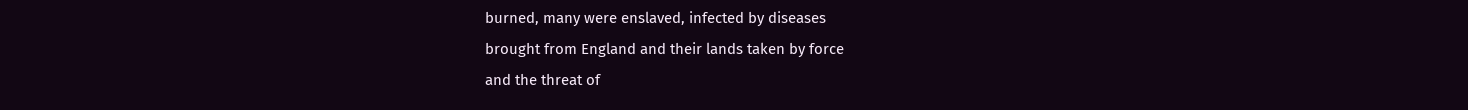burned, many were enslaved, infected by diseases
brought from England and their lands taken by force
and the threat of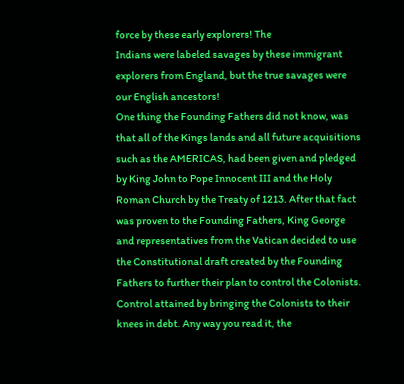force by these early explorers! The
Indians were labeled savages by these immigrant
explorers from England, but the true savages were
our English ancestors!
One thing the Founding Fathers did not know, was
that all of the Kings lands and all future acquisitions
such as the AMERICAS, had been given and pledged
by King John to Pope Innocent III and the Holy
Roman Church by the Treaty of 1213. After that fact
was proven to the Founding Fathers, King George
and representatives from the Vatican decided to use
the Constitutional draft created by the Founding
Fathers to further their plan to control the Colonists.
Control attained by bringing the Colonists to their
knees in debt. Any way you read it, the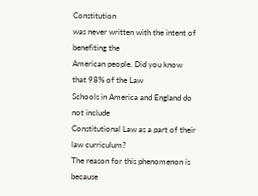Constitution
was never written with the intent of benefiting the
American people. Did you know that 98% of the Law
Schools in America and England do not include
Constitutional Law as a part of their law curriculum?
The reason for this phenomenon is because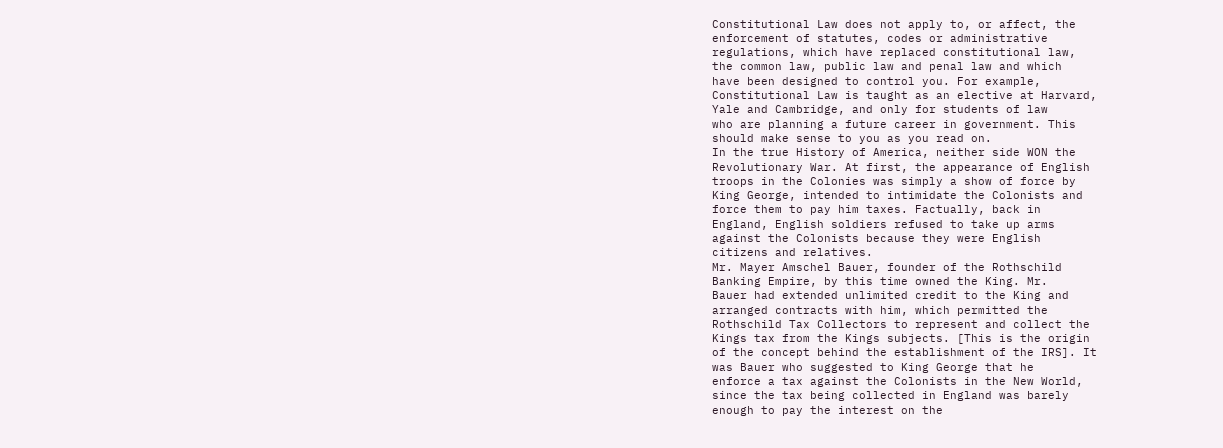Constitutional Law does not apply to, or affect, the
enforcement of statutes, codes or administrative
regulations, which have replaced constitutional law,
the common law, public law and penal law and which
have been designed to control you. For example,
Constitutional Law is taught as an elective at Harvard,
Yale and Cambridge, and only for students of law
who are planning a future career in government. This
should make sense to you as you read on.
In the true History of America, neither side WON the
Revolutionary War. At first, the appearance of English
troops in the Colonies was simply a show of force by
King George, intended to intimidate the Colonists and
force them to pay him taxes. Factually, back in
England, English soldiers refused to take up arms
against the Colonists because they were English
citizens and relatives.
Mr. Mayer Amschel Bauer, founder of the Rothschild
Banking Empire, by this time owned the King. Mr.
Bauer had extended unlimited credit to the King and
arranged contracts with him, which permitted the
Rothschild Tax Collectors to represent and collect the
Kings tax from the Kings subjects. [This is the origin
of the concept behind the establishment of the IRS]. It
was Bauer who suggested to King George that he
enforce a tax against the Colonists in the New World,
since the tax being collected in England was barely
enough to pay the interest on the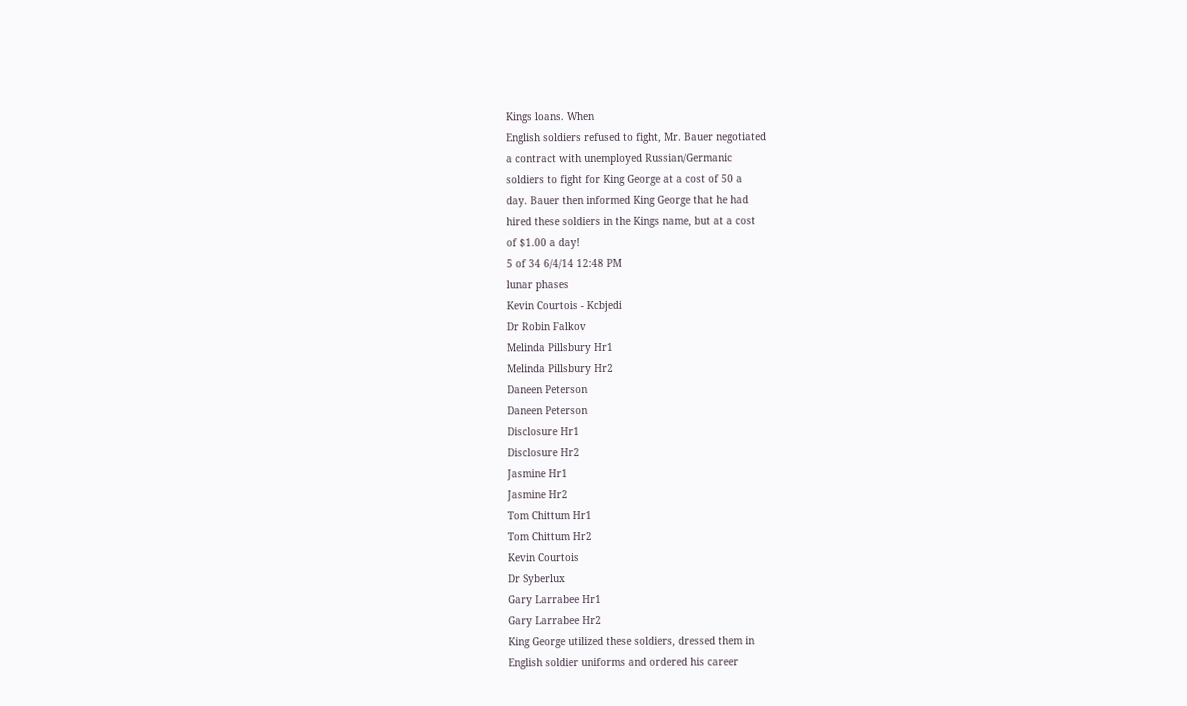Kings loans. When
English soldiers refused to fight, Mr. Bauer negotiated
a contract with unemployed Russian/Germanic
soldiers to fight for King George at a cost of 50 a
day. Bauer then informed King George that he had
hired these soldiers in the Kings name, but at a cost
of $1.00 a day!
5 of 34 6/4/14 12:48 PM
lunar phases
Kevin Courtois - Kcbjedi
Dr Robin Falkov
Melinda Pillsbury Hr1
Melinda Pillsbury Hr2
Daneen Peterson
Daneen Peterson
Disclosure Hr1
Disclosure Hr2
Jasmine Hr1
Jasmine Hr2
Tom Chittum Hr1
Tom Chittum Hr2
Kevin Courtois
Dr Syberlux
Gary Larrabee Hr1
Gary Larrabee Hr2
King George utilized these soldiers, dressed them in
English soldier uniforms and ordered his career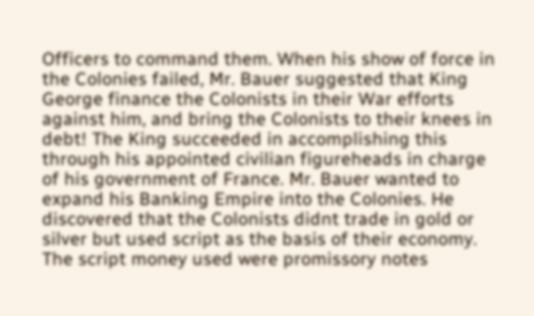Officers to command them. When his show of force in
the Colonies failed, Mr. Bauer suggested that King
George finance the Colonists in their War efforts
against him, and bring the Colonists to their knees in
debt! The King succeeded in accomplishing this
through his appointed civilian figureheads in charge
of his government of France. Mr. Bauer wanted to
expand his Banking Empire into the Colonies. He
discovered that the Colonists didnt trade in gold or
silver but used script as the basis of their economy.
The script money used were promissory notes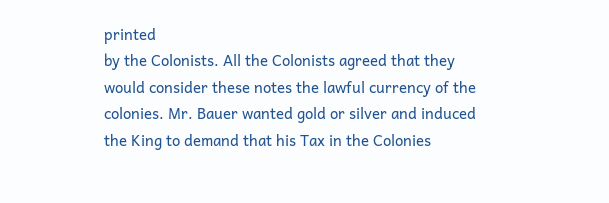printed
by the Colonists. All the Colonists agreed that they
would consider these notes the lawful currency of the
colonies. Mr. Bauer wanted gold or silver and induced
the King to demand that his Tax in the Colonies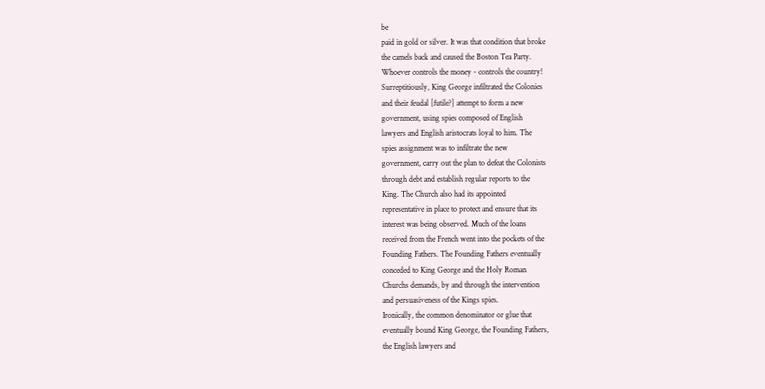be
paid in gold or silver. It was that condition that broke
the camels back and caused the Boston Tea Party.
Whoever controls the money - controls the country!
Surreptitiously, King George infiltrated the Colonies
and their feudal [futile?] attempt to form a new
government, using spies composed of English
lawyers and English aristocrats loyal to him. The
spies assignment was to infiltrate the new
government, carry out the plan to defeat the Colonists
through debt and establish regular reports to the
King. The Church also had its appointed
representative in place to protect and ensure that its
interest was being observed. Much of the loans
received from the French went into the pockets of the
Founding Fathers. The Founding Fathers eventually
conceded to King George and the Holy Roman
Churchs demands, by and through the intervention
and persuasiveness of the Kings spies.
Ironically, the common denominator or glue that
eventually bound King George, the Founding Fathers,
the English lawyers and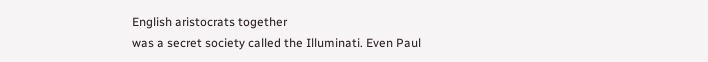English aristocrats together
was a secret society called the Illuminati. Even Paul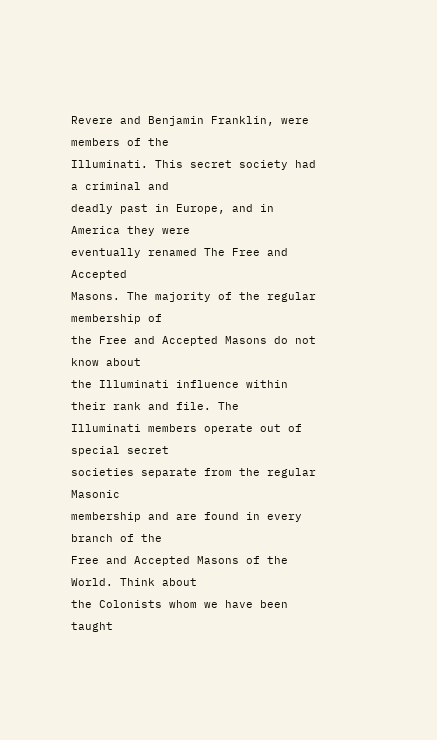Revere and Benjamin Franklin, were members of the
Illuminati. This secret society had a criminal and
deadly past in Europe, and in America they were
eventually renamed The Free and Accepted
Masons. The majority of the regular membership of
the Free and Accepted Masons do not know about
the Illuminati influence within their rank and file. The
Illuminati members operate out of special secret
societies separate from the regular Masonic
membership and are found in every branch of the
Free and Accepted Masons of the World. Think about
the Colonists whom we have been taught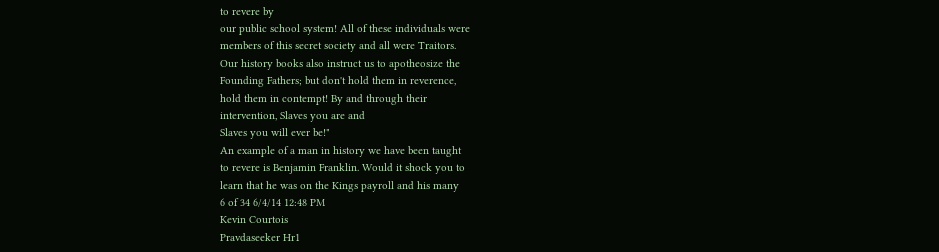to revere by
our public school system! All of these individuals were
members of this secret society and all were Traitors.
Our history books also instruct us to apotheosize the
Founding Fathers; but don't hold them in reverence,
hold them in contempt! By and through their
intervention, Slaves you are and
Slaves you will ever be!"
An example of a man in history we have been taught
to revere is Benjamin Franklin. Would it shock you to
learn that he was on the Kings payroll and his many
6 of 34 6/4/14 12:48 PM
Kevin Courtois
Pravdaseeker Hr1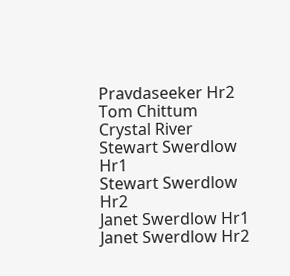Pravdaseeker Hr2
Tom Chittum
Crystal River
Stewart Swerdlow Hr1
Stewart Swerdlow Hr2
Janet Swerdlow Hr1
Janet Swerdlow Hr2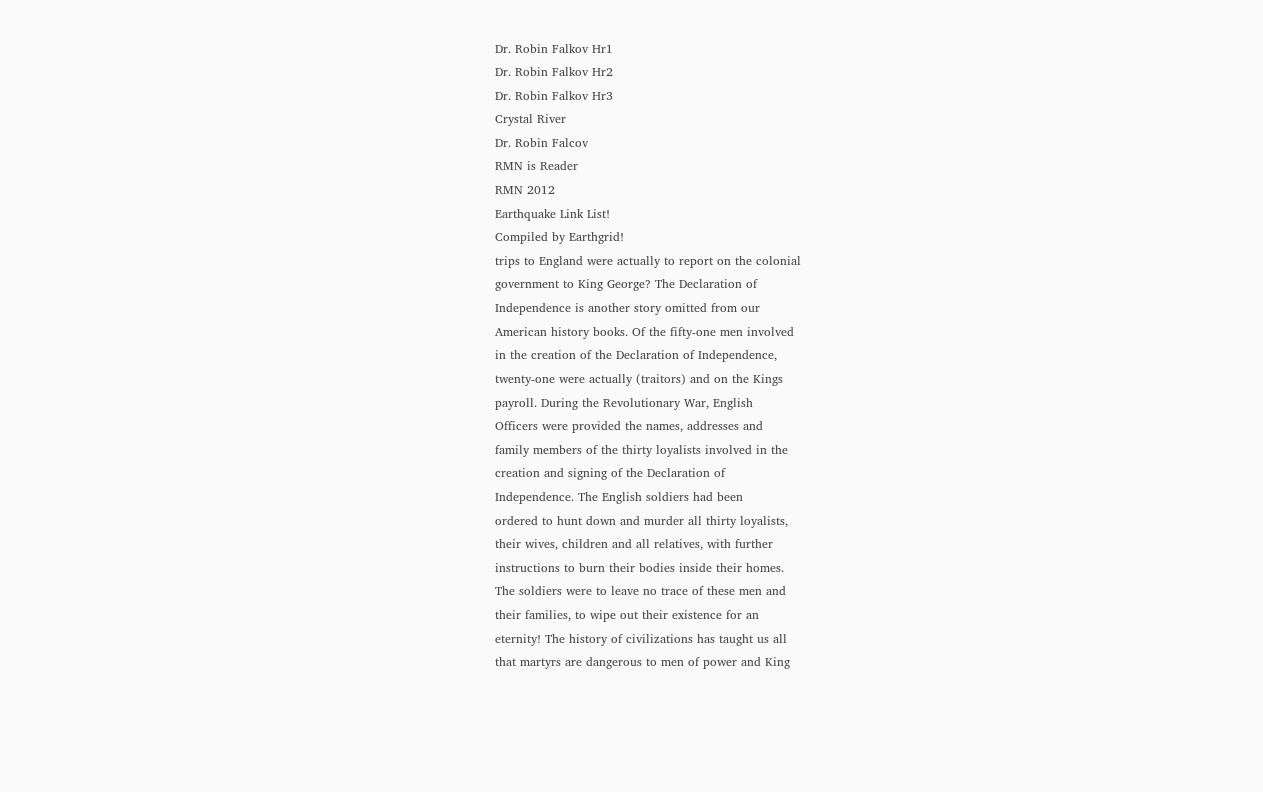Dr. Robin Falkov Hr1
Dr. Robin Falkov Hr2
Dr. Robin Falkov Hr3
Crystal River
Dr. Robin Falcov
RMN is Reader
RMN 2012
Earthquake Link List!
Compiled by Earthgrid!
trips to England were actually to report on the colonial
government to King George? The Declaration of
Independence is another story omitted from our
American history books. Of the fifty-one men involved
in the creation of the Declaration of Independence,
twenty-one were actually (traitors) and on the Kings
payroll. During the Revolutionary War, English
Officers were provided the names, addresses and
family members of the thirty loyalists involved in the
creation and signing of the Declaration of
Independence. The English soldiers had been
ordered to hunt down and murder all thirty loyalists,
their wives, children and all relatives, with further
instructions to burn their bodies inside their homes.
The soldiers were to leave no trace of these men and
their families, to wipe out their existence for an
eternity! The history of civilizations has taught us all
that martyrs are dangerous to men of power and King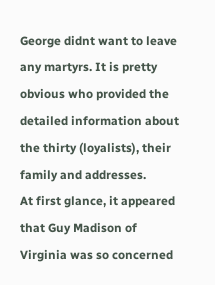George didnt want to leave any martyrs. It is pretty
obvious who provided the detailed information about
the thirty (loyalists), their family and addresses.
At first glance, it appeared that Guy Madison of
Virginia was so concerned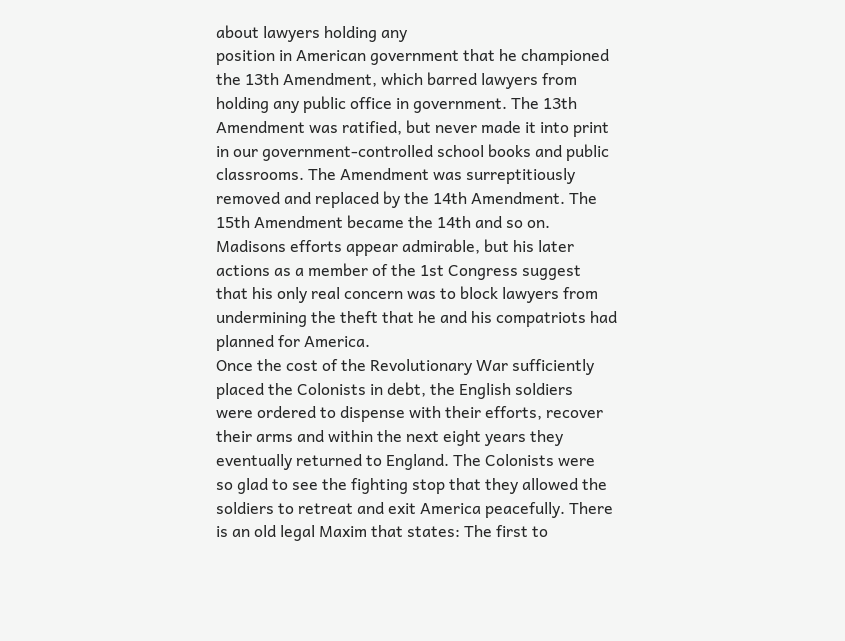about lawyers holding any
position in American government that he championed
the 13th Amendment, which barred lawyers from
holding any public office in government. The 13th
Amendment was ratified, but never made it into print
in our government-controlled school books and public
classrooms. The Amendment was surreptitiously
removed and replaced by the 14th Amendment. The
15th Amendment became the 14th and so on.
Madisons efforts appear admirable, but his later
actions as a member of the 1st Congress suggest
that his only real concern was to block lawyers from
undermining the theft that he and his compatriots had
planned for America.
Once the cost of the Revolutionary War sufficiently
placed the Colonists in debt, the English soldiers
were ordered to dispense with their efforts, recover
their arms and within the next eight years they
eventually returned to England. The Colonists were
so glad to see the fighting stop that they allowed the
soldiers to retreat and exit America peacefully. There
is an old legal Maxim that states: The first to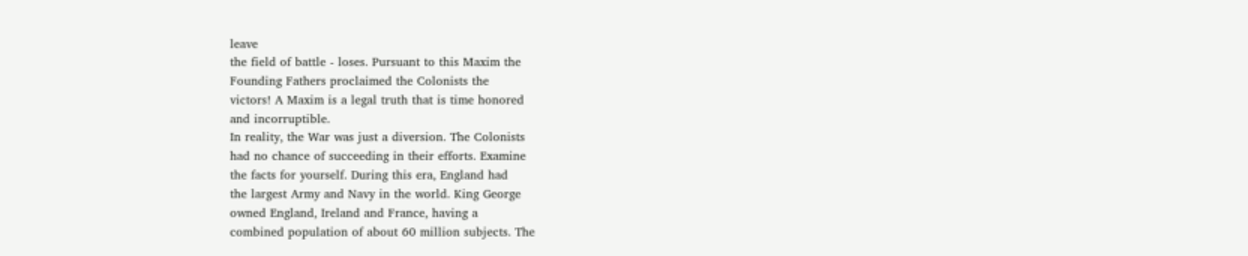leave
the field of battle - loses. Pursuant to this Maxim the
Founding Fathers proclaimed the Colonists the
victors! A Maxim is a legal truth that is time honored
and incorruptible.
In reality, the War was just a diversion. The Colonists
had no chance of succeeding in their efforts. Examine
the facts for yourself. During this era, England had
the largest Army and Navy in the world. King George
owned England, Ireland and France, having a
combined population of about 60 million subjects. The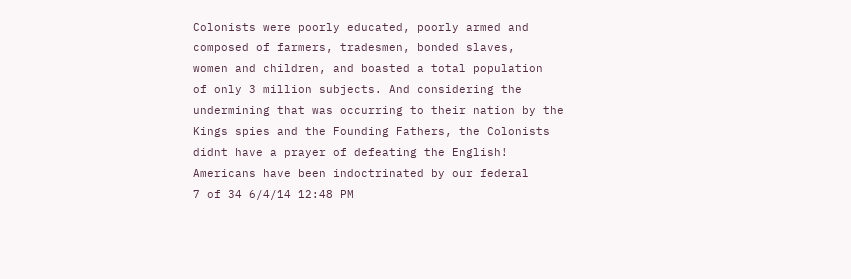Colonists were poorly educated, poorly armed and
composed of farmers, tradesmen, bonded slaves,
women and children, and boasted a total population
of only 3 million subjects. And considering the
undermining that was occurring to their nation by the
Kings spies and the Founding Fathers, the Colonists
didnt have a prayer of defeating the English!
Americans have been indoctrinated by our federal
7 of 34 6/4/14 12:48 PM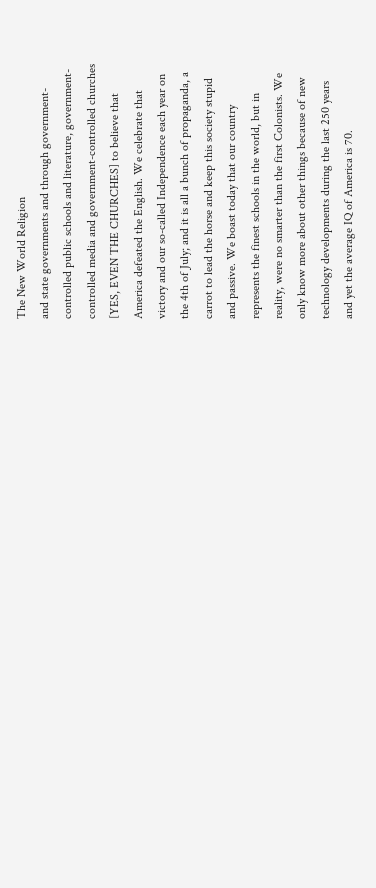The New World Religion
and state governments and through government-
controlled public schools and literature, government-
controlled media and government-controlled churches
[YES, EVEN THE CHURCHES] to believe that
America defeated the English. We celebrate that
victory and our so-called Independence each year on
the 4th of July; and it is all a bunch of propaganda, a
carrot to lead the horse and keep this society stupid
and passive. We boast today that our country
represents the finest schools in the world, but in
reality, were no smarter than the first Colonists. We
only know more about other things because of new
technology developments during the last 250 years
and yet the average IQ of America is 70.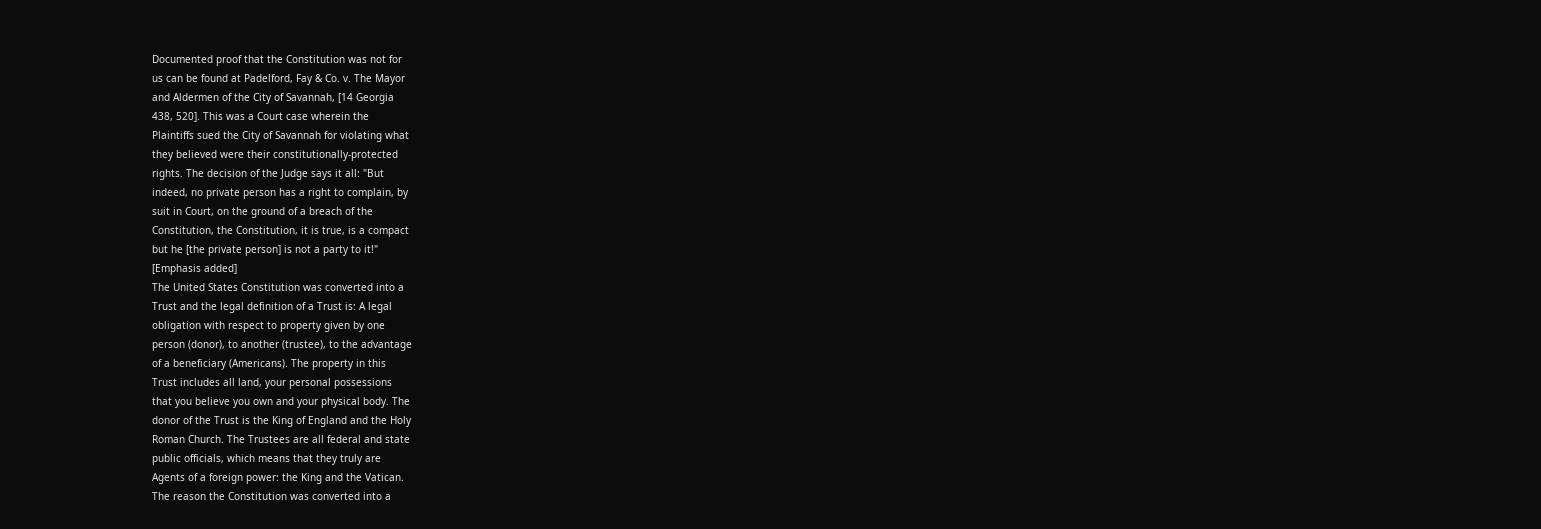Documented proof that the Constitution was not for
us can be found at Padelford, Fay & Co. v. The Mayor
and Aldermen of the City of Savannah, [14 Georgia
438, 520]. This was a Court case wherein the
Plaintiffs sued the City of Savannah for violating what
they believed were their constitutionally-protected
rights. The decision of the Judge says it all: "But
indeed, no private person has a right to complain, by
suit in Court, on the ground of a breach of the
Constitution, the Constitution, it is true, is a compact
but he [the private person] is not a party to it!"
[Emphasis added]
The United States Constitution was converted into a
Trust and the legal definition of a Trust is: A legal
obligation with respect to property given by one
person (donor), to another (trustee), to the advantage
of a beneficiary (Americans). The property in this
Trust includes all land, your personal possessions
that you believe you own and your physical body. The
donor of the Trust is the King of England and the Holy
Roman Church. The Trustees are all federal and state
public officials, which means that they truly are
Agents of a foreign power: the King and the Vatican.
The reason the Constitution was converted into a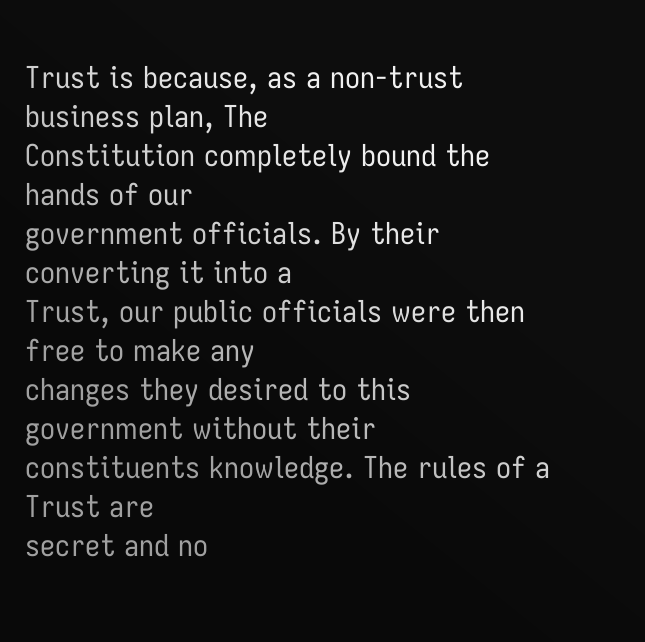Trust is because, as a non-trust business plan, The
Constitution completely bound the hands of our
government officials. By their converting it into a
Trust, our public officials were then free to make any
changes they desired to this government without their
constituents knowledge. The rules of a Trust are
secret and no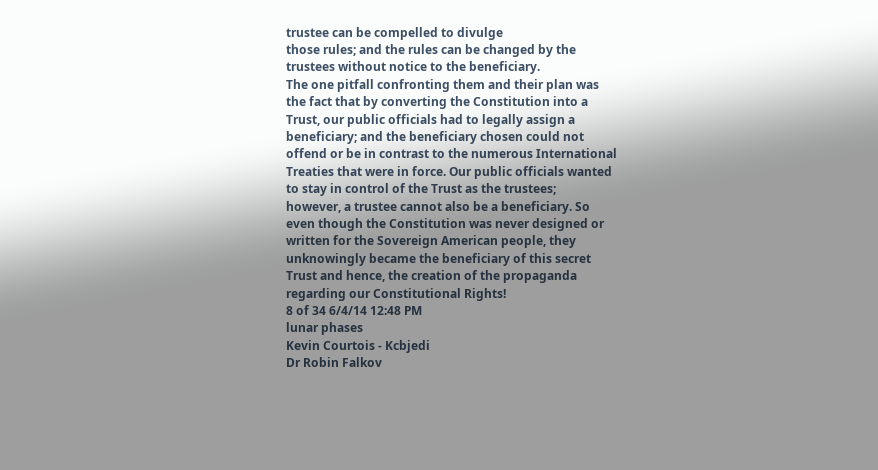trustee can be compelled to divulge
those rules; and the rules can be changed by the
trustees without notice to the beneficiary.
The one pitfall confronting them and their plan was
the fact that by converting the Constitution into a
Trust, our public officials had to legally assign a
beneficiary; and the beneficiary chosen could not
offend or be in contrast to the numerous International
Treaties that were in force. Our public officials wanted
to stay in control of the Trust as the trustees;
however, a trustee cannot also be a beneficiary. So
even though the Constitution was never designed or
written for the Sovereign American people, they
unknowingly became the beneficiary of this secret
Trust and hence, the creation of the propaganda
regarding our Constitutional Rights!
8 of 34 6/4/14 12:48 PM
lunar phases
Kevin Courtois - Kcbjedi
Dr Robin Falkov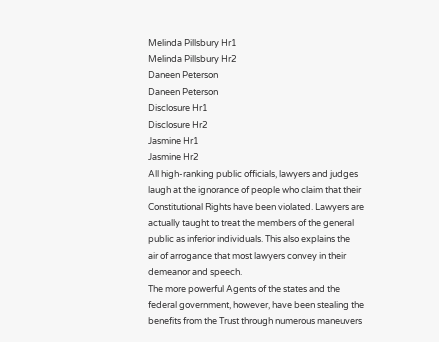Melinda Pillsbury Hr1
Melinda Pillsbury Hr2
Daneen Peterson
Daneen Peterson
Disclosure Hr1
Disclosure Hr2
Jasmine Hr1
Jasmine Hr2
All high-ranking public officials, lawyers and judges
laugh at the ignorance of people who claim that their
Constitutional Rights have been violated. Lawyers are
actually taught to treat the members of the general
public as inferior individuals. This also explains the
air of arrogance that most lawyers convey in their
demeanor and speech.
The more powerful Agents of the states and the
federal government, however, have been stealing the
benefits from the Trust through numerous maneuvers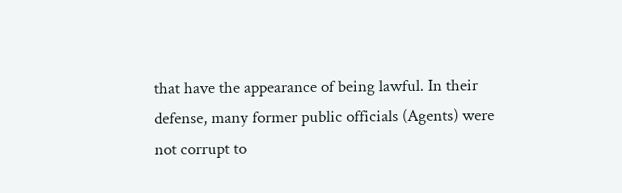that have the appearance of being lawful. In their
defense, many former public officials (Agents) were
not corrupt to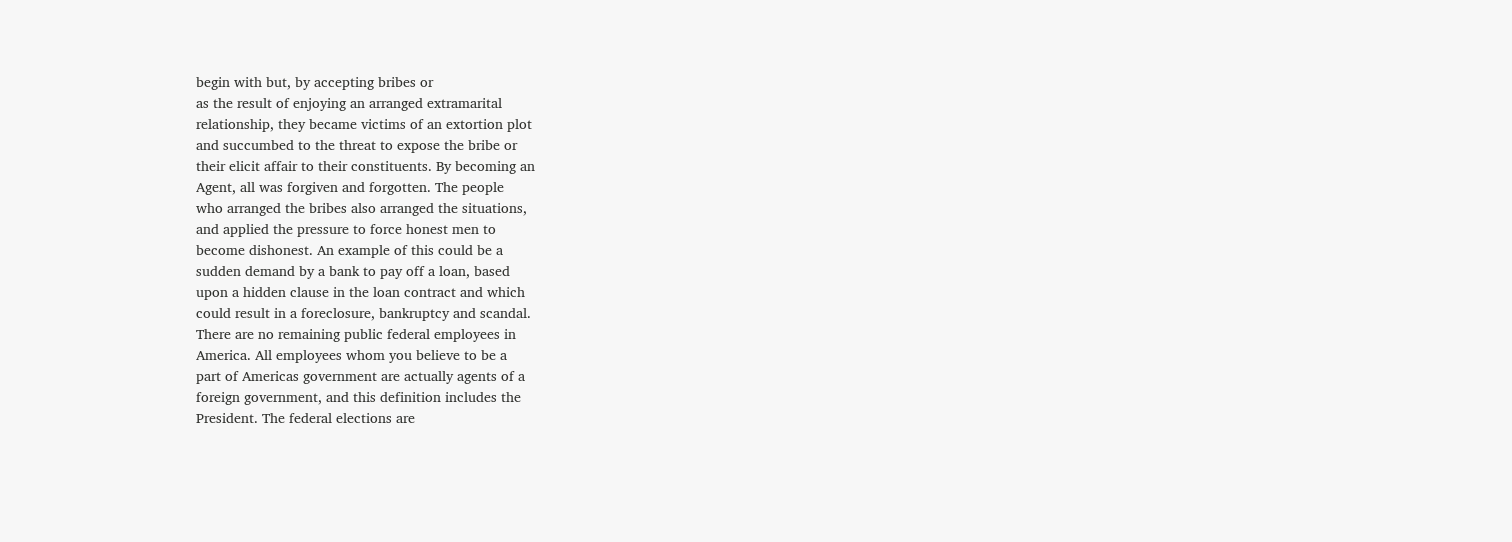begin with but, by accepting bribes or
as the result of enjoying an arranged extramarital
relationship, they became victims of an extortion plot
and succumbed to the threat to expose the bribe or
their elicit affair to their constituents. By becoming an
Agent, all was forgiven and forgotten. The people
who arranged the bribes also arranged the situations,
and applied the pressure to force honest men to
become dishonest. An example of this could be a
sudden demand by a bank to pay off a loan, based
upon a hidden clause in the loan contract and which
could result in a foreclosure, bankruptcy and scandal.
There are no remaining public federal employees in
America. All employees whom you believe to be a
part of Americas government are actually agents of a
foreign government, and this definition includes the
President. The federal elections are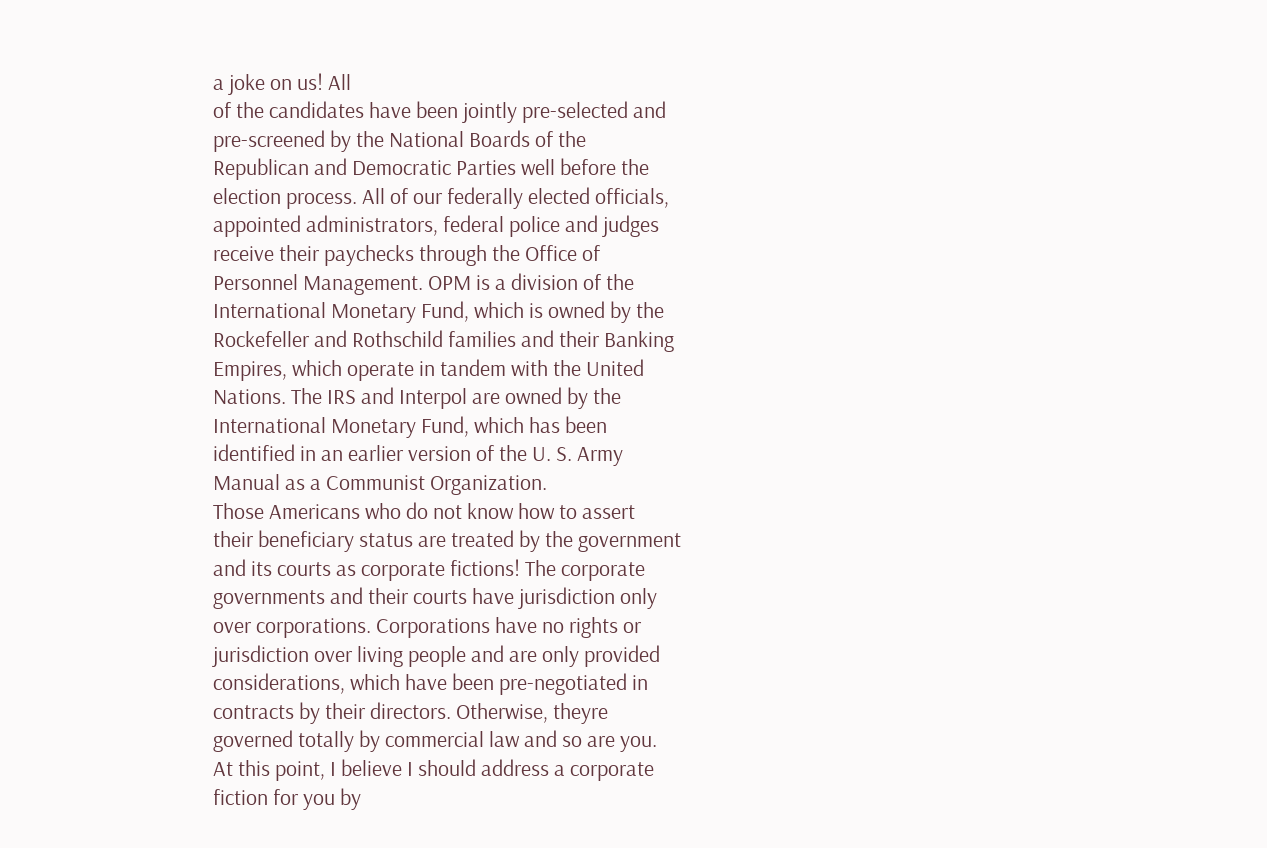a joke on us! All
of the candidates have been jointly pre-selected and
pre-screened by the National Boards of the
Republican and Democratic Parties well before the
election process. All of our federally elected officials,
appointed administrators, federal police and judges
receive their paychecks through the Office of
Personnel Management. OPM is a division of the
International Monetary Fund, which is owned by the
Rockefeller and Rothschild families and their Banking
Empires, which operate in tandem with the United
Nations. The IRS and Interpol are owned by the
International Monetary Fund, which has been
identified in an earlier version of the U. S. Army
Manual as a Communist Organization.
Those Americans who do not know how to assert
their beneficiary status are treated by the government
and its courts as corporate fictions! The corporate
governments and their courts have jurisdiction only
over corporations. Corporations have no rights or
jurisdiction over living people and are only provided
considerations, which have been pre-negotiated in
contracts by their directors. Otherwise, theyre
governed totally by commercial law and so are you.
At this point, I believe I should address a corporate
fiction for you by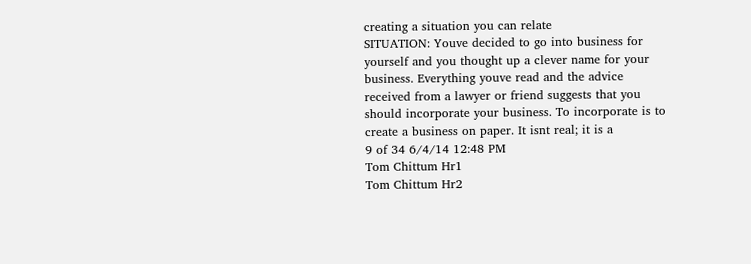creating a situation you can relate
SITUATION: Youve decided to go into business for
yourself and you thought up a clever name for your
business. Everything youve read and the advice
received from a lawyer or friend suggests that you
should incorporate your business. To incorporate is to
create a business on paper. It isnt real; it is a
9 of 34 6/4/14 12:48 PM
Tom Chittum Hr1
Tom Chittum Hr2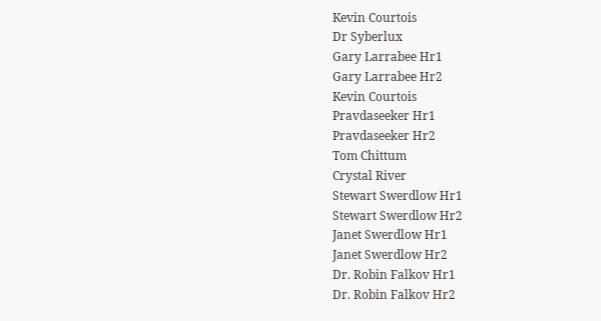Kevin Courtois
Dr Syberlux
Gary Larrabee Hr1
Gary Larrabee Hr2
Kevin Courtois
Pravdaseeker Hr1
Pravdaseeker Hr2
Tom Chittum
Crystal River
Stewart Swerdlow Hr1
Stewart Swerdlow Hr2
Janet Swerdlow Hr1
Janet Swerdlow Hr2
Dr. Robin Falkov Hr1
Dr. Robin Falkov Hr2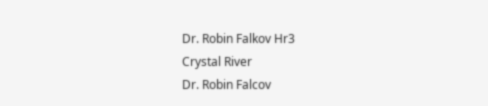Dr. Robin Falkov Hr3
Crystal River
Dr. Robin Falcov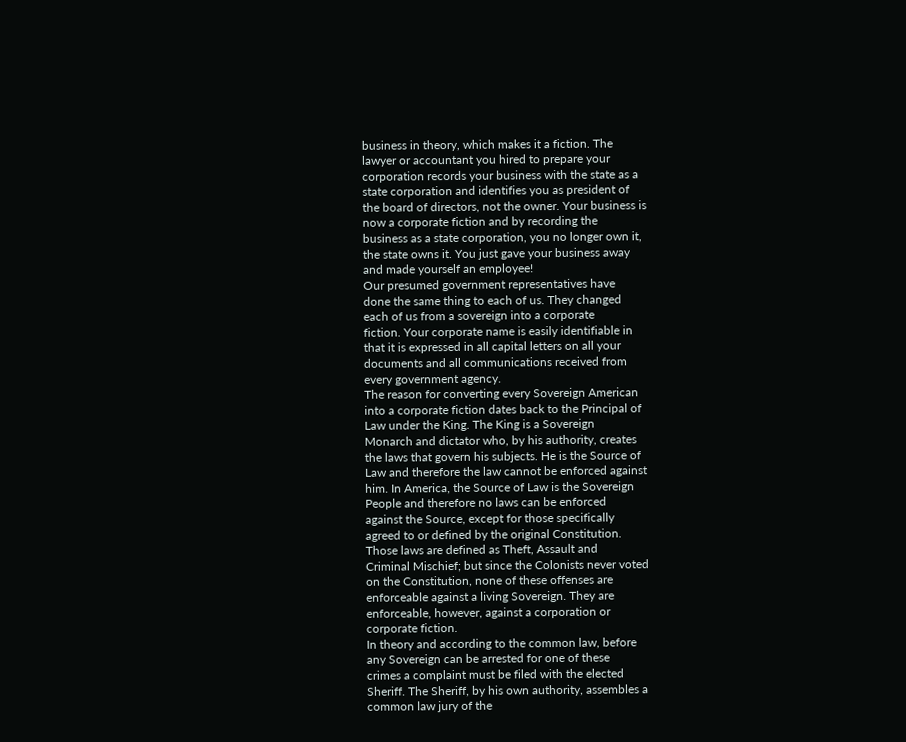business in theory, which makes it a fiction. The
lawyer or accountant you hired to prepare your
corporation records your business with the state as a
state corporation and identifies you as president of
the board of directors, not the owner. Your business is
now a corporate fiction and by recording the
business as a state corporation, you no longer own it,
the state owns it. You just gave your business away
and made yourself an employee!
Our presumed government representatives have
done the same thing to each of us. They changed
each of us from a sovereign into a corporate
fiction. Your corporate name is easily identifiable in
that it is expressed in all capital letters on all your
documents and all communications received from
every government agency.
The reason for converting every Sovereign American
into a corporate fiction dates back to the Principal of
Law under the King. The King is a Sovereign
Monarch and dictator who, by his authority, creates
the laws that govern his subjects. He is the Source of
Law and therefore the law cannot be enforced against
him. In America, the Source of Law is the Sovereign
People and therefore no laws can be enforced
against the Source, except for those specifically
agreed to or defined by the original Constitution.
Those laws are defined as Theft, Assault and
Criminal Mischief; but since the Colonists never voted
on the Constitution, none of these offenses are
enforceable against a living Sovereign. They are
enforceable, however, against a corporation or
corporate fiction.
In theory and according to the common law, before
any Sovereign can be arrested for one of these
crimes a complaint must be filed with the elected
Sheriff. The Sheriff, by his own authority, assembles a
common law jury of the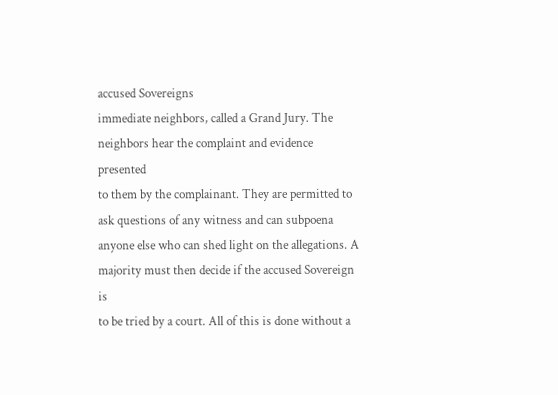accused Sovereigns
immediate neighbors, called a Grand Jury. The
neighbors hear the complaint and evidence presented
to them by the complainant. They are permitted to
ask questions of any witness and can subpoena
anyone else who can shed light on the allegations. A
majority must then decide if the accused Sovereign is
to be tried by a court. All of this is done without a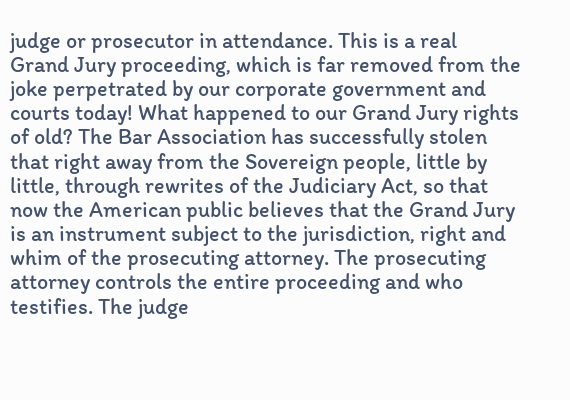judge or prosecutor in attendance. This is a real
Grand Jury proceeding, which is far removed from the
joke perpetrated by our corporate government and
courts today! What happened to our Grand Jury rights
of old? The Bar Association has successfully stolen
that right away from the Sovereign people, little by
little, through rewrites of the Judiciary Act, so that
now the American public believes that the Grand Jury
is an instrument subject to the jurisdiction, right and
whim of the prosecuting attorney. The prosecuting
attorney controls the entire proceeding and who
testifies. The judge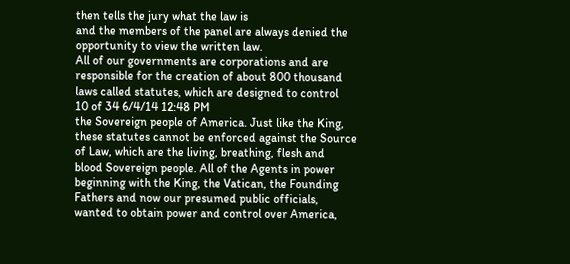then tells the jury what the law is
and the members of the panel are always denied the
opportunity to view the written law.
All of our governments are corporations and are
responsible for the creation of about 800 thousand
laws called statutes, which are designed to control
10 of 34 6/4/14 12:48 PM
the Sovereign people of America. Just like the King,
these statutes cannot be enforced against the Source
of Law, which are the living, breathing, flesh and
blood Sovereign people. All of the Agents in power
beginning with the King, the Vatican, the Founding
Fathers and now our presumed public officials,
wanted to obtain power and control over America,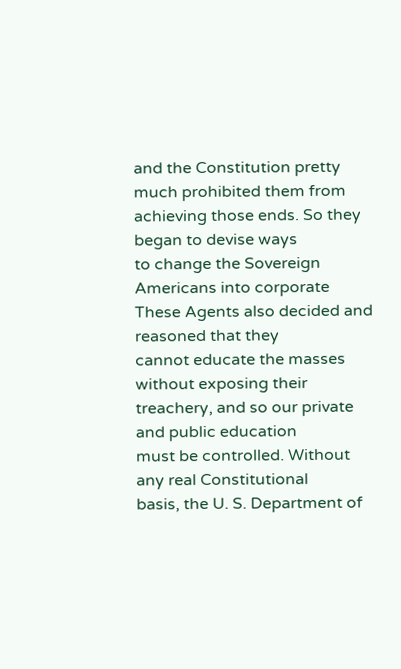and the Constitution pretty much prohibited them from
achieving those ends. So they began to devise ways
to change the Sovereign Americans into corporate
These Agents also decided and reasoned that they
cannot educate the masses without exposing their
treachery, and so our private and public education
must be controlled. Without any real Constitutional
basis, the U. S. Department of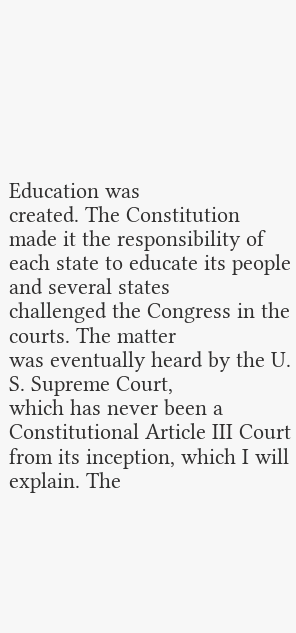Education was
created. The Constitution made it the responsibility of
each state to educate its people and several states
challenged the Congress in the courts. The matter
was eventually heard by the U. S. Supreme Court,
which has never been a Constitutional Article III Court
from its inception, which I will explain. The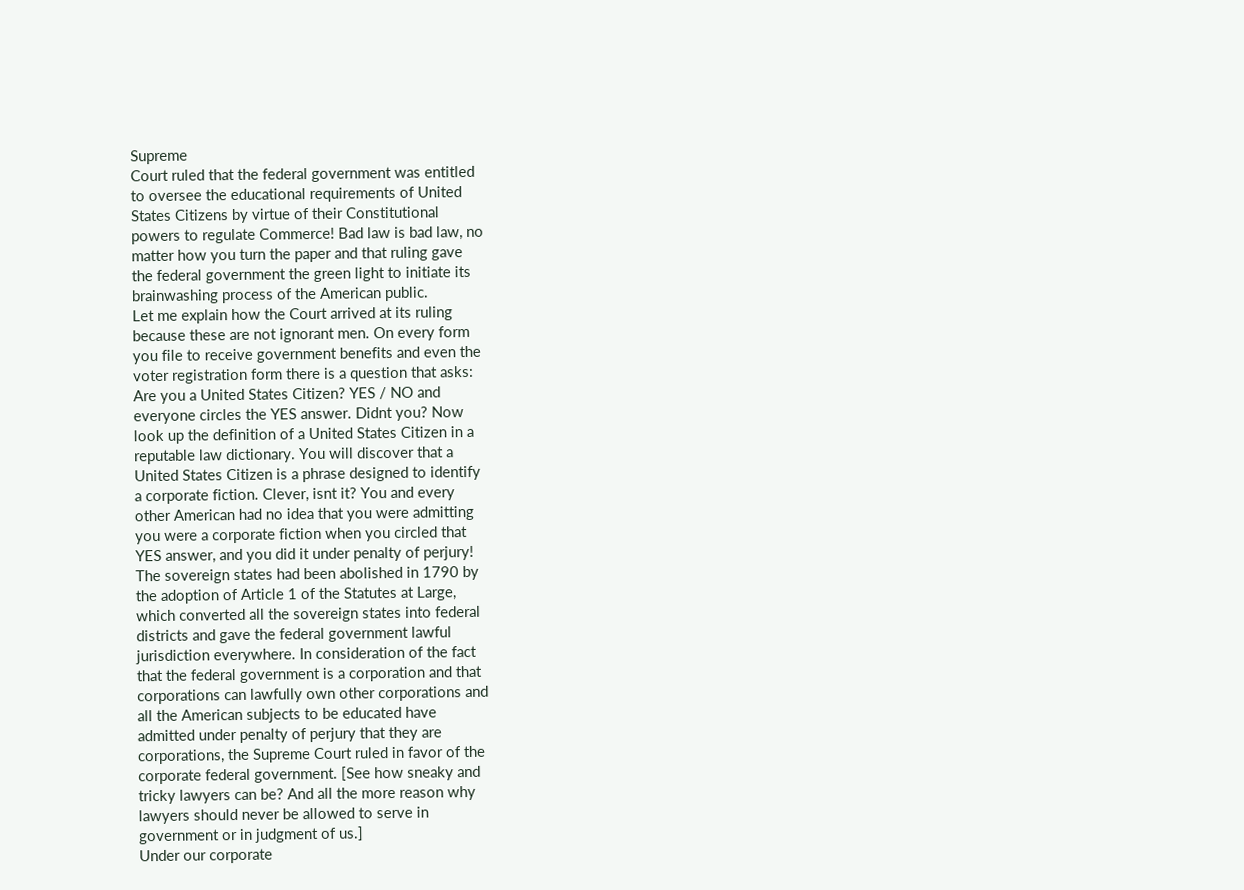Supreme
Court ruled that the federal government was entitled
to oversee the educational requirements of United
States Citizens by virtue of their Constitutional
powers to regulate Commerce! Bad law is bad law, no
matter how you turn the paper and that ruling gave
the federal government the green light to initiate its
brainwashing process of the American public.
Let me explain how the Court arrived at its ruling
because these are not ignorant men. On every form
you file to receive government benefits and even the
voter registration form there is a question that asks:
Are you a United States Citizen? YES / NO and
everyone circles the YES answer. Didnt you? Now
look up the definition of a United States Citizen in a
reputable law dictionary. You will discover that a
United States Citizen is a phrase designed to identify
a corporate fiction. Clever, isnt it? You and every
other American had no idea that you were admitting
you were a corporate fiction when you circled that
YES answer, and you did it under penalty of perjury!
The sovereign states had been abolished in 1790 by
the adoption of Article 1 of the Statutes at Large,
which converted all the sovereign states into federal
districts and gave the federal government lawful
jurisdiction everywhere. In consideration of the fact
that the federal government is a corporation and that
corporations can lawfully own other corporations and
all the American subjects to be educated have
admitted under penalty of perjury that they are
corporations, the Supreme Court ruled in favor of the
corporate federal government. [See how sneaky and
tricky lawyers can be? And all the more reason why
lawyers should never be allowed to serve in
government or in judgment of us.]
Under our corporate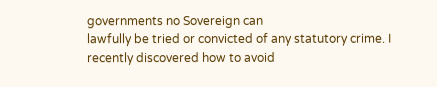governments no Sovereign can
lawfully be tried or convicted of any statutory crime. I
recently discovered how to avoid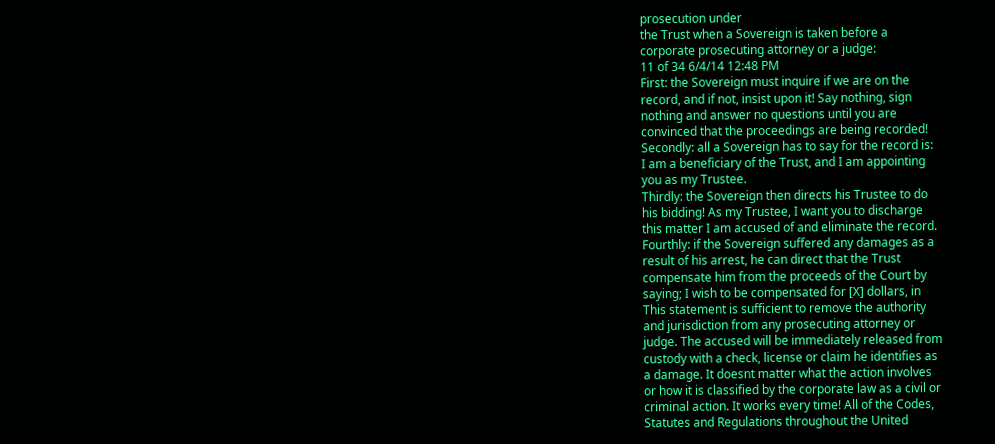prosecution under
the Trust when a Sovereign is taken before a
corporate prosecuting attorney or a judge:
11 of 34 6/4/14 12:48 PM
First: the Sovereign must inquire if we are on the
record, and if not, insist upon it! Say nothing, sign
nothing and answer no questions until you are
convinced that the proceedings are being recorded!
Secondly: all a Sovereign has to say for the record is:
I am a beneficiary of the Trust, and I am appointing
you as my Trustee.
Thirdly: the Sovereign then directs his Trustee to do
his bidding! As my Trustee, I want you to discharge
this matter I am accused of and eliminate the record.
Fourthly: if the Sovereign suffered any damages as a
result of his arrest, he can direct that the Trust
compensate him from the proceeds of the Court by
saying; I wish to be compensated for [X] dollars, in
This statement is sufficient to remove the authority
and jurisdiction from any prosecuting attorney or
judge. The accused will be immediately released from
custody with a check, license or claim he identifies as
a damage. It doesnt matter what the action involves
or how it is classified by the corporate law as a civil or
criminal action. It works every time! All of the Codes,
Statutes and Regulations throughout the United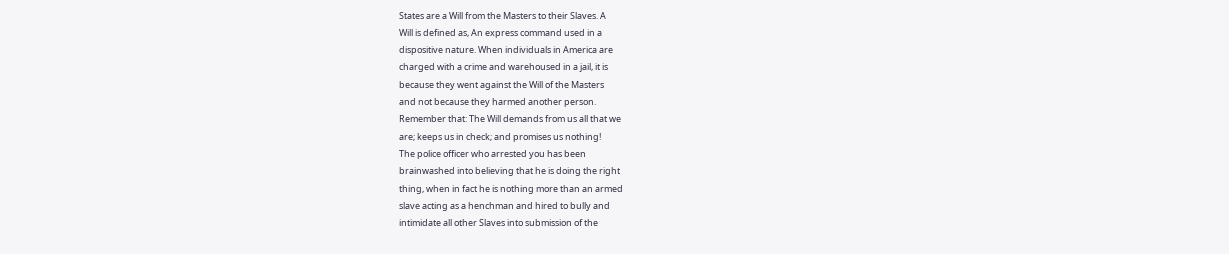States are a Will from the Masters to their Slaves. A
Will is defined as, An express command used in a
dispositive nature. When individuals in America are
charged with a crime and warehoused in a jail, it is
because they went against the Will of the Masters
and not because they harmed another person.
Remember that: The Will demands from us all that we
are; keeps us in check; and promises us nothing!
The police officer who arrested you has been
brainwashed into believing that he is doing the right
thing, when in fact he is nothing more than an armed
slave acting as a henchman and hired to bully and
intimidate all other Slaves into submission of the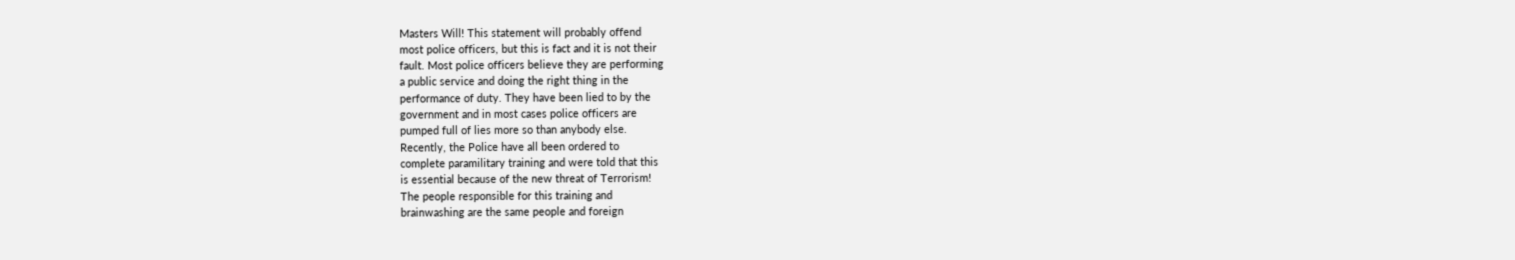Masters Will! This statement will probably offend
most police officers, but this is fact and it is not their
fault. Most police officers believe they are performing
a public service and doing the right thing in the
performance of duty. They have been lied to by the
government and in most cases police officers are
pumped full of lies more so than anybody else.
Recently, the Police have all been ordered to
complete paramilitary training and were told that this
is essential because of the new threat of Terrorism!
The people responsible for this training and
brainwashing are the same people and foreign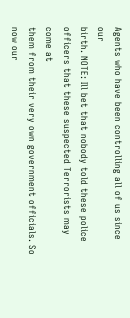Agents who have been controlling all of us since our
birth. NOTE: Ill bet that nobody told these police
officers that these suspected Terrorists may come at
them from their very own government officials. So
now our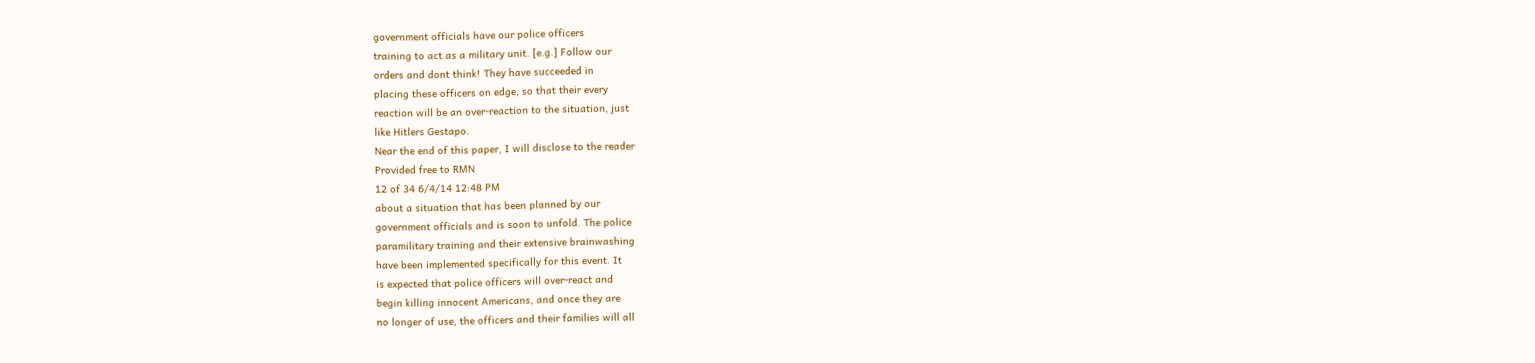government officials have our police officers
training to act as a military unit. [e.g.] Follow our
orders and dont think! They have succeeded in
placing these officers on edge, so that their every
reaction will be an over-reaction to the situation, just
like Hitlers Gestapo.
Near the end of this paper, I will disclose to the reader
Provided free to RMN
12 of 34 6/4/14 12:48 PM
about a situation that has been planned by our
government officials and is soon to unfold. The police
paramilitary training and their extensive brainwashing
have been implemented specifically for this event. It
is expected that police officers will over-react and
begin killing innocent Americans, and once they are
no longer of use, the officers and their families will all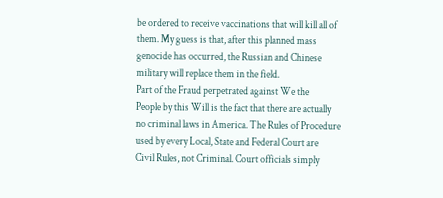be ordered to receive vaccinations that will kill all of
them. My guess is that, after this planned mass
genocide has occurred, the Russian and Chinese
military will replace them in the field.
Part of the Fraud perpetrated against We the
People by this Will is the fact that there are actually
no criminal laws in America. The Rules of Procedure
used by every Local, State and Federal Court are
Civil Rules, not Criminal. Court officials simply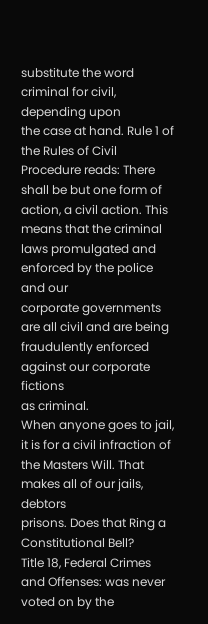substitute the word criminal for civil, depending upon
the case at hand. Rule 1 of the Rules of Civil
Procedure reads: There shall be but one form of
action, a civil action. This means that the criminal
laws promulgated and enforced by the police and our
corporate governments are all civil and are being
fraudulently enforced against our corporate fictions
as criminal.
When anyone goes to jail, it is for a civil infraction of
the Masters Will. That makes all of our jails, debtors
prisons. Does that Ring a Constitutional Bell?
Title 18, Federal Crimes and Offenses: was never
voted on by the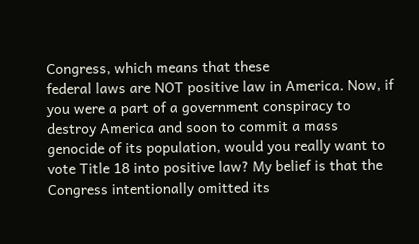Congress, which means that these
federal laws are NOT positive law in America. Now, if
you were a part of a government conspiracy to
destroy America and soon to commit a mass
genocide of its population, would you really want to
vote Title 18 into positive law? My belief is that the
Congress intentionally omitted its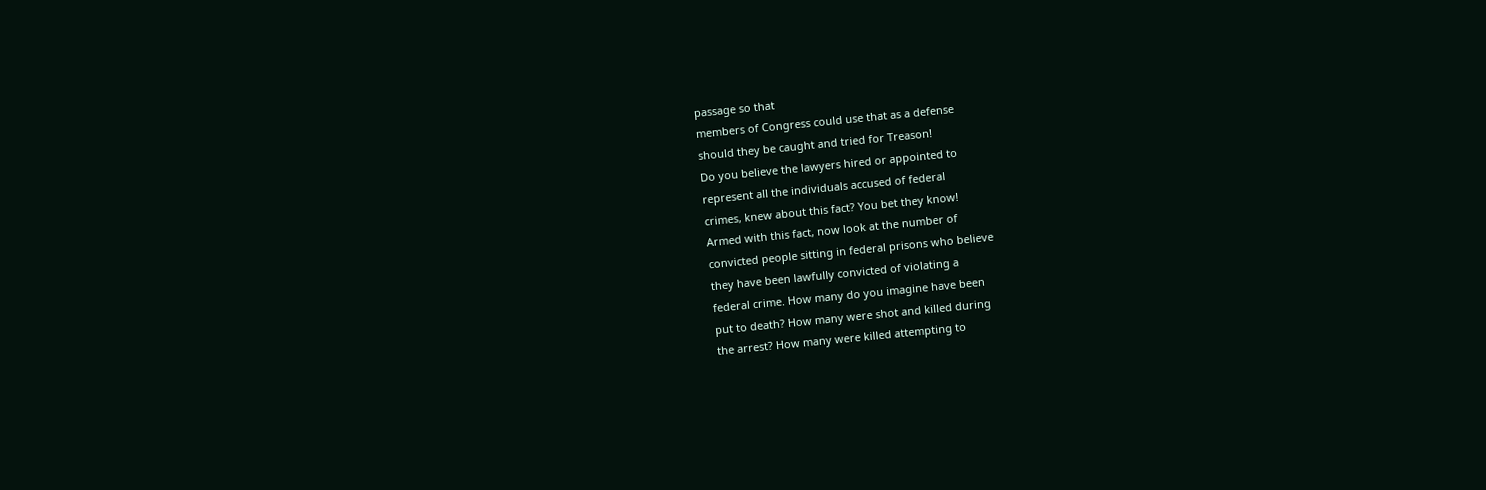passage so that
members of Congress could use that as a defense
should they be caught and tried for Treason!
Do you believe the lawyers hired or appointed to
represent all the individuals accused of federal
crimes, knew about this fact? You bet they know!
Armed with this fact, now look at the number of
convicted people sitting in federal prisons who believe
they have been lawfully convicted of violating a
federal crime. How many do you imagine have been
put to death? How many were shot and killed during
the arrest? How many were killed attempting to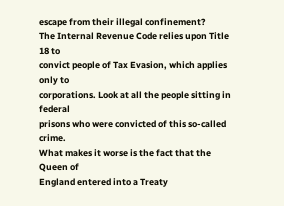escape from their illegal confinement?
The Internal Revenue Code relies upon Title 18 to
convict people of Tax Evasion, which applies only to
corporations. Look at all the people sitting in federal
prisons who were convicted of this so-called crime.
What makes it worse is the fact that the Queen of
England entered into a Treaty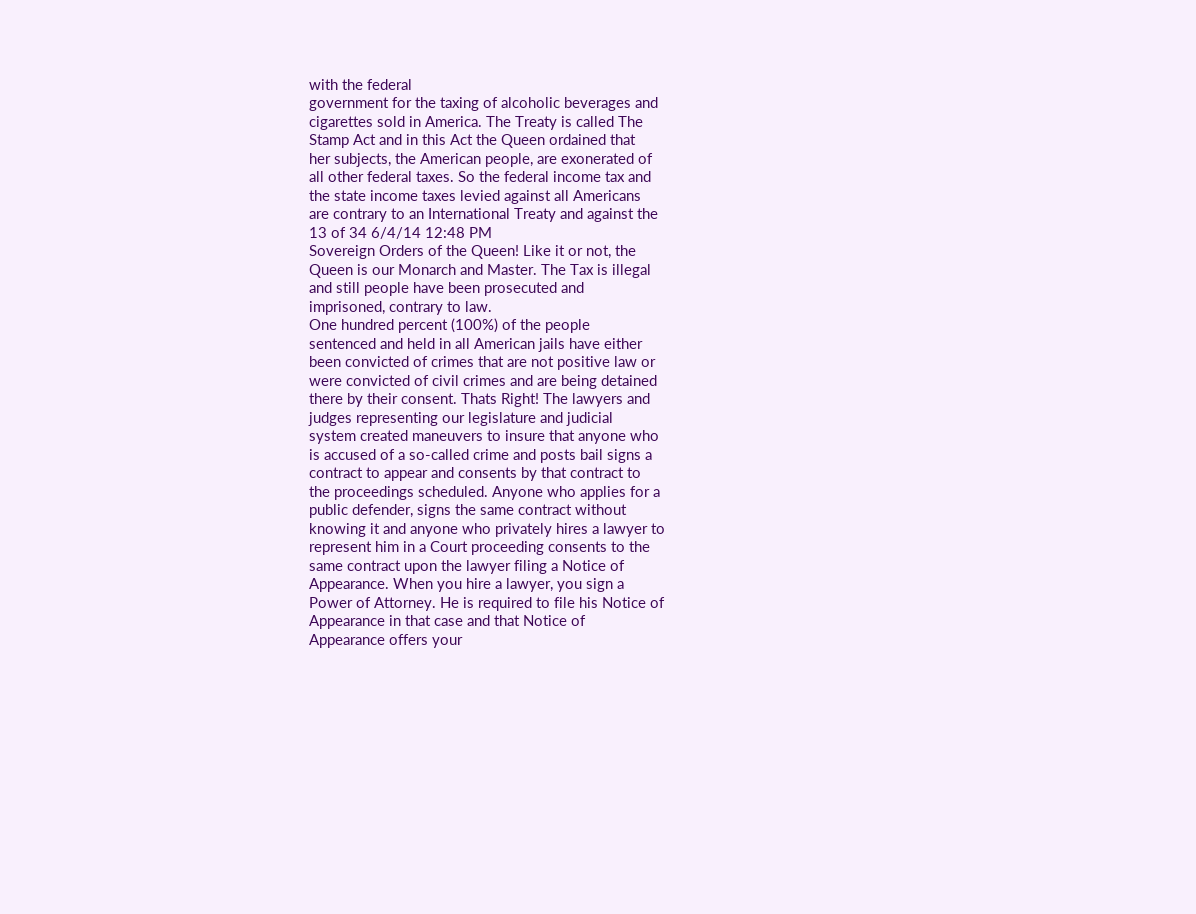with the federal
government for the taxing of alcoholic beverages and
cigarettes sold in America. The Treaty is called The
Stamp Act and in this Act the Queen ordained that
her subjects, the American people, are exonerated of
all other federal taxes. So the federal income tax and
the state income taxes levied against all Americans
are contrary to an International Treaty and against the
13 of 34 6/4/14 12:48 PM
Sovereign Orders of the Queen! Like it or not, the
Queen is our Monarch and Master. The Tax is illegal
and still people have been prosecuted and
imprisoned, contrary to law.
One hundred percent (100%) of the people
sentenced and held in all American jails have either
been convicted of crimes that are not positive law or
were convicted of civil crimes and are being detained
there by their consent. Thats Right! The lawyers and
judges representing our legislature and judicial
system created maneuvers to insure that anyone who
is accused of a so-called crime and posts bail signs a
contract to appear and consents by that contract to
the proceedings scheduled. Anyone who applies for a
public defender, signs the same contract without
knowing it and anyone who privately hires a lawyer to
represent him in a Court proceeding consents to the
same contract upon the lawyer filing a Notice of
Appearance. When you hire a lawyer, you sign a
Power of Attorney. He is required to file his Notice of
Appearance in that case and that Notice of
Appearance offers your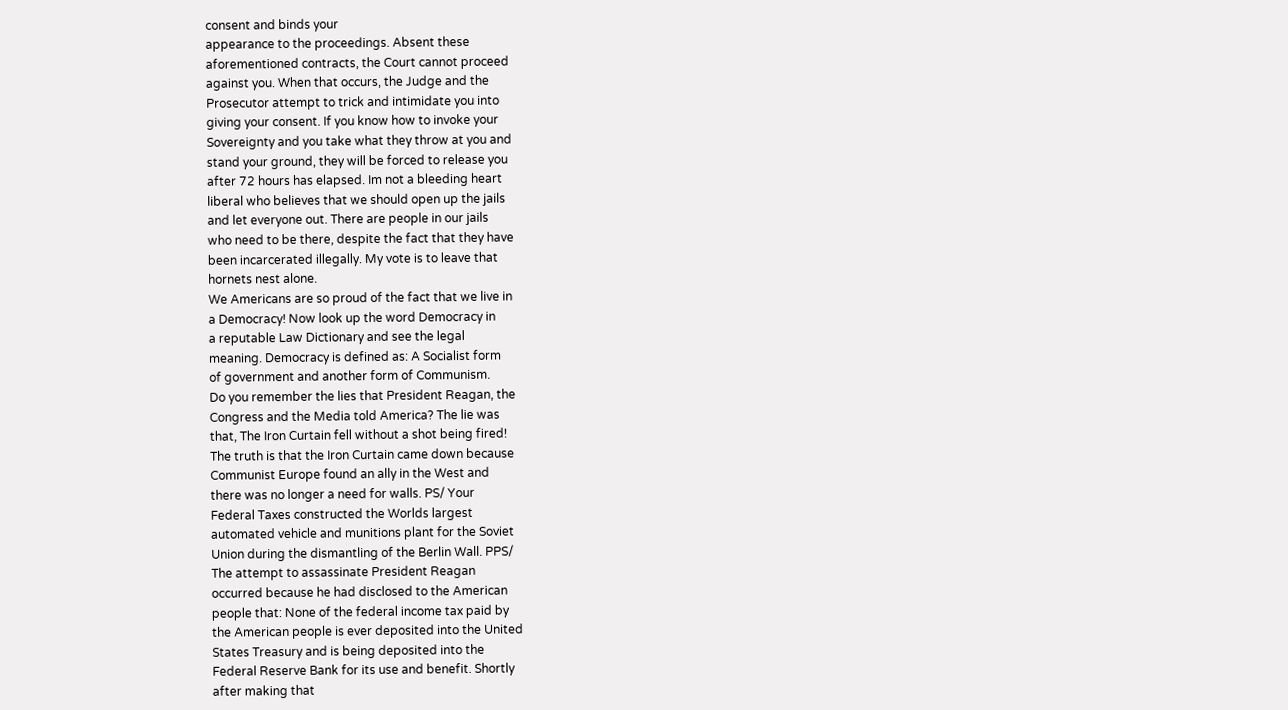consent and binds your
appearance to the proceedings. Absent these
aforementioned contracts, the Court cannot proceed
against you. When that occurs, the Judge and the
Prosecutor attempt to trick and intimidate you into
giving your consent. If you know how to invoke your
Sovereignty and you take what they throw at you and
stand your ground, they will be forced to release you
after 72 hours has elapsed. Im not a bleeding heart
liberal who believes that we should open up the jails
and let everyone out. There are people in our jails
who need to be there, despite the fact that they have
been incarcerated illegally. My vote is to leave that
hornets nest alone.
We Americans are so proud of the fact that we live in
a Democracy! Now look up the word Democracy in
a reputable Law Dictionary and see the legal
meaning. Democracy is defined as: A Socialist form
of government and another form of Communism.
Do you remember the lies that President Reagan, the
Congress and the Media told America? The lie was
that, The Iron Curtain fell without a shot being fired!
The truth is that the Iron Curtain came down because
Communist Europe found an ally in the West and
there was no longer a need for walls. PS/ Your
Federal Taxes constructed the Worlds largest
automated vehicle and munitions plant for the Soviet
Union during the dismantling of the Berlin Wall. PPS/
The attempt to assassinate President Reagan
occurred because he had disclosed to the American
people that: None of the federal income tax paid by
the American people is ever deposited into the United
States Treasury and is being deposited into the
Federal Reserve Bank for its use and benefit. Shortly
after making that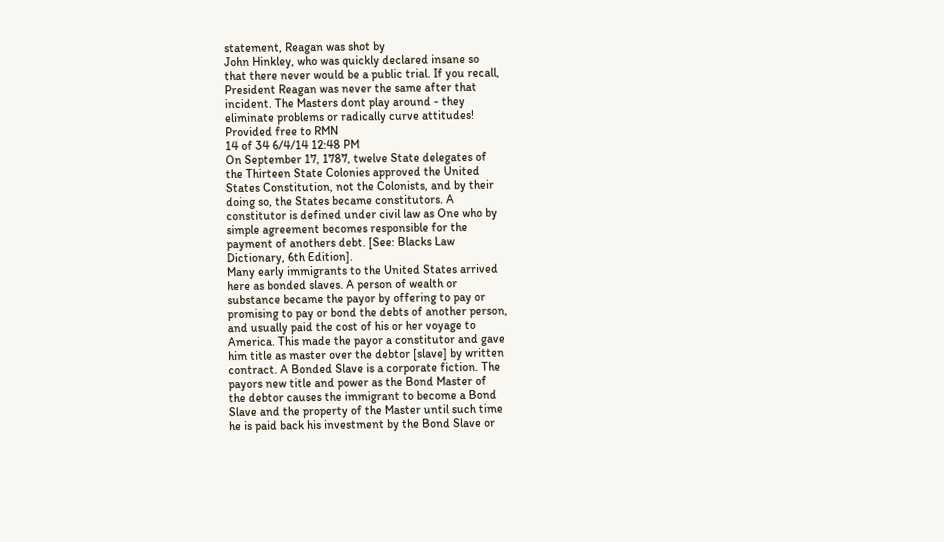statement, Reagan was shot by
John Hinkley, who was quickly declared insane so
that there never would be a public trial. If you recall,
President Reagan was never the same after that
incident. The Masters dont play around - they
eliminate problems or radically curve attitudes!
Provided free to RMN
14 of 34 6/4/14 12:48 PM
On September 17, 1787, twelve State delegates of
the Thirteen State Colonies approved the United
States Constitution, not the Colonists, and by their
doing so, the States became constitutors. A
constitutor is defined under civil law as One who by
simple agreement becomes responsible for the
payment of anothers debt. [See: Blacks Law
Dictionary, 6th Edition].
Many early immigrants to the United States arrived
here as bonded slaves. A person of wealth or
substance became the payor by offering to pay or
promising to pay or bond the debts of another person,
and usually paid the cost of his or her voyage to
America. This made the payor a constitutor and gave
him title as master over the debtor [slave] by written
contract. A Bonded Slave is a corporate fiction. The
payors new title and power as the Bond Master of
the debtor causes the immigrant to become a Bond
Slave and the property of the Master until such time
he is paid back his investment by the Bond Slave or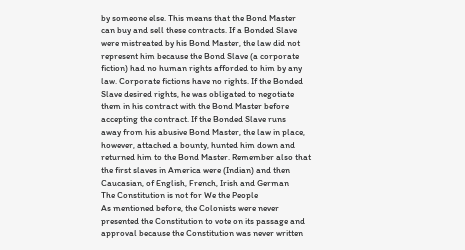by someone else. This means that the Bond Master
can buy and sell these contracts. If a Bonded Slave
were mistreated by his Bond Master, the law did not
represent him because the Bond Slave (a corporate
fiction) had no human rights afforded to him by any
law. Corporate fictions have no rights. If the Bonded
Slave desired rights, he was obligated to negotiate
them in his contract with the Bond Master before
accepting the contract. If the Bonded Slave runs
away from his abusive Bond Master, the law in place,
however, attached a bounty, hunted him down and
returned him to the Bond Master. Remember also that
the first slaves in America were (Indian) and then
Caucasian, of English, French, Irish and German
The Constitution is not for We the People
As mentioned before, the Colonists were never
presented the Constitution to vote on its passage and
approval because the Constitution was never written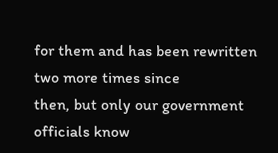for them and has been rewritten two more times since
then, but only our government officials know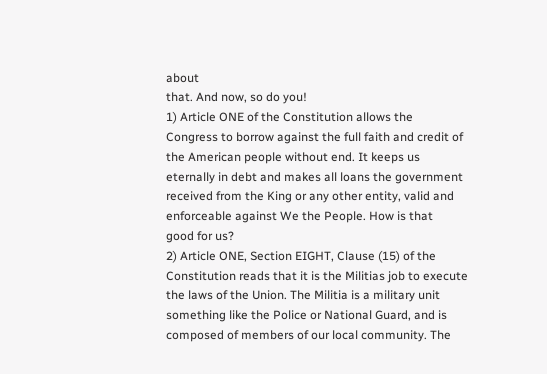about
that. And now, so do you!
1) Article ONE of the Constitution allows the
Congress to borrow against the full faith and credit of
the American people without end. It keeps us
eternally in debt and makes all loans the government
received from the King or any other entity, valid and
enforceable against We the People. How is that
good for us?
2) Article ONE, Section EIGHT, Clause (15) of the
Constitution reads that it is the Militias job to execute
the laws of the Union. The Militia is a military unit
something like the Police or National Guard, and is
composed of members of our local community. The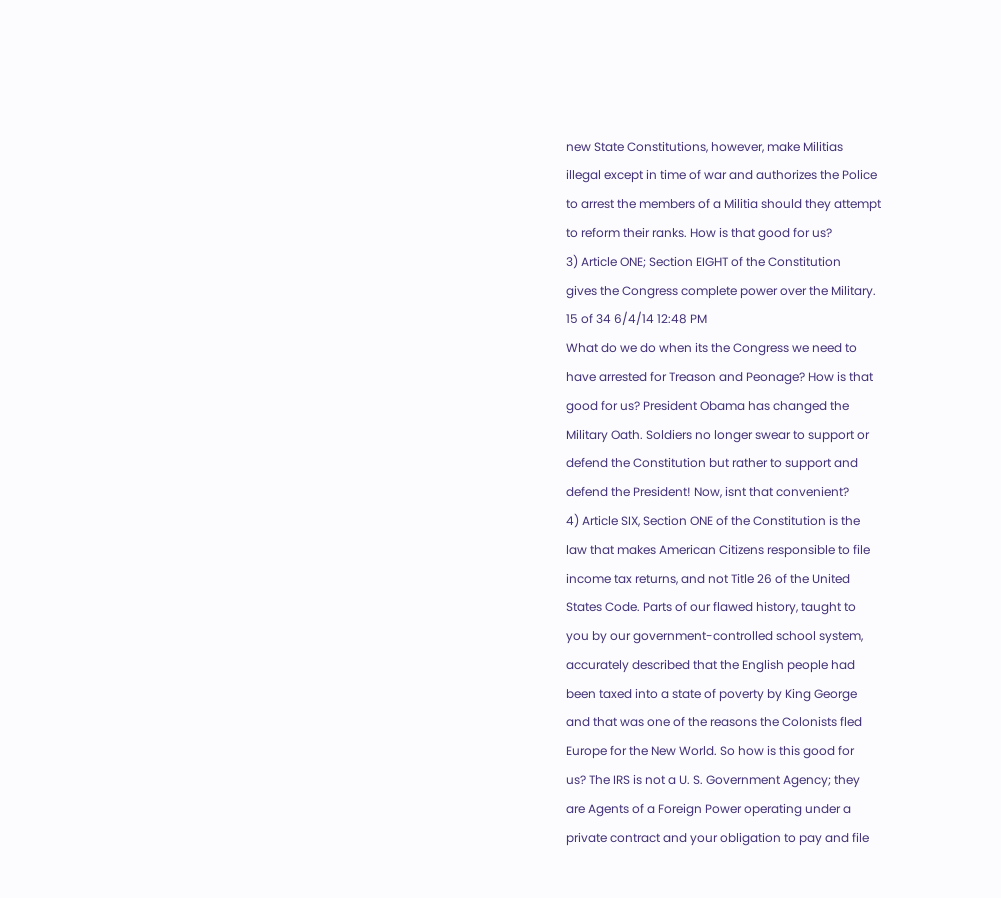new State Constitutions, however, make Militias
illegal except in time of war and authorizes the Police
to arrest the members of a Militia should they attempt
to reform their ranks. How is that good for us?
3) Article ONE; Section EIGHT of the Constitution
gives the Congress complete power over the Military.
15 of 34 6/4/14 12:48 PM
What do we do when its the Congress we need to
have arrested for Treason and Peonage? How is that
good for us? President Obama has changed the
Military Oath. Soldiers no longer swear to support or
defend the Constitution but rather to support and
defend the President! Now, isnt that convenient?
4) Article SIX, Section ONE of the Constitution is the
law that makes American Citizens responsible to file
income tax returns, and not Title 26 of the United
States Code. Parts of our flawed history, taught to
you by our government-controlled school system,
accurately described that the English people had
been taxed into a state of poverty by King George
and that was one of the reasons the Colonists fled
Europe for the New World. So how is this good for
us? The IRS is not a U. S. Government Agency; they
are Agents of a Foreign Power operating under a
private contract and your obligation to pay and file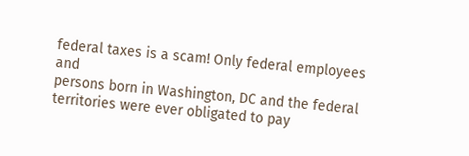federal taxes is a scam! Only federal employees and
persons born in Washington, DC and the federal
territories were ever obligated to pay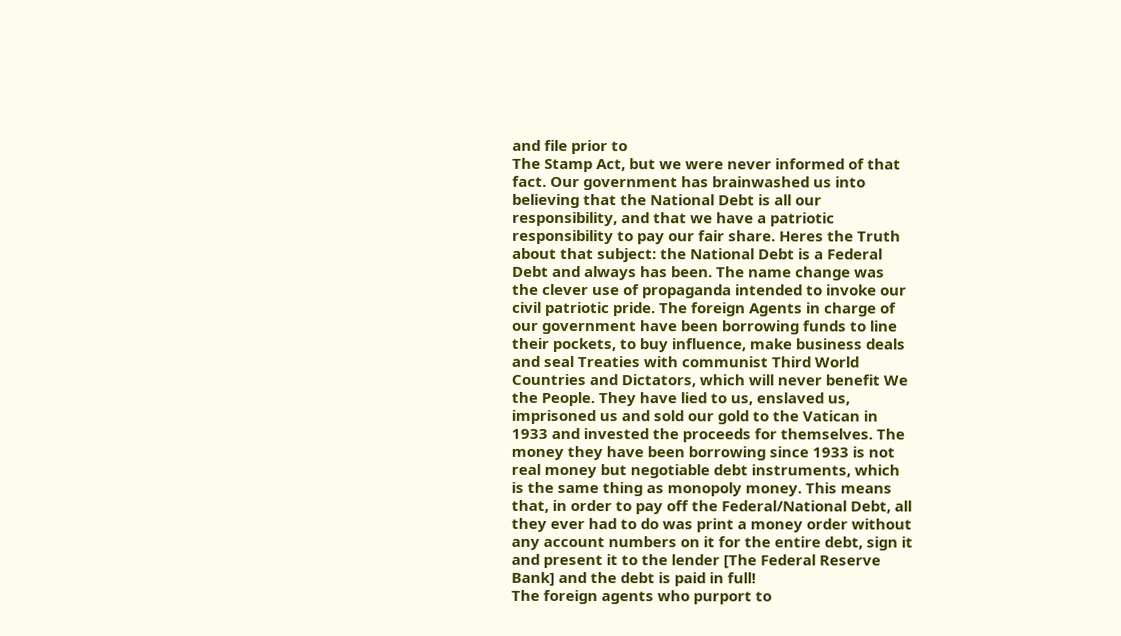and file prior to
The Stamp Act, but we were never informed of that
fact. Our government has brainwashed us into
believing that the National Debt is all our
responsibility, and that we have a patriotic
responsibility to pay our fair share. Heres the Truth
about that subject: the National Debt is a Federal
Debt and always has been. The name change was
the clever use of propaganda intended to invoke our
civil patriotic pride. The foreign Agents in charge of
our government have been borrowing funds to line
their pockets, to buy influence, make business deals
and seal Treaties with communist Third World
Countries and Dictators, which will never benefit We
the People. They have lied to us, enslaved us,
imprisoned us and sold our gold to the Vatican in
1933 and invested the proceeds for themselves. The
money they have been borrowing since 1933 is not
real money but negotiable debt instruments, which
is the same thing as monopoly money. This means
that, in order to pay off the Federal/National Debt, all
they ever had to do was print a money order without
any account numbers on it for the entire debt, sign it
and present it to the lender [The Federal Reserve
Bank] and the debt is paid in full!
The foreign agents who purport to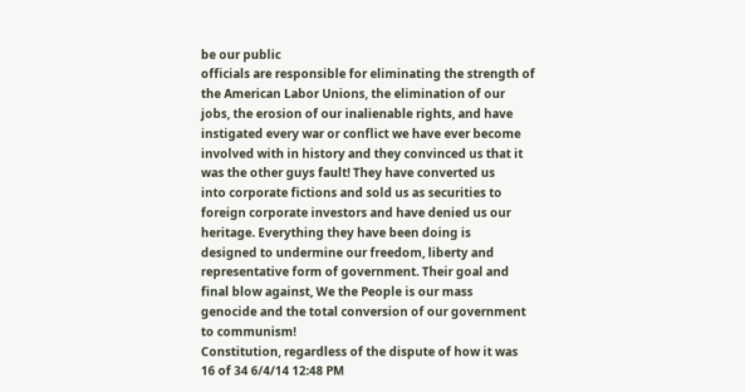be our public
officials are responsible for eliminating the strength of
the American Labor Unions, the elimination of our
jobs, the erosion of our inalienable rights, and have
instigated every war or conflict we have ever become
involved with in history and they convinced us that it
was the other guys fault! They have converted us
into corporate fictions and sold us as securities to
foreign corporate investors and have denied us our
heritage. Everything they have been doing is
designed to undermine our freedom, liberty and
representative form of government. Their goal and
final blow against, We the People is our mass
genocide and the total conversion of our government
to communism!
Constitution, regardless of the dispute of how it was
16 of 34 6/4/14 12:48 PM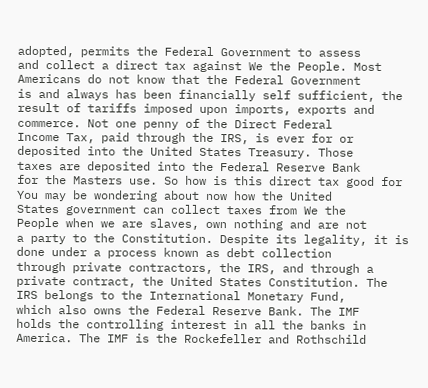adopted, permits the Federal Government to assess
and collect a direct tax against We the People. Most
Americans do not know that the Federal Government
is and always has been financially self sufficient, the
result of tariffs imposed upon imports, exports and
commerce. Not one penny of the Direct Federal
Income Tax, paid through the IRS, is ever for or
deposited into the United States Treasury. Those
taxes are deposited into the Federal Reserve Bank
for the Masters use. So how is this direct tax good for
You may be wondering about now how the United
States government can collect taxes from We the
People when we are slaves, own nothing and are not
a party to the Constitution. Despite its legality, it is
done under a process known as debt collection
through private contractors, the IRS, and through a
private contract, the United States Constitution. The
IRS belongs to the International Monetary Fund,
which also owns the Federal Reserve Bank. The IMF
holds the controlling interest in all the banks in
America. The IMF is the Rockefeller and Rothschild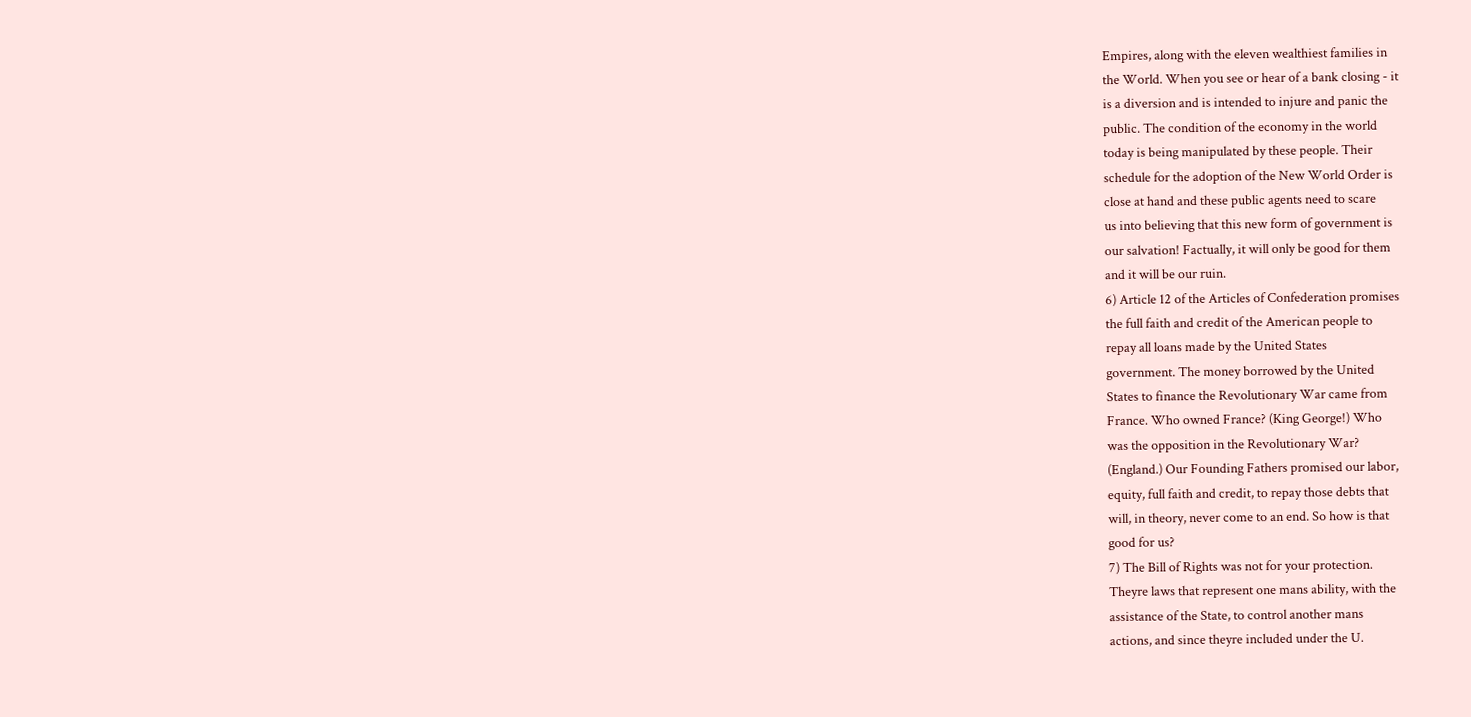Empires, along with the eleven wealthiest families in
the World. When you see or hear of a bank closing - it
is a diversion and is intended to injure and panic the
public. The condition of the economy in the world
today is being manipulated by these people. Their
schedule for the adoption of the New World Order is
close at hand and these public agents need to scare
us into believing that this new form of government is
our salvation! Factually, it will only be good for them
and it will be our ruin.
6) Article 12 of the Articles of Confederation promises
the full faith and credit of the American people to
repay all loans made by the United States
government. The money borrowed by the United
States to finance the Revolutionary War came from
France. Who owned France? (King George!) Who
was the opposition in the Revolutionary War?
(England.) Our Founding Fathers promised our labor,
equity, full faith and credit, to repay those debts that
will, in theory, never come to an end. So how is that
good for us?
7) The Bill of Rights was not for your protection.
Theyre laws that represent one mans ability, with the
assistance of the State, to control another mans
actions, and since theyre included under the U.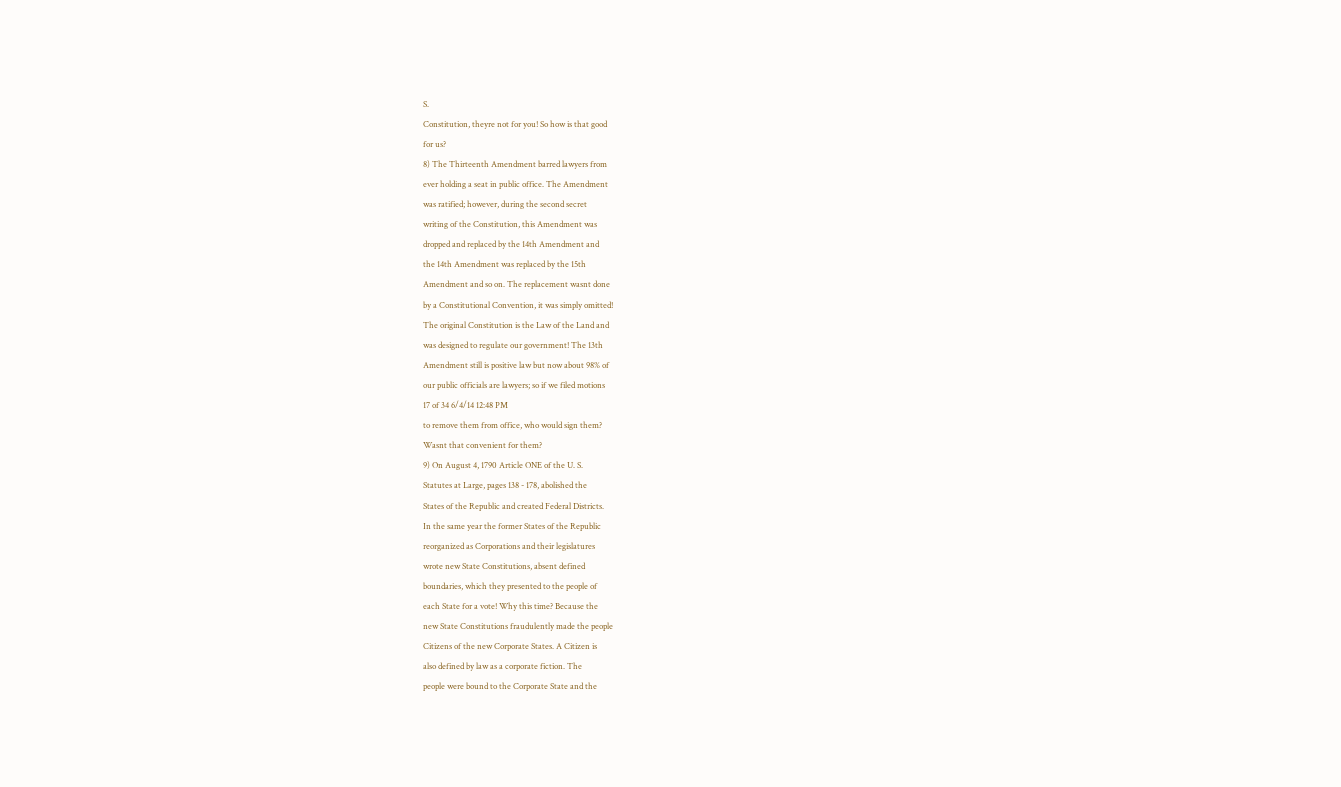S.
Constitution, theyre not for you! So how is that good
for us?
8) The Thirteenth Amendment barred lawyers from
ever holding a seat in public office. The Amendment
was ratified; however, during the second secret
writing of the Constitution, this Amendment was
dropped and replaced by the 14th Amendment and
the 14th Amendment was replaced by the 15th
Amendment and so on. The replacement wasnt done
by a Constitutional Convention, it was simply omitted!
The original Constitution is the Law of the Land and
was designed to regulate our government! The 13th
Amendment still is positive law but now about 98% of
our public officials are lawyers; so if we filed motions
17 of 34 6/4/14 12:48 PM
to remove them from office, who would sign them?
Wasnt that convenient for them?
9) On August 4, 1790 Article ONE of the U. S.
Statutes at Large, pages 138 - 178, abolished the
States of the Republic and created Federal Districts.
In the same year the former States of the Republic
reorganized as Corporations and their legislatures
wrote new State Constitutions, absent defined
boundaries, which they presented to the people of
each State for a vote! Why this time? Because the
new State Constitutions fraudulently made the people
Citizens of the new Corporate States. A Citizen is
also defined by law as a corporate fiction. The
people were bound to the Corporate State and the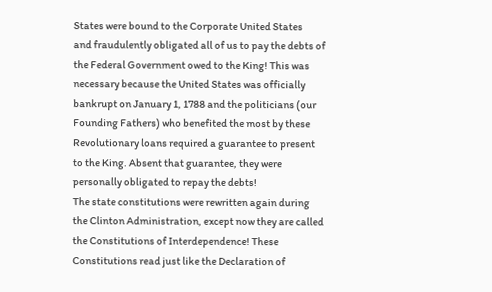States were bound to the Corporate United States
and fraudulently obligated all of us to pay the debts of
the Federal Government owed to the King! This was
necessary because the United States was officially
bankrupt on January 1, 1788 and the politicians (our
Founding Fathers) who benefited the most by these
Revolutionary loans required a guarantee to present
to the King. Absent that guarantee, they were
personally obligated to repay the debts!
The state constitutions were rewritten again during
the Clinton Administration, except now they are called
the Constitutions of Interdependence! These
Constitutions read just like the Declaration of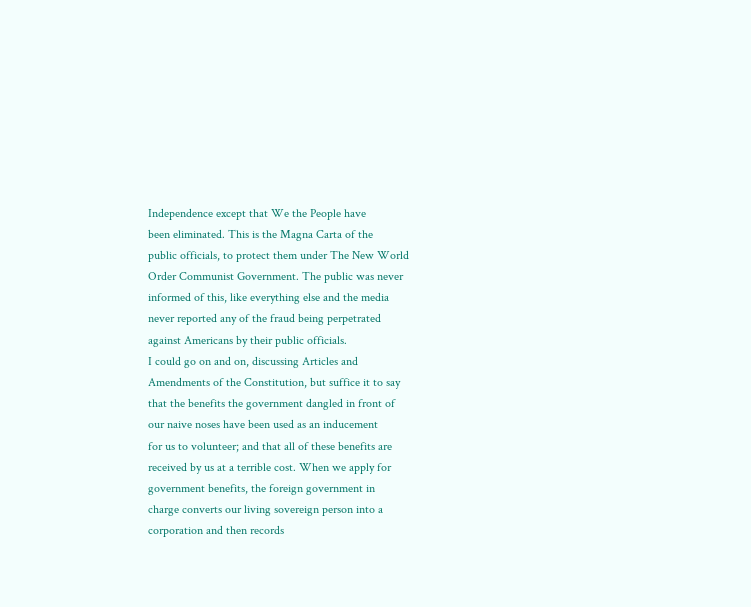Independence except that We the People have
been eliminated. This is the Magna Carta of the
public officials, to protect them under The New World
Order Communist Government. The public was never
informed of this, like everything else and the media
never reported any of the fraud being perpetrated
against Americans by their public officials.
I could go on and on, discussing Articles and
Amendments of the Constitution, but suffice it to say
that the benefits the government dangled in front of
our naive noses have been used as an inducement
for us to volunteer; and that all of these benefits are
received by us at a terrible cost. When we apply for
government benefits, the foreign government in
charge converts our living sovereign person into a
corporation and then records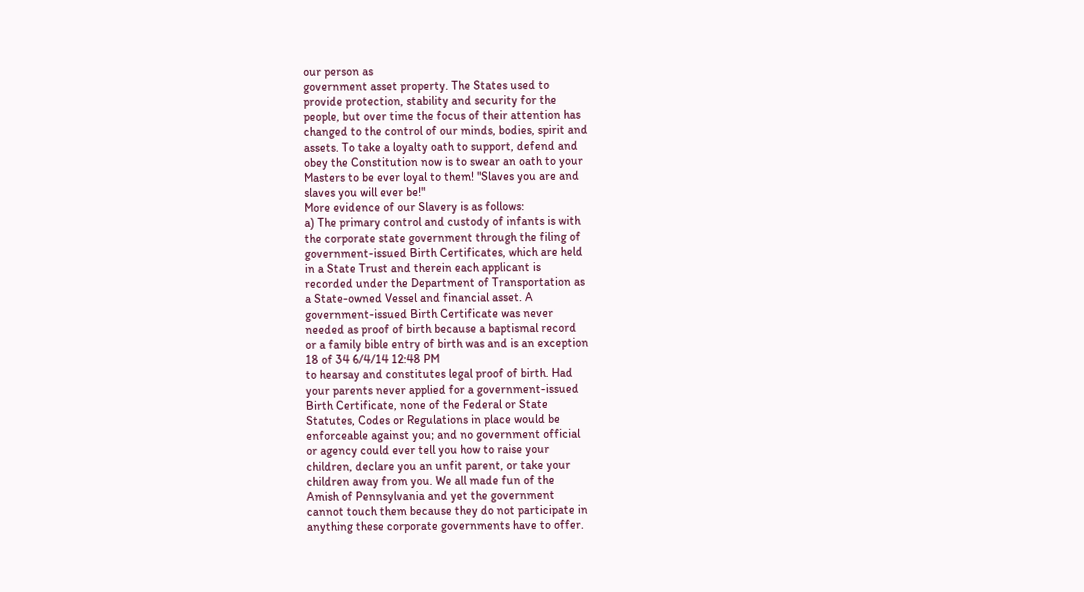our person as
government asset property. The States used to
provide protection, stability and security for the
people, but over time the focus of their attention has
changed to the control of our minds, bodies, spirit and
assets. To take a loyalty oath to support, defend and
obey the Constitution now is to swear an oath to your
Masters to be ever loyal to them! "Slaves you are and
slaves you will ever be!"
More evidence of our Slavery is as follows:
a) The primary control and custody of infants is with
the corporate state government through the filing of
government-issued Birth Certificates, which are held
in a State Trust and therein each applicant is
recorded under the Department of Transportation as
a State-owned Vessel and financial asset. A
government-issued Birth Certificate was never
needed as proof of birth because a baptismal record
or a family bible entry of birth was and is an exception
18 of 34 6/4/14 12:48 PM
to hearsay and constitutes legal proof of birth. Had
your parents never applied for a government-issued
Birth Certificate, none of the Federal or State
Statutes, Codes or Regulations in place would be
enforceable against you; and no government official
or agency could ever tell you how to raise your
children, declare you an unfit parent, or take your
children away from you. We all made fun of the
Amish of Pennsylvania and yet the government
cannot touch them because they do not participate in
anything these corporate governments have to offer.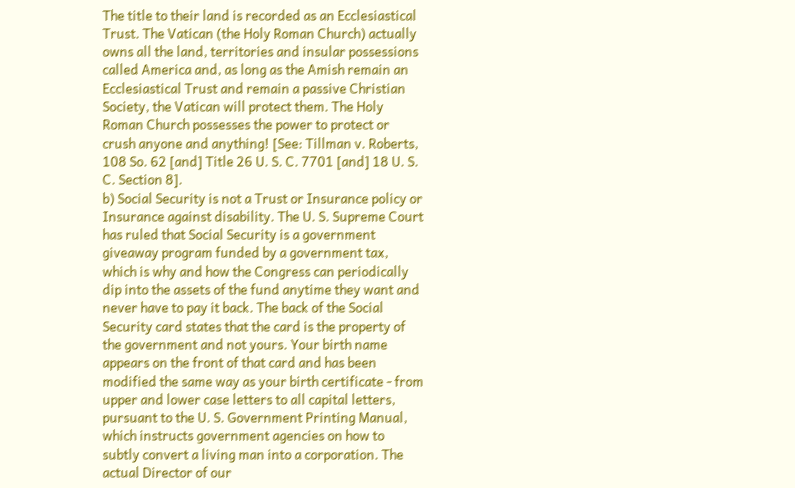The title to their land is recorded as an Ecclesiastical
Trust. The Vatican (the Holy Roman Church) actually
owns all the land, territories and insular possessions
called America and, as long as the Amish remain an
Ecclesiastical Trust and remain a passive Christian
Society, the Vatican will protect them. The Holy
Roman Church possesses the power to protect or
crush anyone and anything! [See: Tillman v. Roberts,
108 So. 62 [and] Title 26 U. S. C. 7701 [and] 18 U. S.
C. Section 8].
b) Social Security is not a Trust or Insurance policy or
Insurance against disability. The U. S. Supreme Court
has ruled that Social Security is a government
giveaway program funded by a government tax,
which is why and how the Congress can periodically
dip into the assets of the fund anytime they want and
never have to pay it back. The back of the Social
Security card states that the card is the property of
the government and not yours. Your birth name
appears on the front of that card and has been
modified the same way as your birth certificate - from
upper and lower case letters to all capital letters,
pursuant to the U. S. Government Printing Manual,
which instructs government agencies on how to
subtly convert a living man into a corporation. The
actual Director of our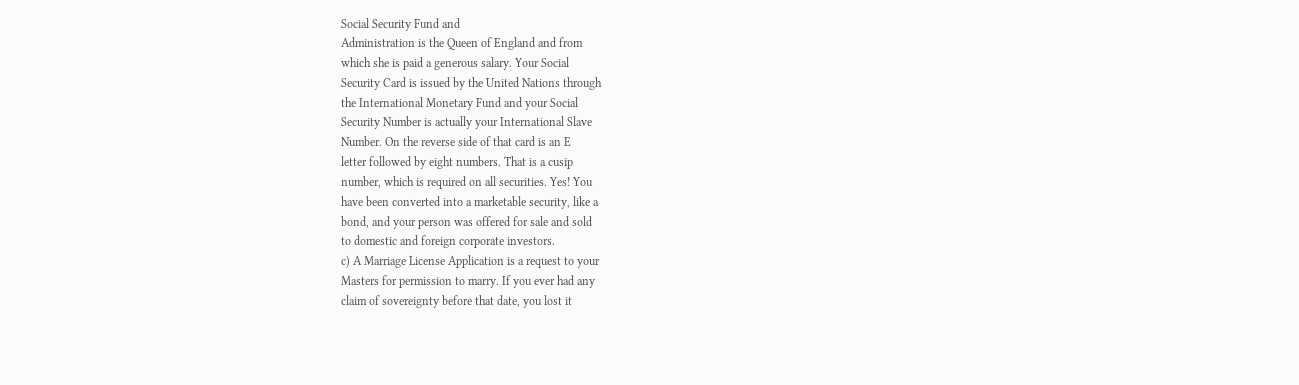Social Security Fund and
Administration is the Queen of England and from
which she is paid a generous salary. Your Social
Security Card is issued by the United Nations through
the International Monetary Fund and your Social
Security Number is actually your International Slave
Number. On the reverse side of that card is an E
letter followed by eight numbers. That is a cusip
number, which is required on all securities. Yes! You
have been converted into a marketable security, like a
bond, and your person was offered for sale and sold
to domestic and foreign corporate investors.
c) A Marriage License Application is a request to your
Masters for permission to marry. If you ever had any
claim of sovereignty before that date, you lost it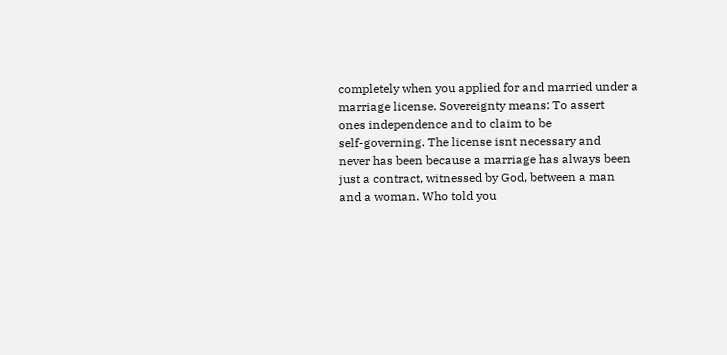completely when you applied for and married under a
marriage license. Sovereignty means: To assert
ones independence and to claim to be
self-governing. The license isnt necessary and
never has been because a marriage has always been
just a contract, witnessed by God, between a man
and a woman. Who told you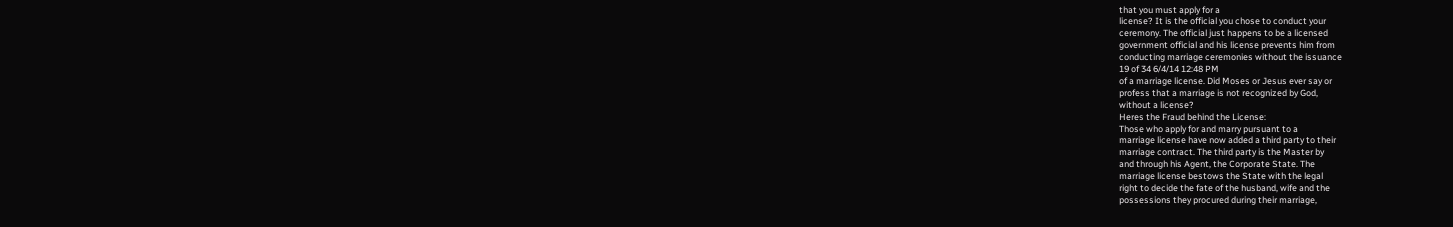that you must apply for a
license? It is the official you chose to conduct your
ceremony. The official just happens to be a licensed
government official and his license prevents him from
conducting marriage ceremonies without the issuance
19 of 34 6/4/14 12:48 PM
of a marriage license. Did Moses or Jesus ever say or
profess that a marriage is not recognized by God,
without a license?
Heres the Fraud behind the License:
Those who apply for and marry pursuant to a
marriage license have now added a third party to their
marriage contract. The third party is the Master by
and through his Agent, the Corporate State. The
marriage license bestows the State with the legal
right to decide the fate of the husband, wife and the
possessions they procured during their marriage,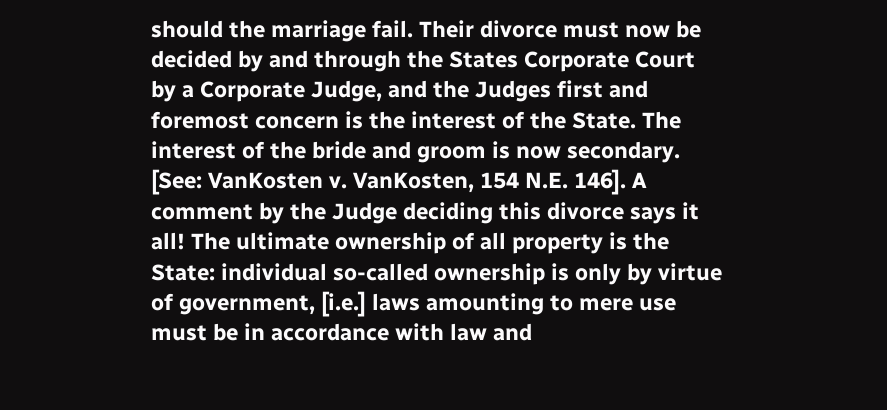should the marriage fail. Their divorce must now be
decided by and through the States Corporate Court
by a Corporate Judge, and the Judges first and
foremost concern is the interest of the State. The
interest of the bride and groom is now secondary.
[See: VanKosten v. VanKosten, 154 N.E. 146]. A
comment by the Judge deciding this divorce says it
all! The ultimate ownership of all property is the
State: individual so-called ownership is only by virtue
of government, [i.e.] laws amounting to mere use
must be in accordance with law and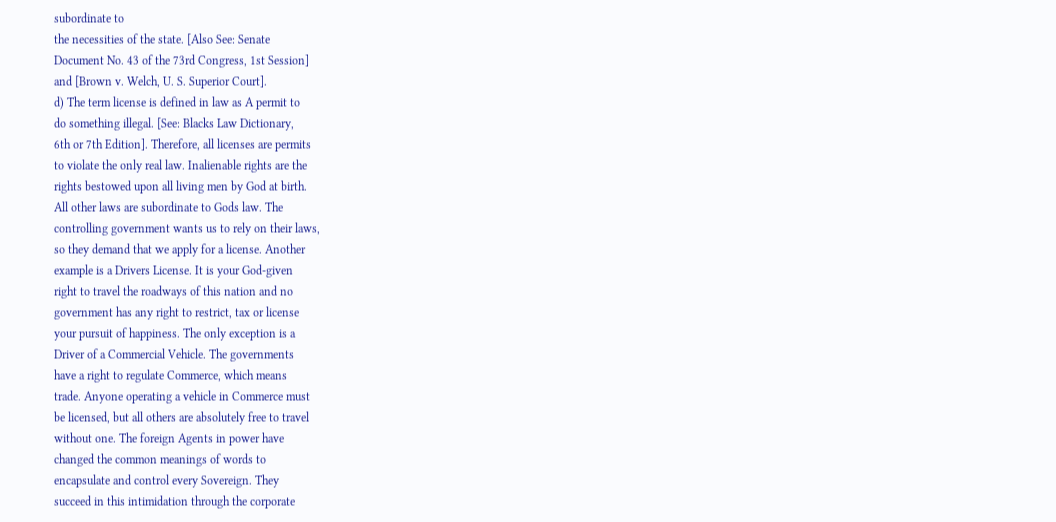subordinate to
the necessities of the state. [Also See: Senate
Document No. 43 of the 73rd Congress, 1st Session]
and [Brown v. Welch, U. S. Superior Court].
d) The term license is defined in law as A permit to
do something illegal. [See: Blacks Law Dictionary,
6th or 7th Edition]. Therefore, all licenses are permits
to violate the only real law. Inalienable rights are the
rights bestowed upon all living men by God at birth.
All other laws are subordinate to Gods law. The
controlling government wants us to rely on their laws,
so they demand that we apply for a license. Another
example is a Drivers License. It is your God-given
right to travel the roadways of this nation and no
government has any right to restrict, tax or license
your pursuit of happiness. The only exception is a
Driver of a Commercial Vehicle. The governments
have a right to regulate Commerce, which means
trade. Anyone operating a vehicle in Commerce must
be licensed, but all others are absolutely free to travel
without one. The foreign Agents in power have
changed the common meanings of words to
encapsulate and control every Sovereign. They
succeed in this intimidation through the corporate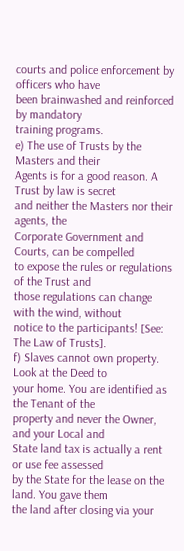courts and police enforcement by officers who have
been brainwashed and reinforced by mandatory
training programs.
e) The use of Trusts by the Masters and their
Agents is for a good reason. A Trust by law is secret
and neither the Masters nor their agents, the
Corporate Government and Courts, can be compelled
to expose the rules or regulations of the Trust and
those regulations can change with the wind, without
notice to the participants! [See: The Law of Trusts].
f) Slaves cannot own property. Look at the Deed to
your home. You are identified as the Tenant of the
property and never the Owner, and your Local and
State land tax is actually a rent or use fee assessed
by the State for the lease on the land. You gave them
the land after closing via your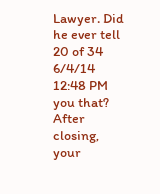Lawyer. Did he ever tell
20 of 34 6/4/14 12:48 PM
you that? After closing, your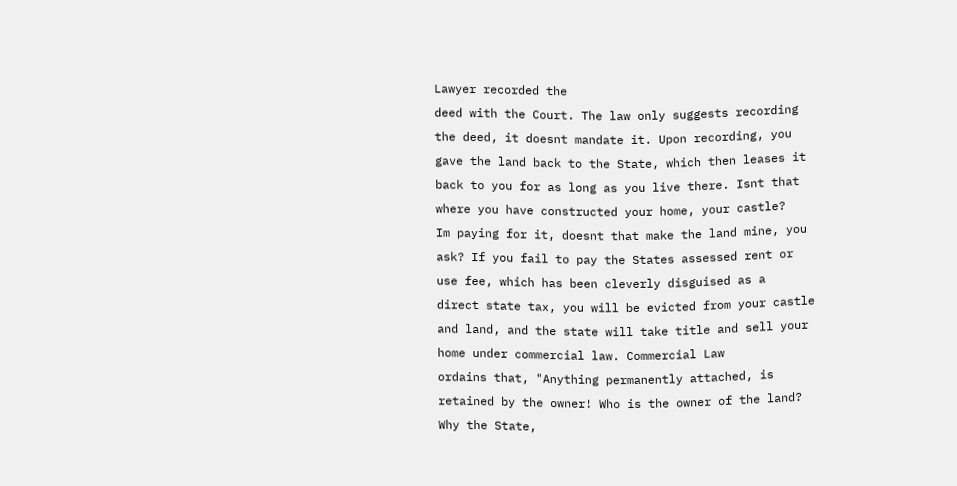Lawyer recorded the
deed with the Court. The law only suggests recording
the deed, it doesnt mandate it. Upon recording, you
gave the land back to the State, which then leases it
back to you for as long as you live there. Isnt that
where you have constructed your home, your castle?
Im paying for it, doesnt that make the land mine, you
ask? If you fail to pay the States assessed rent or
use fee, which has been cleverly disguised as a
direct state tax, you will be evicted from your castle
and land, and the state will take title and sell your
home under commercial law. Commercial Law
ordains that, "Anything permanently attached, is
retained by the owner! Who is the owner of the land?
Why the State,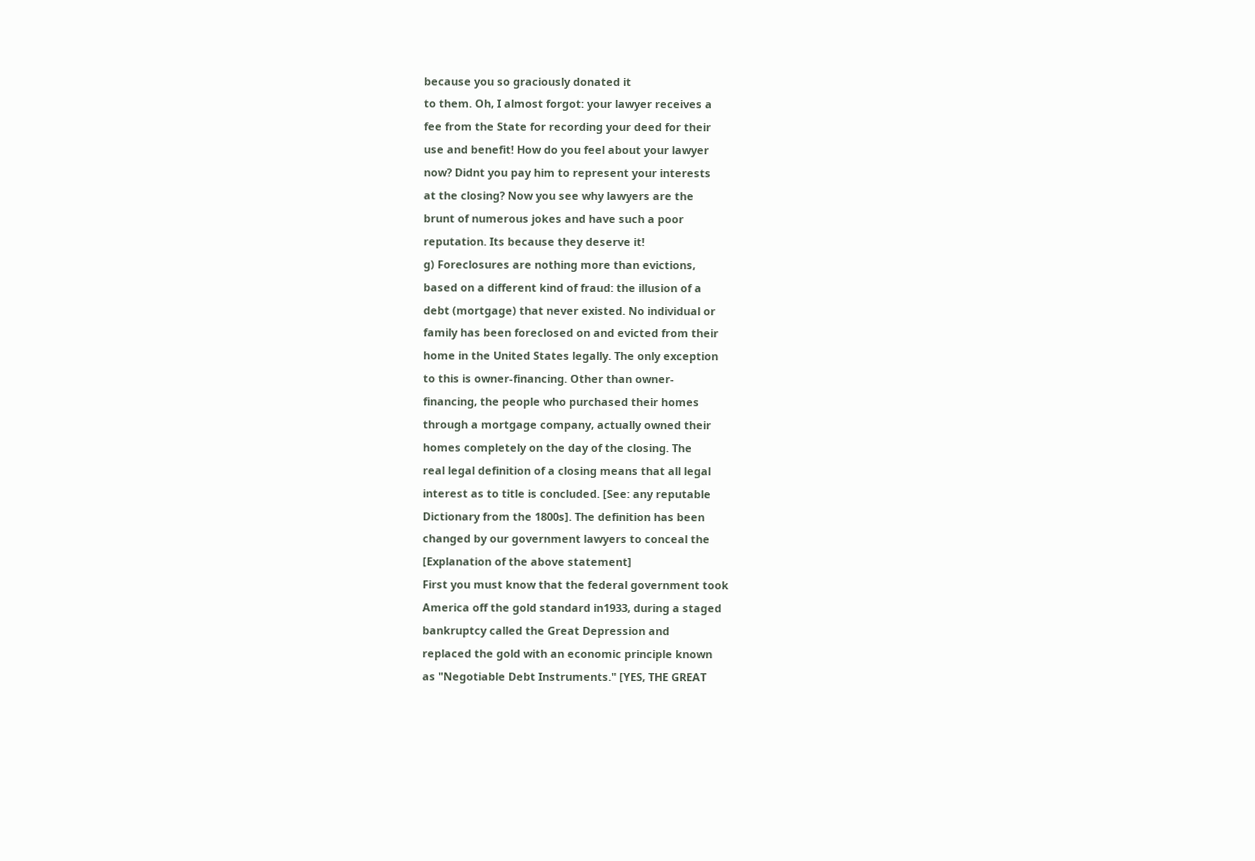because you so graciously donated it
to them. Oh, I almost forgot: your lawyer receives a
fee from the State for recording your deed for their
use and benefit! How do you feel about your lawyer
now? Didnt you pay him to represent your interests
at the closing? Now you see why lawyers are the
brunt of numerous jokes and have such a poor
reputation. Its because they deserve it!
g) Foreclosures are nothing more than evictions,
based on a different kind of fraud: the illusion of a
debt (mortgage) that never existed. No individual or
family has been foreclosed on and evicted from their
home in the United States legally. The only exception
to this is owner-financing. Other than owner-
financing, the people who purchased their homes
through a mortgage company, actually owned their
homes completely on the day of the closing. The
real legal definition of a closing means that all legal
interest as to title is concluded. [See: any reputable
Dictionary from the 1800s]. The definition has been
changed by our government lawyers to conceal the
[Explanation of the above statement]
First you must know that the federal government took
America off the gold standard in1933, during a staged
bankruptcy called the Great Depression and
replaced the gold with an economic principle known
as "Negotiable Debt Instruments." [YES, THE GREAT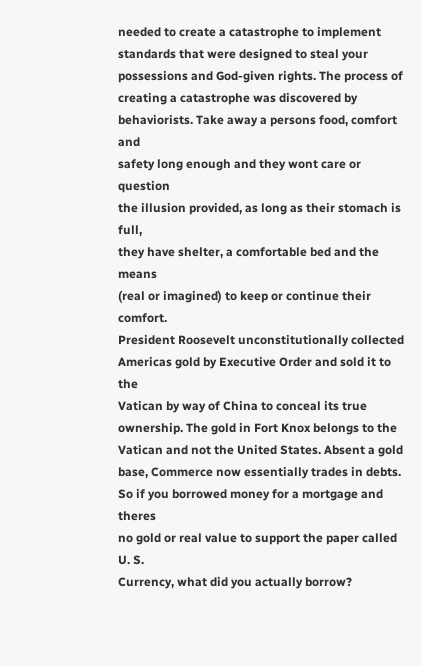needed to create a catastrophe to implement
standards that were designed to steal your
possessions and God-given rights. The process of
creating a catastrophe was discovered by
behaviorists. Take away a persons food, comfort and
safety long enough and they wont care or question
the illusion provided, as long as their stomach is full,
they have shelter, a comfortable bed and the means
(real or imagined) to keep or continue their comfort.
President Roosevelt unconstitutionally collected
Americas gold by Executive Order and sold it to the
Vatican by way of China to conceal its true
ownership. The gold in Fort Knox belongs to the
Vatican and not the United States. Absent a gold
base, Commerce now essentially trades in debts.
So if you borrowed money for a mortgage and theres
no gold or real value to support the paper called U. S.
Currency, what did you actually borrow?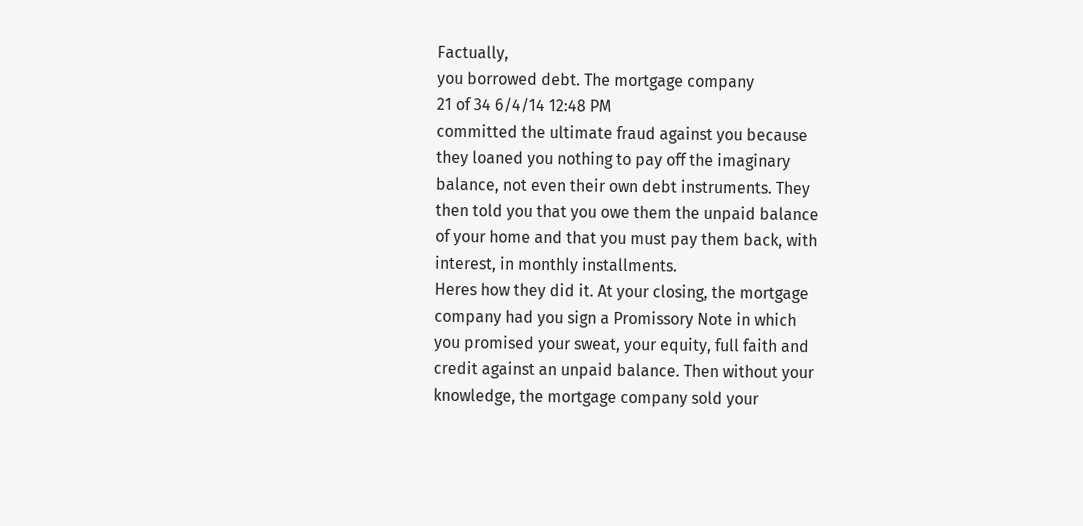Factually,
you borrowed debt. The mortgage company
21 of 34 6/4/14 12:48 PM
committed the ultimate fraud against you because
they loaned you nothing to pay off the imaginary
balance, not even their own debt instruments. They
then told you that you owe them the unpaid balance
of your home and that you must pay them back, with
interest, in monthly installments.
Heres how they did it. At your closing, the mortgage
company had you sign a Promissory Note in which
you promised your sweat, your equity, full faith and
credit against an unpaid balance. Then without your
knowledge, the mortgage company sold your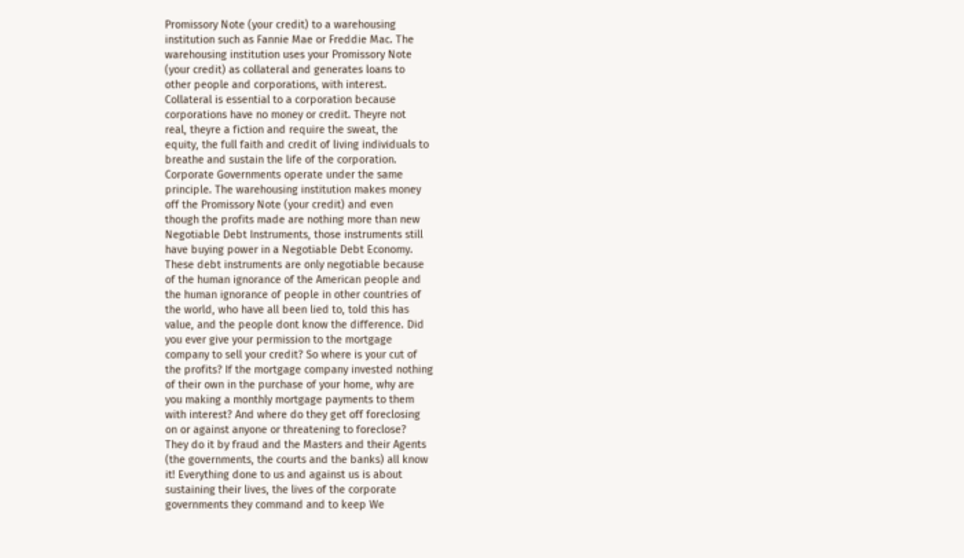Promissory Note (your credit) to a warehousing
institution such as Fannie Mae or Freddie Mac. The
warehousing institution uses your Promissory Note
(your credit) as collateral and generates loans to
other people and corporations, with interest.
Collateral is essential to a corporation because
corporations have no money or credit. Theyre not
real, theyre a fiction and require the sweat, the
equity, the full faith and credit of living individuals to
breathe and sustain the life of the corporation.
Corporate Governments operate under the same
principle. The warehousing institution makes money
off the Promissory Note (your credit) and even
though the profits made are nothing more than new
Negotiable Debt Instruments, those instruments still
have buying power in a Negotiable Debt Economy.
These debt instruments are only negotiable because
of the human ignorance of the American people and
the human ignorance of people in other countries of
the world, who have all been lied to, told this has
value, and the people dont know the difference. Did
you ever give your permission to the mortgage
company to sell your credit? So where is your cut of
the profits? If the mortgage company invested nothing
of their own in the purchase of your home, why are
you making a monthly mortgage payments to them
with interest? And where do they get off foreclosing
on or against anyone or threatening to foreclose?
They do it by fraud and the Masters and their Agents
(the governments, the courts and the banks) all know
it! Everything done to us and against us is about
sustaining their lives, the lives of the corporate
governments they command and to keep We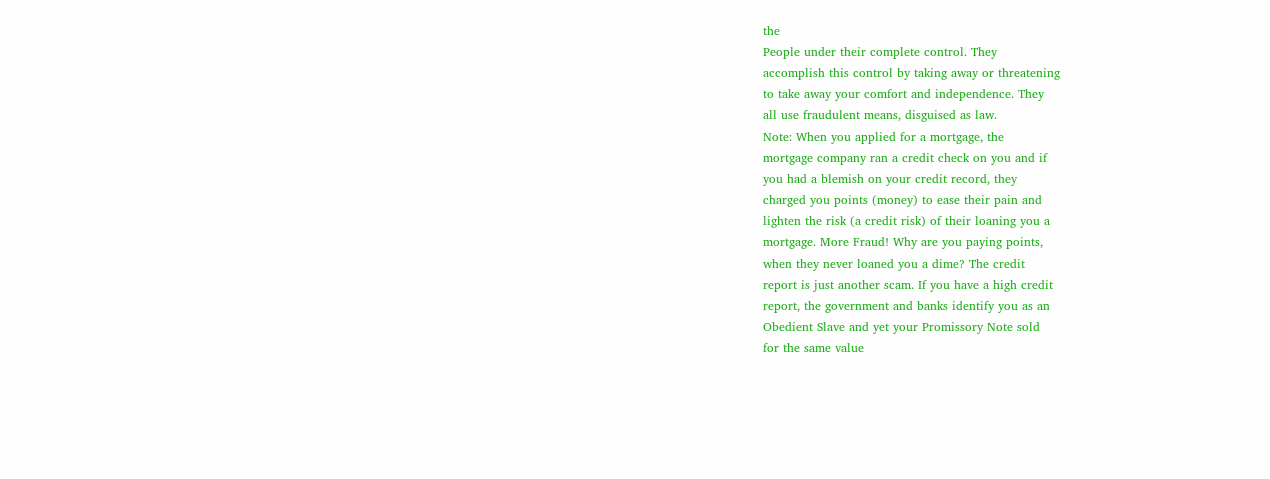the
People under their complete control. They
accomplish this control by taking away or threatening
to take away your comfort and independence. They
all use fraudulent means, disguised as law.
Note: When you applied for a mortgage, the
mortgage company ran a credit check on you and if
you had a blemish on your credit record, they
charged you points (money) to ease their pain and
lighten the risk (a credit risk) of their loaning you a
mortgage. More Fraud! Why are you paying points,
when they never loaned you a dime? The credit
report is just another scam. If you have a high credit
report, the government and banks identify you as an
Obedient Slave and yet your Promissory Note sold
for the same value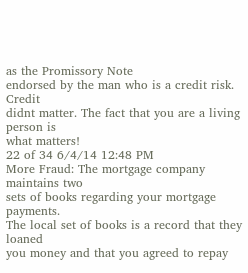as the Promissory Note
endorsed by the man who is a credit risk. Credit
didnt matter. The fact that you are a living person is
what matters!
22 of 34 6/4/14 12:48 PM
More Fraud: The mortgage company maintains two
sets of books regarding your mortgage payments.
The local set of books is a record that they loaned
you money and that you agreed to repay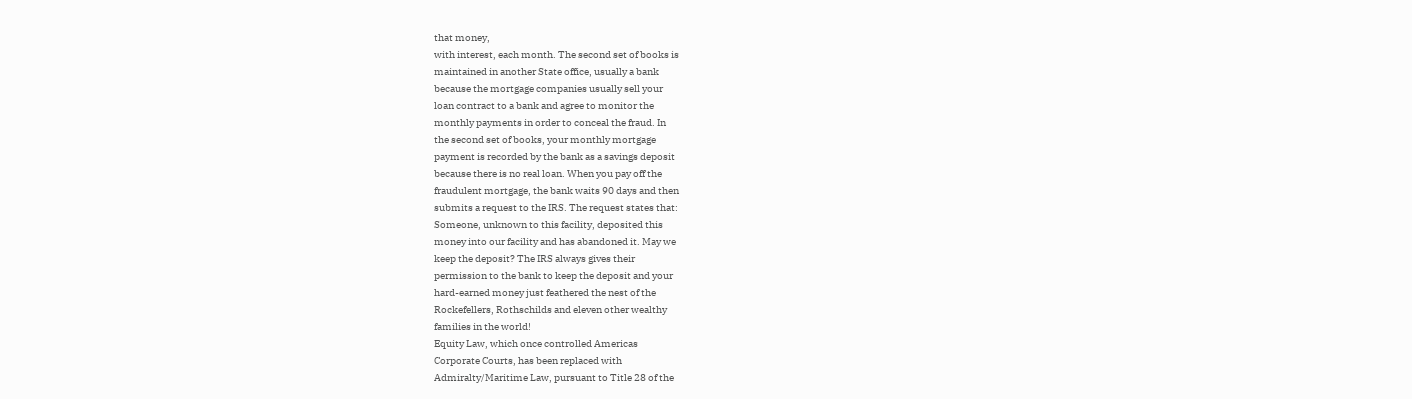that money,
with interest, each month. The second set of books is
maintained in another State office, usually a bank
because the mortgage companies usually sell your
loan contract to a bank and agree to monitor the
monthly payments in order to conceal the fraud. In
the second set of books, your monthly mortgage
payment is recorded by the bank as a savings deposit
because there is no real loan. When you pay off the
fraudulent mortgage, the bank waits 90 days and then
submits a request to the IRS. The request states that:
Someone, unknown to this facility, deposited this
money into our facility and has abandoned it. May we
keep the deposit? The IRS always gives their
permission to the bank to keep the deposit and your
hard-earned money just feathered the nest of the
Rockefellers, Rothschilds and eleven other wealthy
families in the world!
Equity Law, which once controlled Americas
Corporate Courts, has been replaced with
Admiralty/Maritime Law, pursuant to Title 28 of the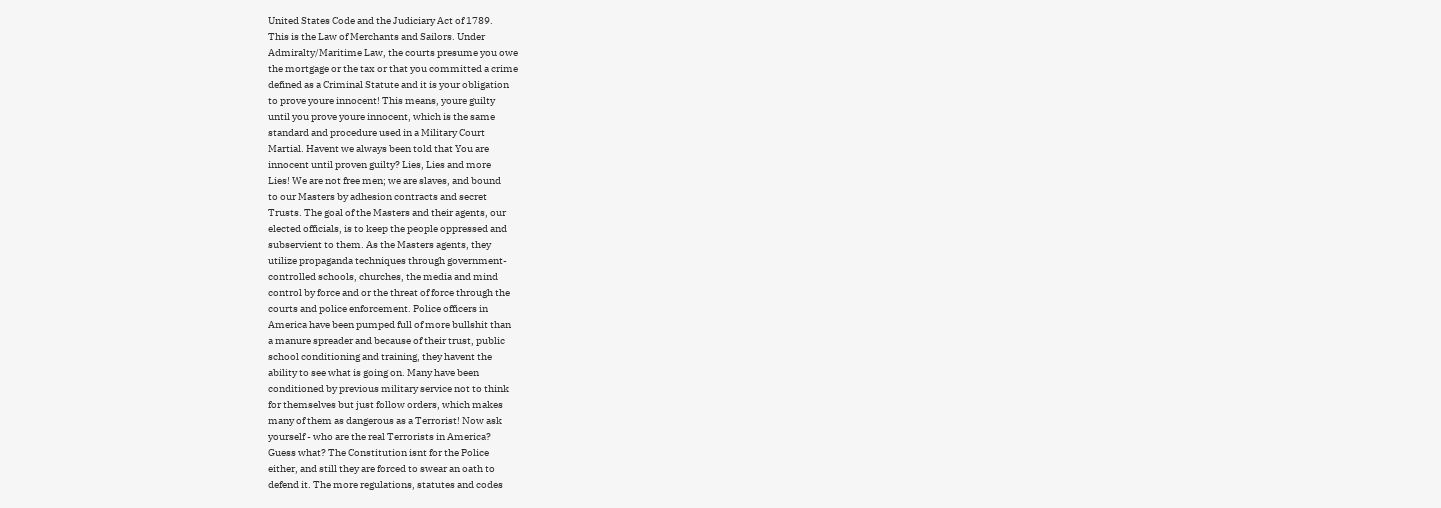United States Code and the Judiciary Act of 1789.
This is the Law of Merchants and Sailors. Under
Admiralty/Maritime Law, the courts presume you owe
the mortgage or the tax or that you committed a crime
defined as a Criminal Statute and it is your obligation
to prove youre innocent! This means, youre guilty
until you prove youre innocent, which is the same
standard and procedure used in a Military Court
Martial. Havent we always been told that You are
innocent until proven guilty? Lies, Lies and more
Lies! We are not free men; we are slaves, and bound
to our Masters by adhesion contracts and secret
Trusts. The goal of the Masters and their agents, our
elected officials, is to keep the people oppressed and
subservient to them. As the Masters agents, they
utilize propaganda techniques through government-
controlled schools, churches, the media and mind
control by force and or the threat of force through the
courts and police enforcement. Police officers in
America have been pumped full of more bullshit than
a manure spreader and because of their trust, public
school conditioning and training, they havent the
ability to see what is going on. Many have been
conditioned by previous military service not to think
for themselves but just follow orders, which makes
many of them as dangerous as a Terrorist! Now ask
yourself - who are the real Terrorists in America?
Guess what? The Constitution isnt for the Police
either, and still they are forced to swear an oath to
defend it. The more regulations, statutes and codes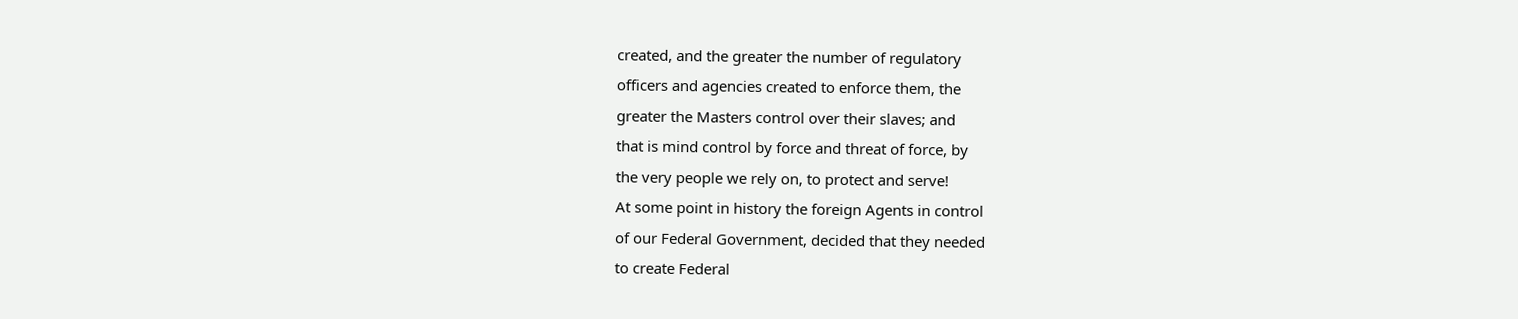created, and the greater the number of regulatory
officers and agencies created to enforce them, the
greater the Masters control over their slaves; and
that is mind control by force and threat of force, by
the very people we rely on, to protect and serve!
At some point in history the foreign Agents in control
of our Federal Government, decided that they needed
to create Federal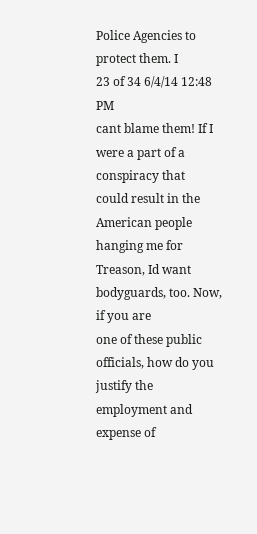Police Agencies to protect them. I
23 of 34 6/4/14 12:48 PM
cant blame them! If I were a part of a conspiracy that
could result in the American people hanging me for
Treason, Id want bodyguards, too. Now, if you are
one of these public officials, how do you justify the
employment and expense of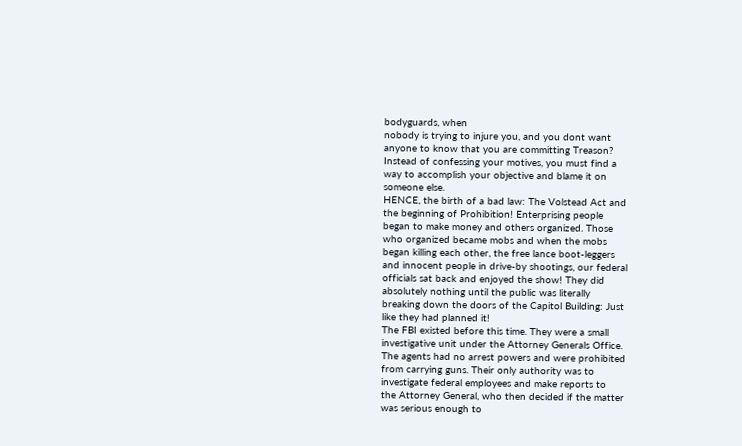bodyguards, when
nobody is trying to injure you, and you dont want
anyone to know that you are committing Treason?
Instead of confessing your motives, you must find a
way to accomplish your objective and blame it on
someone else.
HENCE, the birth of a bad law: The Volstead Act and
the beginning of Prohibition! Enterprising people
began to make money and others organized. Those
who organized became mobs and when the mobs
began killing each other, the free lance boot-leggers
and innocent people in drive-by shootings, our federal
officials sat back and enjoyed the show! They did
absolutely nothing until the public was literally
breaking down the doors of the Capitol Building: Just
like they had planned it!
The FBI existed before this time. They were a small
investigative unit under the Attorney Generals Office.
The agents had no arrest powers and were prohibited
from carrying guns. Their only authority was to
investigate federal employees and make reports to
the Attorney General, who then decided if the matter
was serious enough to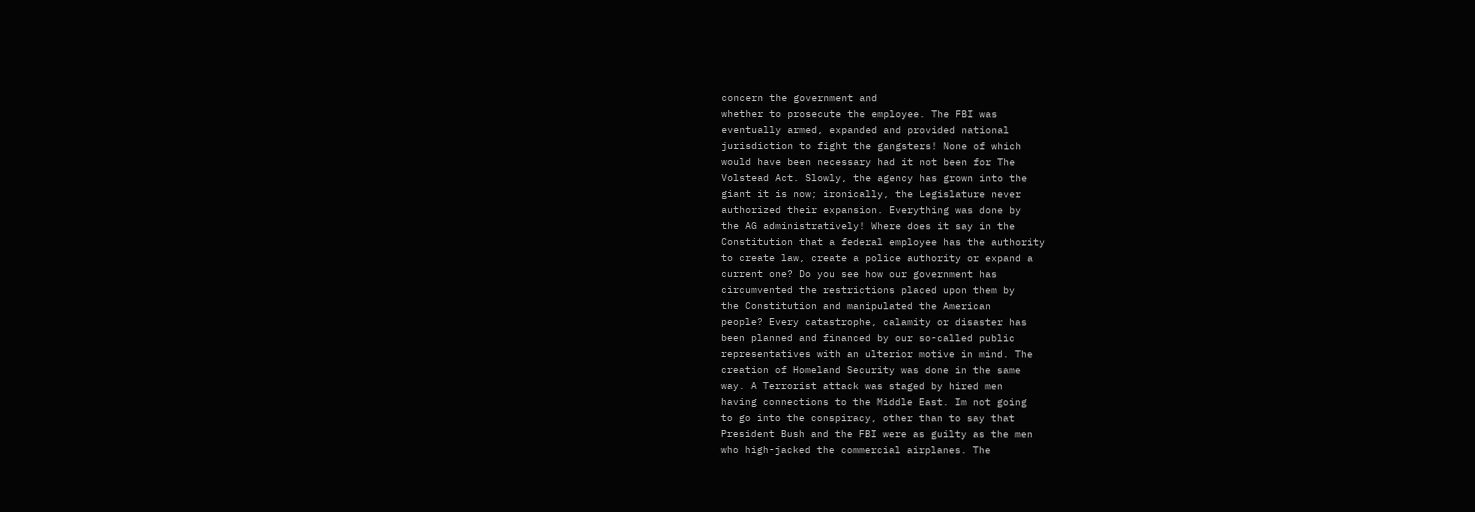concern the government and
whether to prosecute the employee. The FBI was
eventually armed, expanded and provided national
jurisdiction to fight the gangsters! None of which
would have been necessary had it not been for The
Volstead Act. Slowly, the agency has grown into the
giant it is now; ironically, the Legislature never
authorized their expansion. Everything was done by
the AG administratively! Where does it say in the
Constitution that a federal employee has the authority
to create law, create a police authority or expand a
current one? Do you see how our government has
circumvented the restrictions placed upon them by
the Constitution and manipulated the American
people? Every catastrophe, calamity or disaster has
been planned and financed by our so-called public
representatives with an ulterior motive in mind. The
creation of Homeland Security was done in the same
way. A Terrorist attack was staged by hired men
having connections to the Middle East. Im not going
to go into the conspiracy, other than to say that
President Bush and the FBI were as guilty as the men
who high-jacked the commercial airplanes. The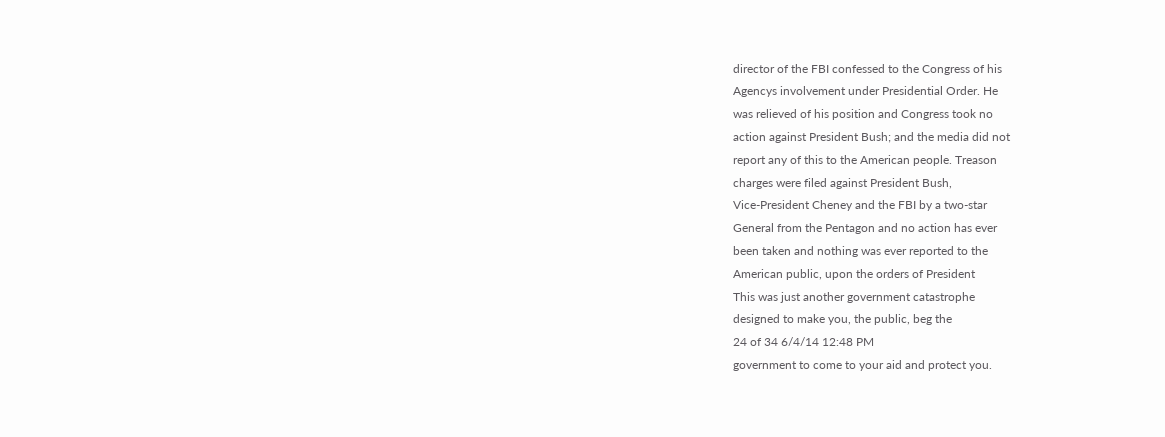director of the FBI confessed to the Congress of his
Agencys involvement under Presidential Order. He
was relieved of his position and Congress took no
action against President Bush; and the media did not
report any of this to the American people. Treason
charges were filed against President Bush,
Vice-President Cheney and the FBI by a two-star
General from the Pentagon and no action has ever
been taken and nothing was ever reported to the
American public, upon the orders of President
This was just another government catastrophe
designed to make you, the public, beg the
24 of 34 6/4/14 12:48 PM
government to come to your aid and protect you.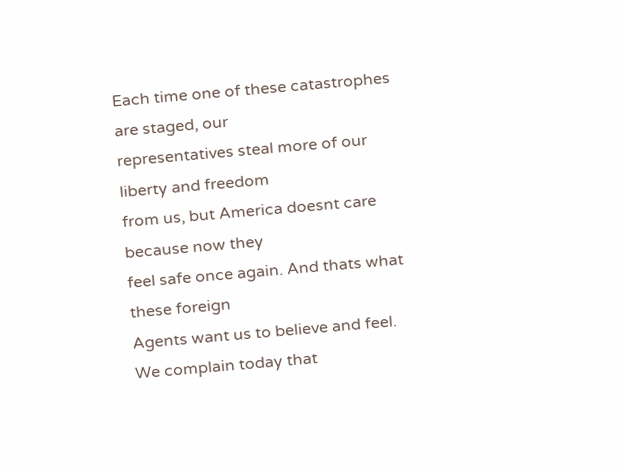Each time one of these catastrophes are staged, our
representatives steal more of our liberty and freedom
from us, but America doesnt care because now they
feel safe once again. And thats what these foreign
Agents want us to believe and feel.
We complain today that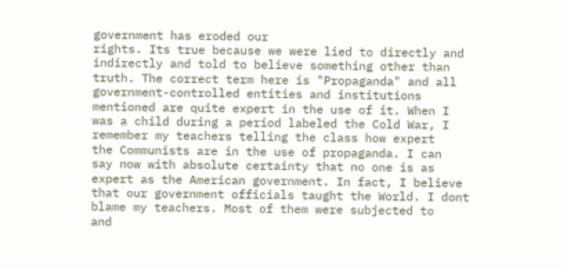government has eroded our
rights. Its true because we were lied to directly and
indirectly and told to believe something other than
truth. The correct term here is "Propaganda" and all
government-controlled entities and institutions
mentioned are quite expert in the use of it. When I
was a child during a period labeled the Cold War, I
remember my teachers telling the class how expert
the Communists are in the use of propaganda. I can
say now with absolute certainty that no one is as
expert as the American government. In fact, I believe
that our government officials taught the World. I dont
blame my teachers. Most of them were subjected to
and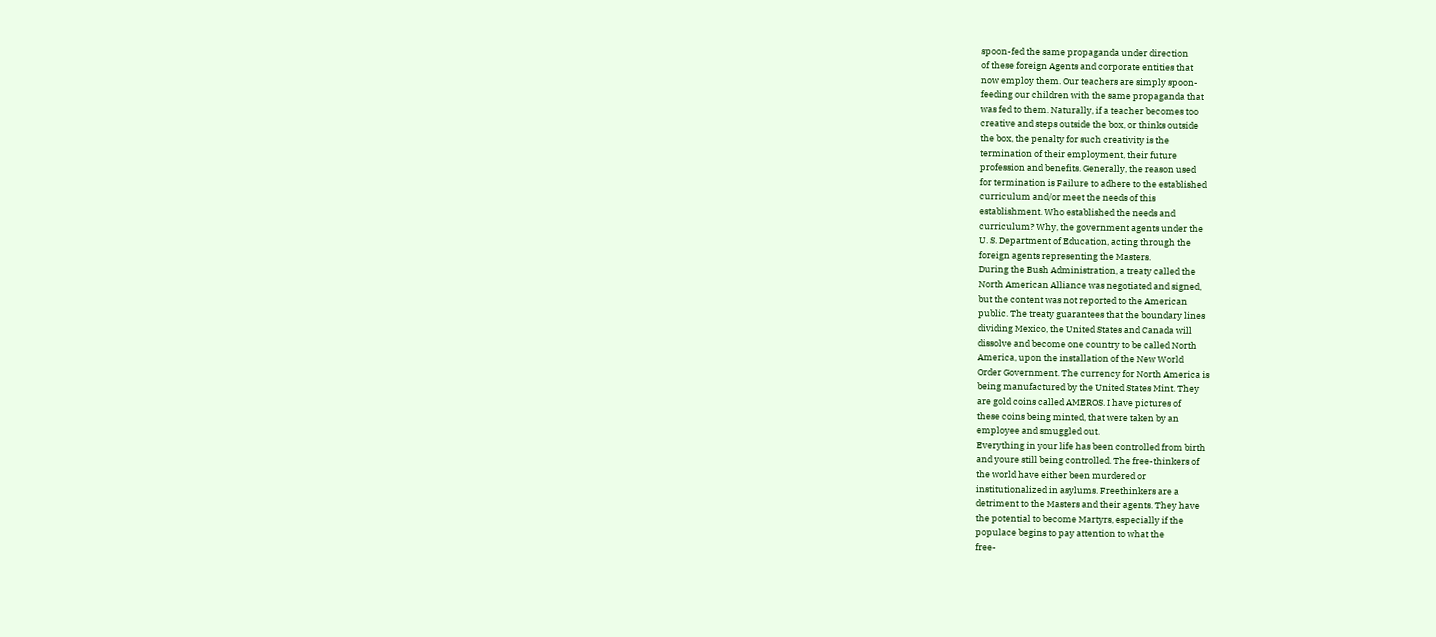spoon-fed the same propaganda under direction
of these foreign Agents and corporate entities that
now employ them. Our teachers are simply spoon-
feeding our children with the same propaganda that
was fed to them. Naturally, if a teacher becomes too
creative and steps outside the box, or thinks outside
the box, the penalty for such creativity is the
termination of their employment, their future
profession and benefits. Generally, the reason used
for termination is Failure to adhere to the established
curriculum and/or meet the needs of this
establishment. Who established the needs and
curriculum? Why, the government agents under the
U. S. Department of Education, acting through the
foreign agents representing the Masters.
During the Bush Administration, a treaty called the
North American Alliance was negotiated and signed,
but the content was not reported to the American
public. The treaty guarantees that the boundary lines
dividing Mexico, the United States and Canada will
dissolve and become one country to be called North
America, upon the installation of the New World
Order Government. The currency for North America is
being manufactured by the United States Mint. They
are gold coins called AMEROS. I have pictures of
these coins being minted, that were taken by an
employee and smuggled out.
Everything in your life has been controlled from birth
and youre still being controlled. The free-thinkers of
the world have either been murdered or
institutionalized in asylums. Freethinkers are a
detriment to the Masters and their agents. They have
the potential to become Martyrs, especially if the
populace begins to pay attention to what the
free-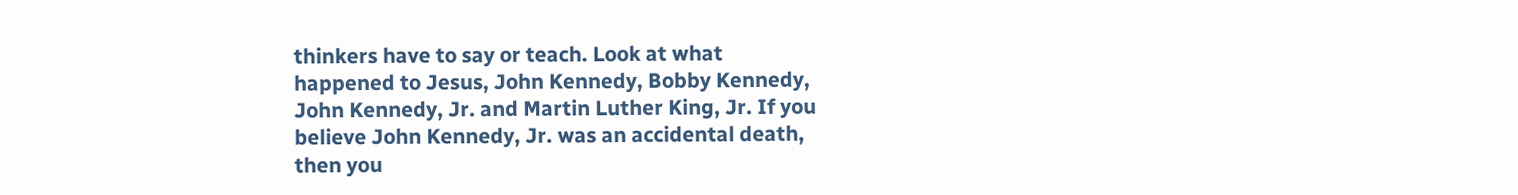thinkers have to say or teach. Look at what
happened to Jesus, John Kennedy, Bobby Kennedy,
John Kennedy, Jr. and Martin Luther King, Jr. If you
believe John Kennedy, Jr. was an accidental death,
then you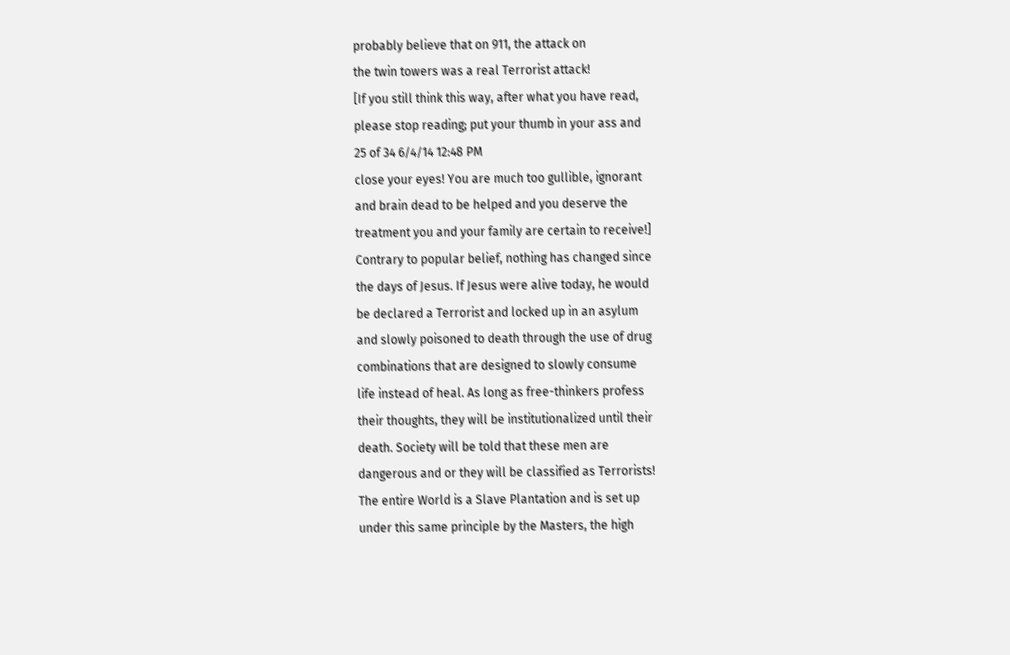probably believe that on 911, the attack on
the twin towers was a real Terrorist attack!
[If you still think this way, after what you have read,
please stop reading; put your thumb in your ass and
25 of 34 6/4/14 12:48 PM
close your eyes! You are much too gullible, ignorant
and brain dead to be helped and you deserve the
treatment you and your family are certain to receive!]
Contrary to popular belief, nothing has changed since
the days of Jesus. If Jesus were alive today, he would
be declared a Terrorist and locked up in an asylum
and slowly poisoned to death through the use of drug
combinations that are designed to slowly consume
life instead of heal. As long as free-thinkers profess
their thoughts, they will be institutionalized until their
death. Society will be told that these men are
dangerous and or they will be classified as Terrorists!
The entire World is a Slave Plantation and is set up
under this same principle by the Masters, the high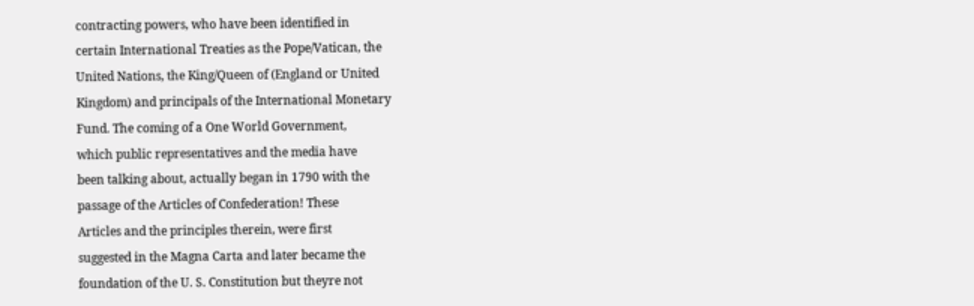contracting powers, who have been identified in
certain International Treaties as the Pope/Vatican, the
United Nations, the King/Queen of (England or United
Kingdom) and principals of the International Monetary
Fund. The coming of a One World Government,
which public representatives and the media have
been talking about, actually began in 1790 with the
passage of the Articles of Confederation! These
Articles and the principles therein, were first
suggested in the Magna Carta and later became the
foundation of the U. S. Constitution but theyre not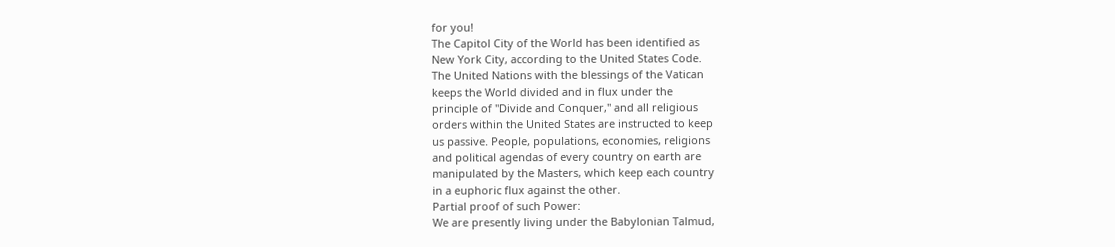for you!
The Capitol City of the World has been identified as
New York City, according to the United States Code.
The United Nations with the blessings of the Vatican
keeps the World divided and in flux under the
principle of "Divide and Conquer," and all religious
orders within the United States are instructed to keep
us passive. People, populations, economies, religions
and political agendas of every country on earth are
manipulated by the Masters, which keep each country
in a euphoric flux against the other.
Partial proof of such Power:
We are presently living under the Babylonian Talmud,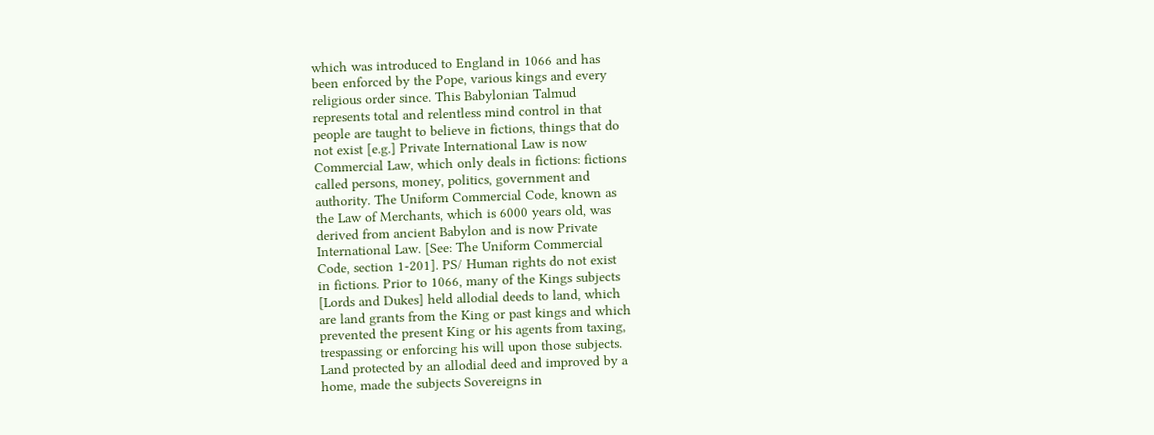which was introduced to England in 1066 and has
been enforced by the Pope, various kings and every
religious order since. This Babylonian Talmud
represents total and relentless mind control in that
people are taught to believe in fictions, things that do
not exist [e.g.] Private International Law is now
Commercial Law, which only deals in fictions: fictions
called persons, money, politics, government and
authority. The Uniform Commercial Code, known as
the Law of Merchants, which is 6000 years old, was
derived from ancient Babylon and is now Private
International Law. [See: The Uniform Commercial
Code, section 1-201]. PS/ Human rights do not exist
in fictions. Prior to 1066, many of the Kings subjects
[Lords and Dukes] held allodial deeds to land, which
are land grants from the King or past kings and which
prevented the present King or his agents from taxing,
trespassing or enforcing his will upon those subjects.
Land protected by an allodial deed and improved by a
home, made the subjects Sovereigns in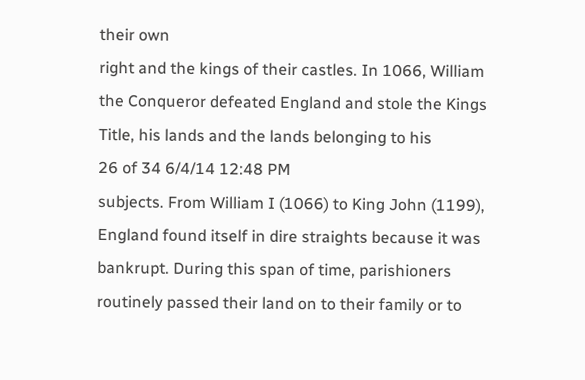their own
right and the kings of their castles. In 1066, William
the Conqueror defeated England and stole the Kings
Title, his lands and the lands belonging to his
26 of 34 6/4/14 12:48 PM
subjects. From William I (1066) to King John (1199),
England found itself in dire straights because it was
bankrupt. During this span of time, parishioners
routinely passed their land on to their family or to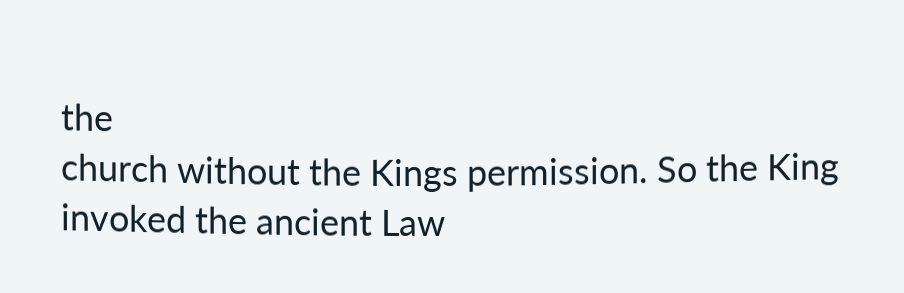the
church without the Kings permission. So the King
invoked the ancient Law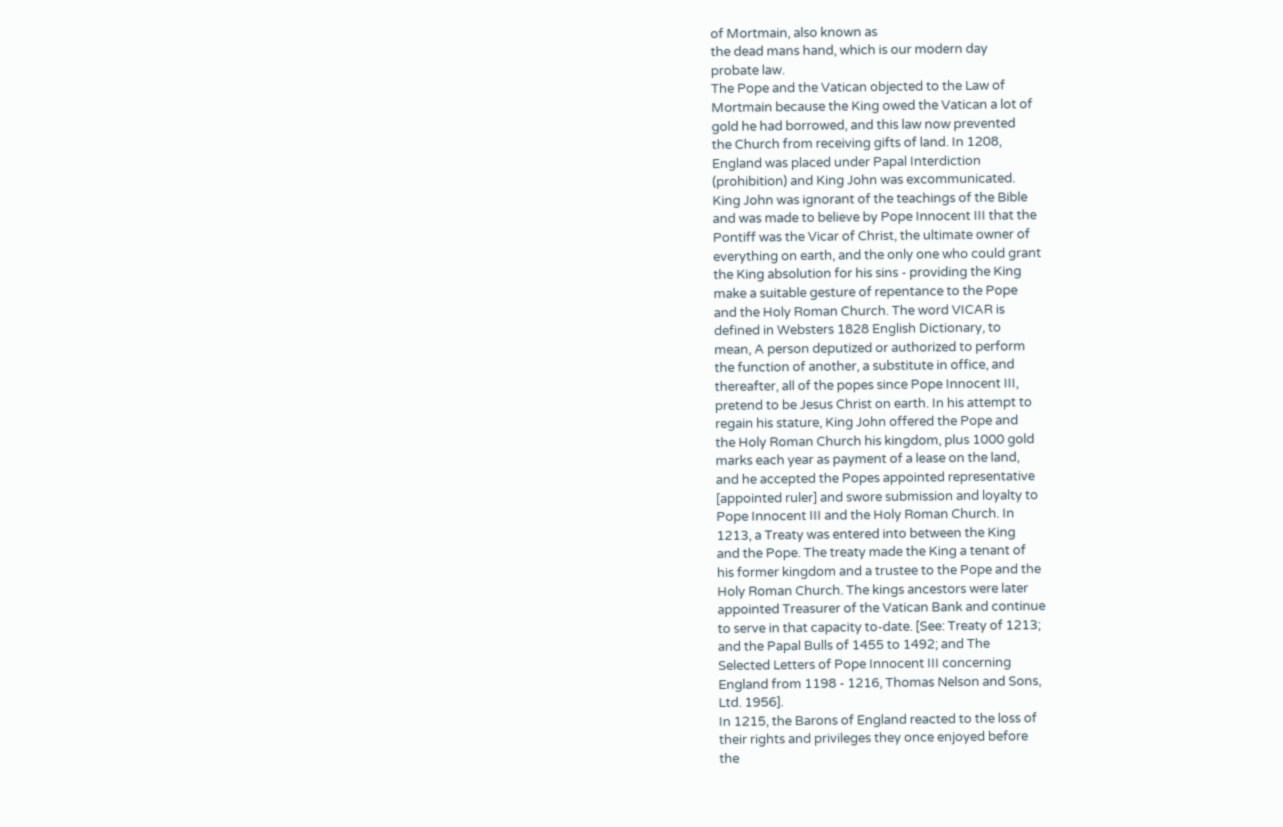of Mortmain, also known as
the dead mans hand, which is our modern day
probate law.
The Pope and the Vatican objected to the Law of
Mortmain because the King owed the Vatican a lot of
gold he had borrowed, and this law now prevented
the Church from receiving gifts of land. In 1208,
England was placed under Papal Interdiction
(prohibition) and King John was excommunicated.
King John was ignorant of the teachings of the Bible
and was made to believe by Pope Innocent III that the
Pontiff was the Vicar of Christ, the ultimate owner of
everything on earth, and the only one who could grant
the King absolution for his sins - providing the King
make a suitable gesture of repentance to the Pope
and the Holy Roman Church. The word VICAR is
defined in Websters 1828 English Dictionary, to
mean, A person deputized or authorized to perform
the function of another, a substitute in office, and
thereafter, all of the popes since Pope Innocent III,
pretend to be Jesus Christ on earth. In his attempt to
regain his stature, King John offered the Pope and
the Holy Roman Church his kingdom, plus 1000 gold
marks each year as payment of a lease on the land,
and he accepted the Popes appointed representative
[appointed ruler] and swore submission and loyalty to
Pope Innocent III and the Holy Roman Church. In
1213, a Treaty was entered into between the King
and the Pope. The treaty made the King a tenant of
his former kingdom and a trustee to the Pope and the
Holy Roman Church. The kings ancestors were later
appointed Treasurer of the Vatican Bank and continue
to serve in that capacity to-date. [See: Treaty of 1213;
and the Papal Bulls of 1455 to 1492; and The
Selected Letters of Pope Innocent III concerning
England from 1198 - 1216, Thomas Nelson and Sons,
Ltd. 1956].
In 1215, the Barons of England reacted to the loss of
their rights and privileges they once enjoyed before
the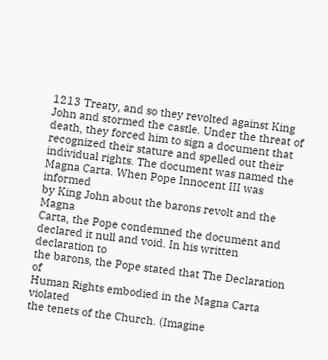1213 Treaty, and so they revolted against King
John and stormed the castle. Under the threat of
death, they forced him to sign a document that
recognized their stature and spelled out their
individual rights. The document was named the
Magna Carta. When Pope Innocent III was informed
by King John about the barons revolt and the Magna
Carta, the Pope condemned the document and
declared it null and void. In his written declaration to
the barons, the Pope stated that The Declaration of
Human Rights embodied in the Magna Carta violated
the tenets of the Church. (Imagine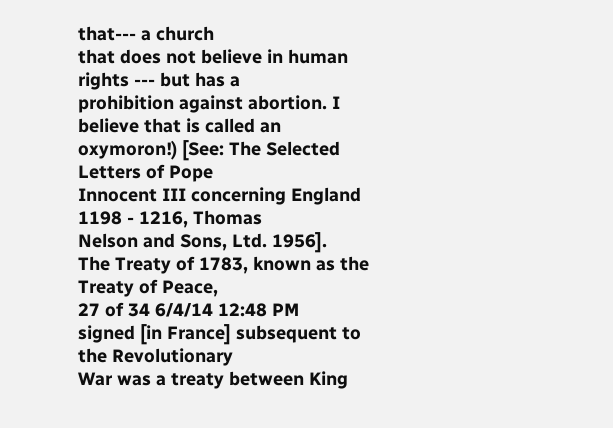that--- a church
that does not believe in human rights --- but has a
prohibition against abortion. I believe that is called an
oxymoron!) [See: The Selected Letters of Pope
Innocent III concerning England 1198 - 1216, Thomas
Nelson and Sons, Ltd. 1956].
The Treaty of 1783, known as the Treaty of Peace,
27 of 34 6/4/14 12:48 PM
signed [in France] subsequent to the Revolutionary
War was a treaty between King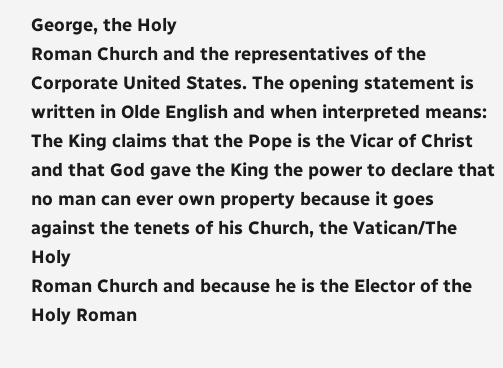George, the Holy
Roman Church and the representatives of the
Corporate United States. The opening statement is
written in Olde English and when interpreted means:
The King claims that the Pope is the Vicar of Christ
and that God gave the King the power to declare that
no man can ever own property because it goes
against the tenets of his Church, the Vatican/The Holy
Roman Church and because he is the Elector of the
Holy Roman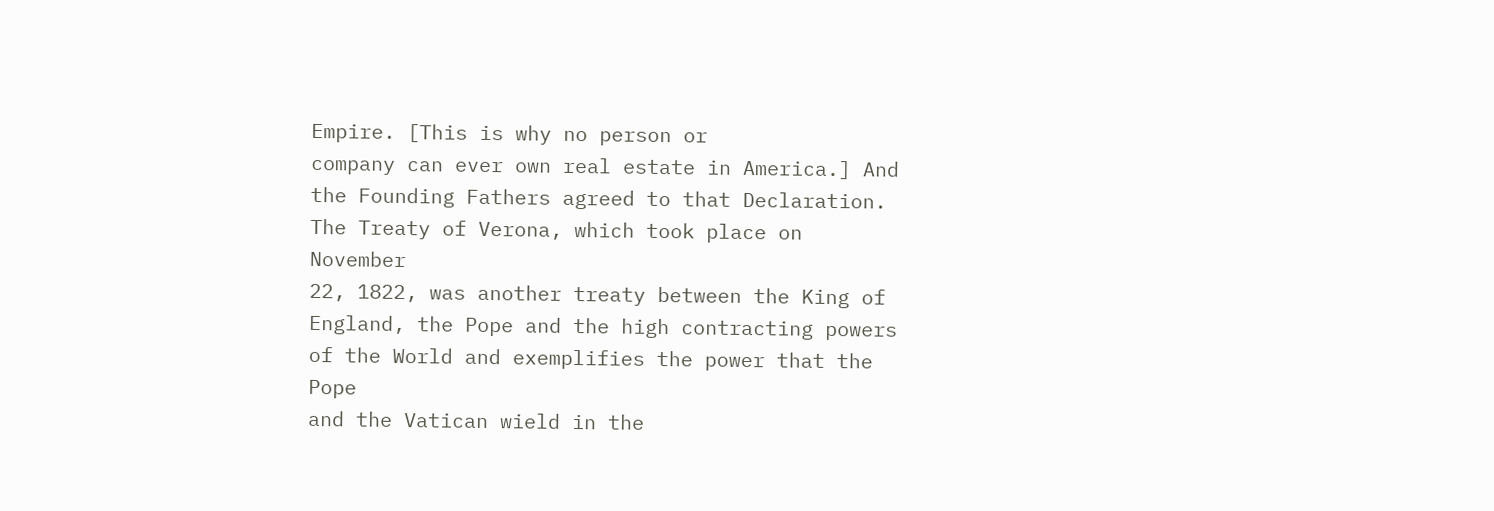Empire. [This is why no person or
company can ever own real estate in America.] And
the Founding Fathers agreed to that Declaration.
The Treaty of Verona, which took place on November
22, 1822, was another treaty between the King of
England, the Pope and the high contracting powers
of the World and exemplifies the power that the Pope
and the Vatican wield in the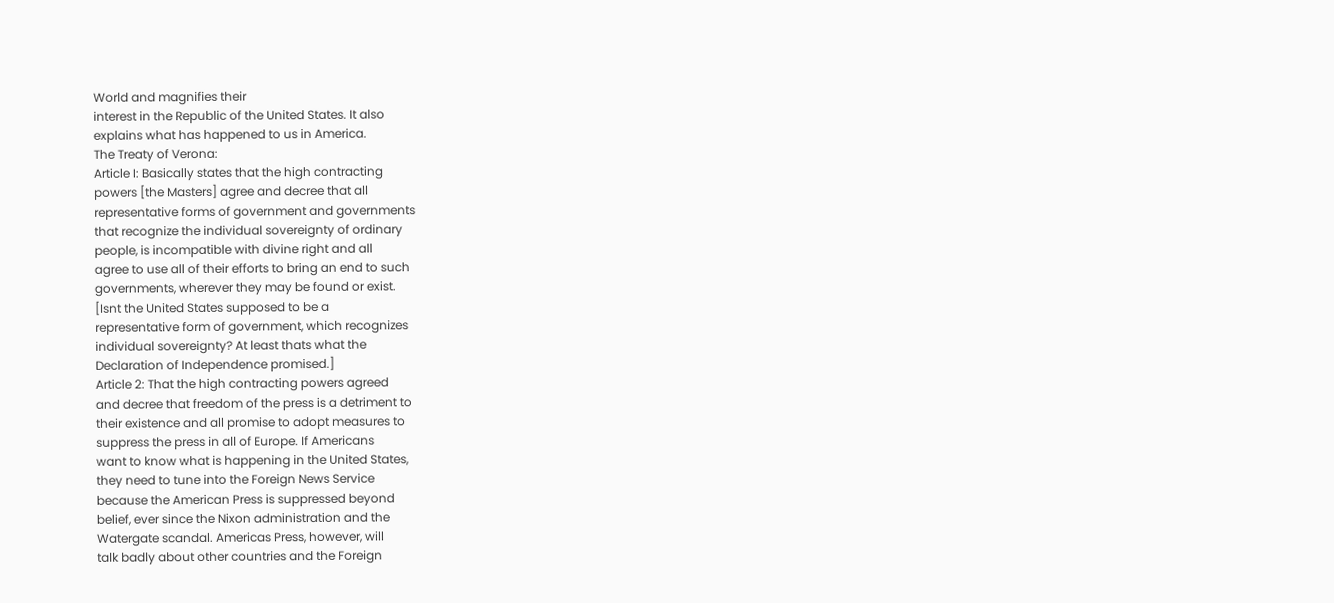World and magnifies their
interest in the Republic of the United States. It also
explains what has happened to us in America.
The Treaty of Verona:
Article I: Basically states that the high contracting
powers [the Masters] agree and decree that all
representative forms of government and governments
that recognize the individual sovereignty of ordinary
people, is incompatible with divine right and all
agree to use all of their efforts to bring an end to such
governments, wherever they may be found or exist.
[Isnt the United States supposed to be a
representative form of government, which recognizes
individual sovereignty? At least thats what the
Declaration of Independence promised.]
Article 2: That the high contracting powers agreed
and decree that freedom of the press is a detriment to
their existence and all promise to adopt measures to
suppress the press in all of Europe. If Americans
want to know what is happening in the United States,
they need to tune into the Foreign News Service
because the American Press is suppressed beyond
belief, ever since the Nixon administration and the
Watergate scandal. Americas Press, however, will
talk badly about other countries and the Foreign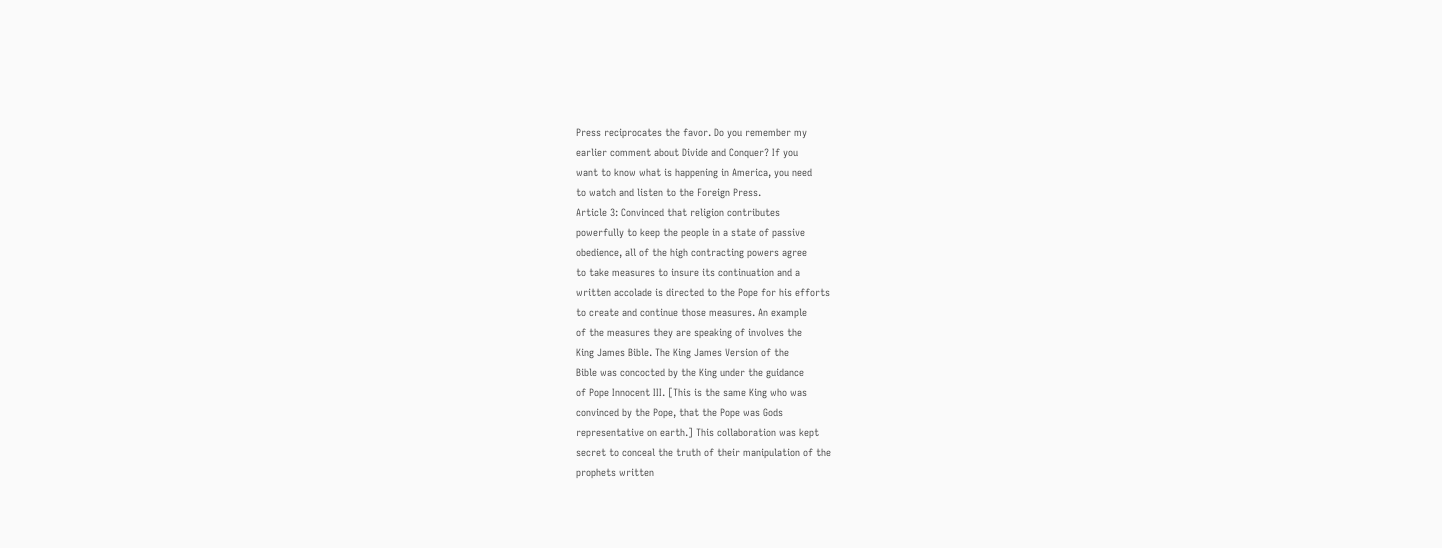Press reciprocates the favor. Do you remember my
earlier comment about Divide and Conquer? If you
want to know what is happening in America, you need
to watch and listen to the Foreign Press.
Article 3: Convinced that religion contributes
powerfully to keep the people in a state of passive
obedience, all of the high contracting powers agree
to take measures to insure its continuation and a
written accolade is directed to the Pope for his efforts
to create and continue those measures. An example
of the measures they are speaking of involves the
King James Bible. The King James Version of the
Bible was concocted by the King under the guidance
of Pope Innocent III. [This is the same King who was
convinced by the Pope, that the Pope was Gods
representative on earth.] This collaboration was kept
secret to conceal the truth of their manipulation of the
prophets written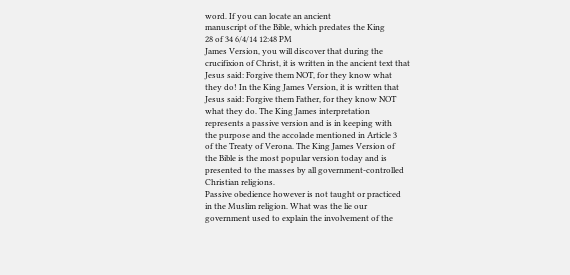word. If you can locate an ancient
manuscript of the Bible, which predates the King
28 of 34 6/4/14 12:48 PM
James Version, you will discover that during the
crucifixion of Christ, it is written in the ancient text that
Jesus said: Forgive them NOT, for they know what
they do! In the King James Version, it is written that
Jesus said: Forgive them Father, for they know NOT
what they do. The King James interpretation
represents a passive version and is in keeping with
the purpose and the accolade mentioned in Article 3
of the Treaty of Verona. The King James Version of
the Bible is the most popular version today and is
presented to the masses by all government-controlled
Christian religions.
Passive obedience however is not taught or practiced
in the Muslim religion. What was the lie our
government used to explain the involvement of the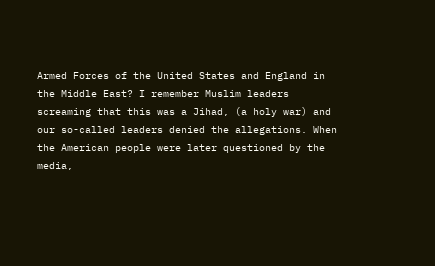Armed Forces of the United States and England in
the Middle East? I remember Muslim leaders
screaming that this was a Jihad, (a holy war) and
our so-called leaders denied the allegations. When
the American people were later questioned by the
media,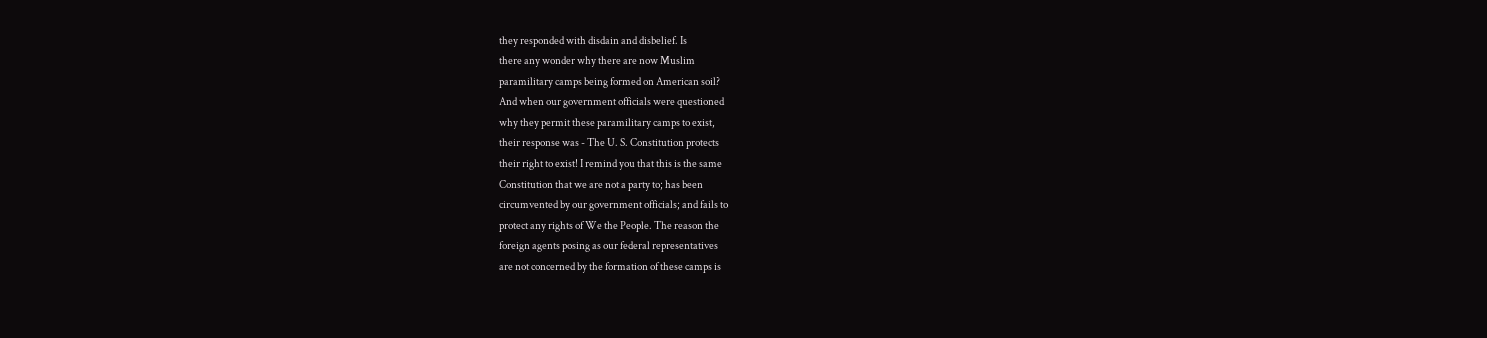they responded with disdain and disbelief. Is
there any wonder why there are now Muslim
paramilitary camps being formed on American soil?
And when our government officials were questioned
why they permit these paramilitary camps to exist,
their response was - The U. S. Constitution protects
their right to exist! I remind you that this is the same
Constitution that we are not a party to; has been
circumvented by our government officials; and fails to
protect any rights of We the People. The reason the
foreign agents posing as our federal representatives
are not concerned by the formation of these camps is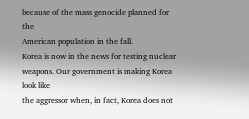because of the mass genocide planned for the
American population in the fall.
Korea is now in the news for testing nuclear
weapons. Our government is making Korea look like
the aggressor when, in fact, Korea does not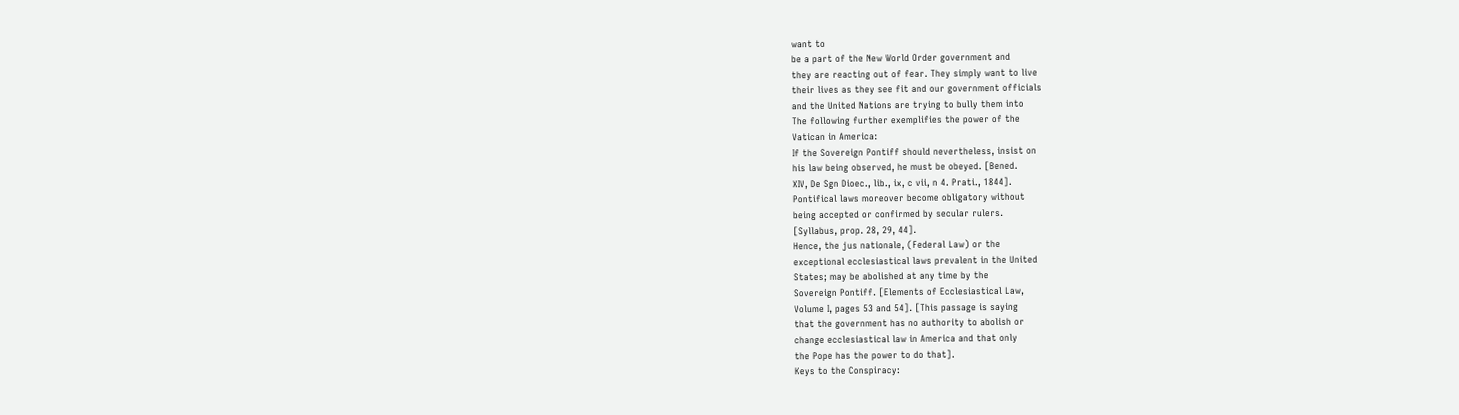want to
be a part of the New World Order government and
they are reacting out of fear. They simply want to live
their lives as they see fit and our government officials
and the United Nations are trying to bully them into
The following further exemplifies the power of the
Vatican in America:
If the Sovereign Pontiff should nevertheless, insist on
his law being observed, he must be obeyed. [Bened.
XIV, De Sgn Dioec., lib., ix, c vii, n 4. Prati., 1844].
Pontifical laws moreover become obligatory without
being accepted or confirmed by secular rulers.
[Syllabus, prop. 28, 29, 44].
Hence, the jus nationale, (Federal Law) or the
exceptional ecclesiastical laws prevalent in the United
States; may be abolished at any time by the
Sovereign Pontiff. [Elements of Ecclesiastical Law,
Volume I, pages 53 and 54]. [This passage is saying
that the government has no authority to abolish or
change ecclesiastical law in America and that only
the Pope has the power to do that].
Keys to the Conspiracy: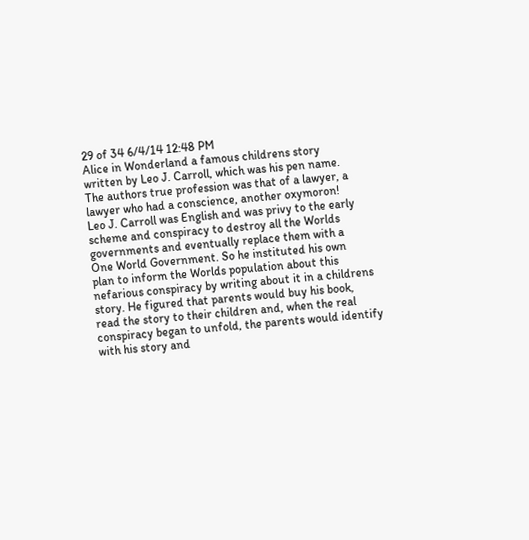29 of 34 6/4/14 12:48 PM
Alice in Wonderland a famous childrens story
written by Leo J. Carroll, which was his pen name.
The authors true profession was that of a lawyer, a
lawyer who had a conscience, another oxymoron!
Leo J. Carroll was English and was privy to the early
scheme and conspiracy to destroy all the Worlds
governments and eventually replace them with a
One World Government. So he instituted his own
plan to inform the Worlds population about this
nefarious conspiracy by writing about it in a childrens
story. He figured that parents would buy his book,
read the story to their children and, when the real
conspiracy began to unfold, the parents would identify
with his story and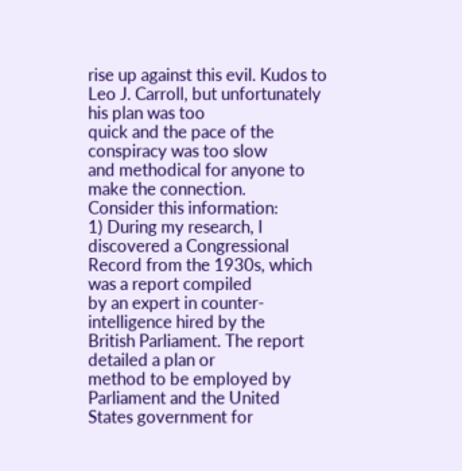rise up against this evil. Kudos to
Leo J. Carroll, but unfortunately his plan was too
quick and the pace of the conspiracy was too slow
and methodical for anyone to make the connection.
Consider this information:
1) During my research, I discovered a Congressional
Record from the 1930s, which was a report compiled
by an expert in counter-intelligence hired by the
British Parliament. The report detailed a plan or
method to be employed by Parliament and the United
States government for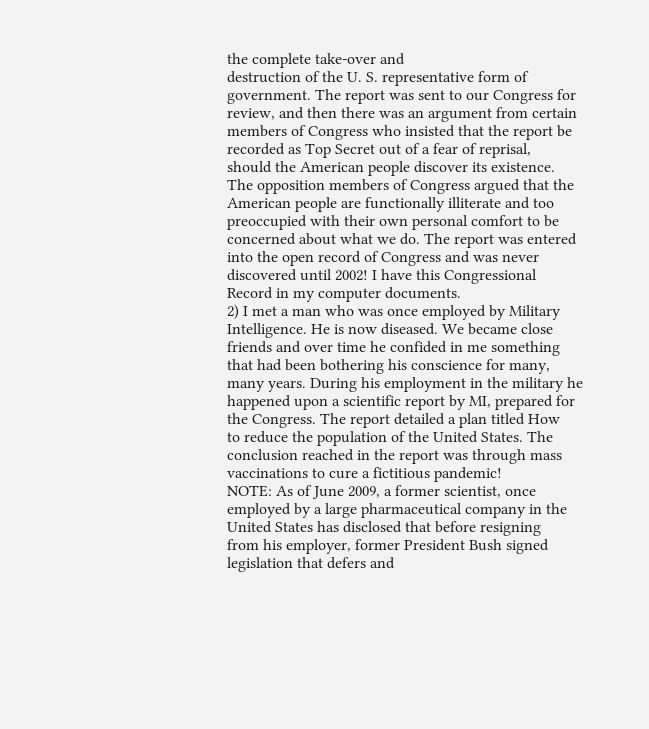the complete take-over and
destruction of the U. S. representative form of
government. The report was sent to our Congress for
review, and then there was an argument from certain
members of Congress who insisted that the report be
recorded as Top Secret out of a fear of reprisal,
should the American people discover its existence.
The opposition members of Congress argued that the
American people are functionally illiterate and too
preoccupied with their own personal comfort to be
concerned about what we do. The report was entered
into the open record of Congress and was never
discovered until 2002! I have this Congressional
Record in my computer documents.
2) I met a man who was once employed by Military
Intelligence. He is now diseased. We became close
friends and over time he confided in me something
that had been bothering his conscience for many,
many years. During his employment in the military he
happened upon a scientific report by MI, prepared for
the Congress. The report detailed a plan titled How
to reduce the population of the United States. The
conclusion reached in the report was through mass
vaccinations to cure a fictitious pandemic!
NOTE: As of June 2009, a former scientist, once
employed by a large pharmaceutical company in the
United States has disclosed that before resigning
from his employer, former President Bush signed
legislation that defers and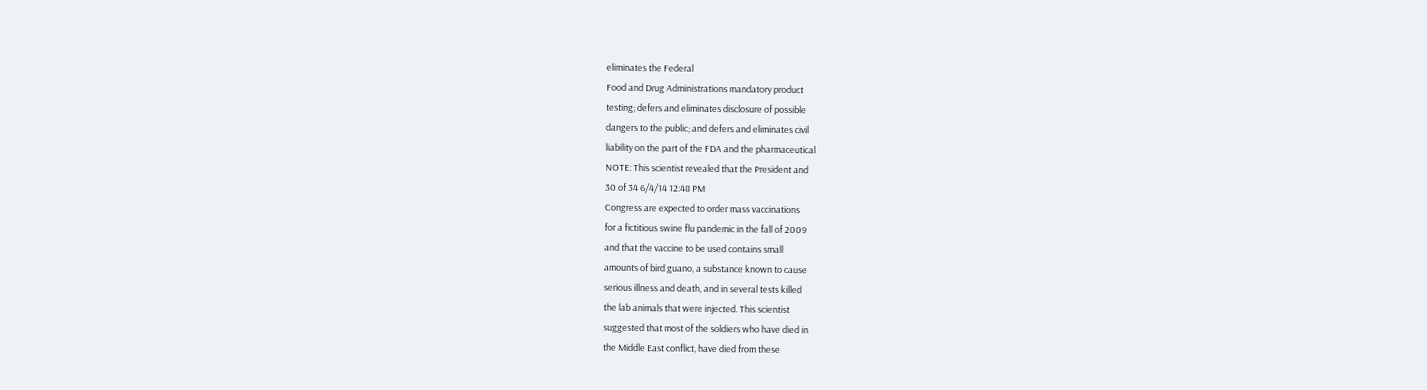eliminates the Federal
Food and Drug Administrations mandatory product
testing; defers and eliminates disclosure of possible
dangers to the public; and defers and eliminates civil
liability on the part of the FDA and the pharmaceutical
NOTE: This scientist revealed that the President and
30 of 34 6/4/14 12:48 PM
Congress are expected to order mass vaccinations
for a fictitious swine flu pandemic in the fall of 2009
and that the vaccine to be used contains small
amounts of bird guano, a substance known to cause
serious illness and death, and in several tests killed
the lab animals that were injected. This scientist
suggested that most of the soldiers who have died in
the Middle East conflict, have died from these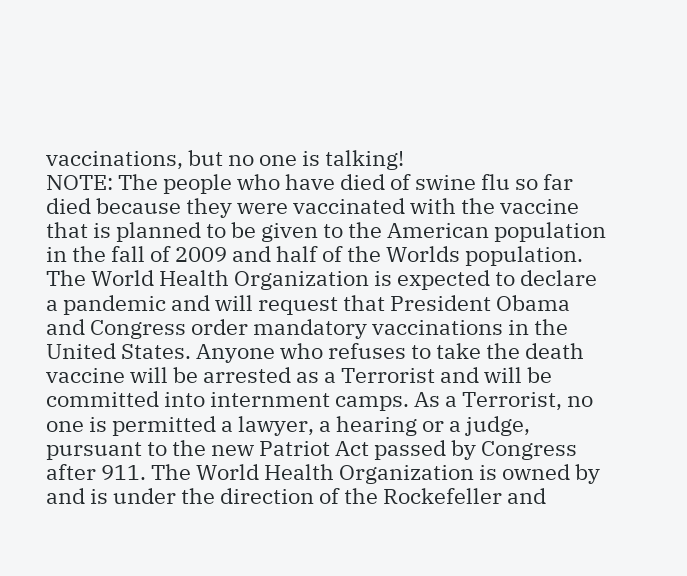vaccinations, but no one is talking!
NOTE: The people who have died of swine flu so far
died because they were vaccinated with the vaccine
that is planned to be given to the American population
in the fall of 2009 and half of the Worlds population.
The World Health Organization is expected to declare
a pandemic and will request that President Obama
and Congress order mandatory vaccinations in the
United States. Anyone who refuses to take the death
vaccine will be arrested as a Terrorist and will be
committed into internment camps. As a Terrorist, no
one is permitted a lawyer, a hearing or a judge,
pursuant to the new Patriot Act passed by Congress
after 911. The World Health Organization is owned by
and is under the direction of the Rockefeller and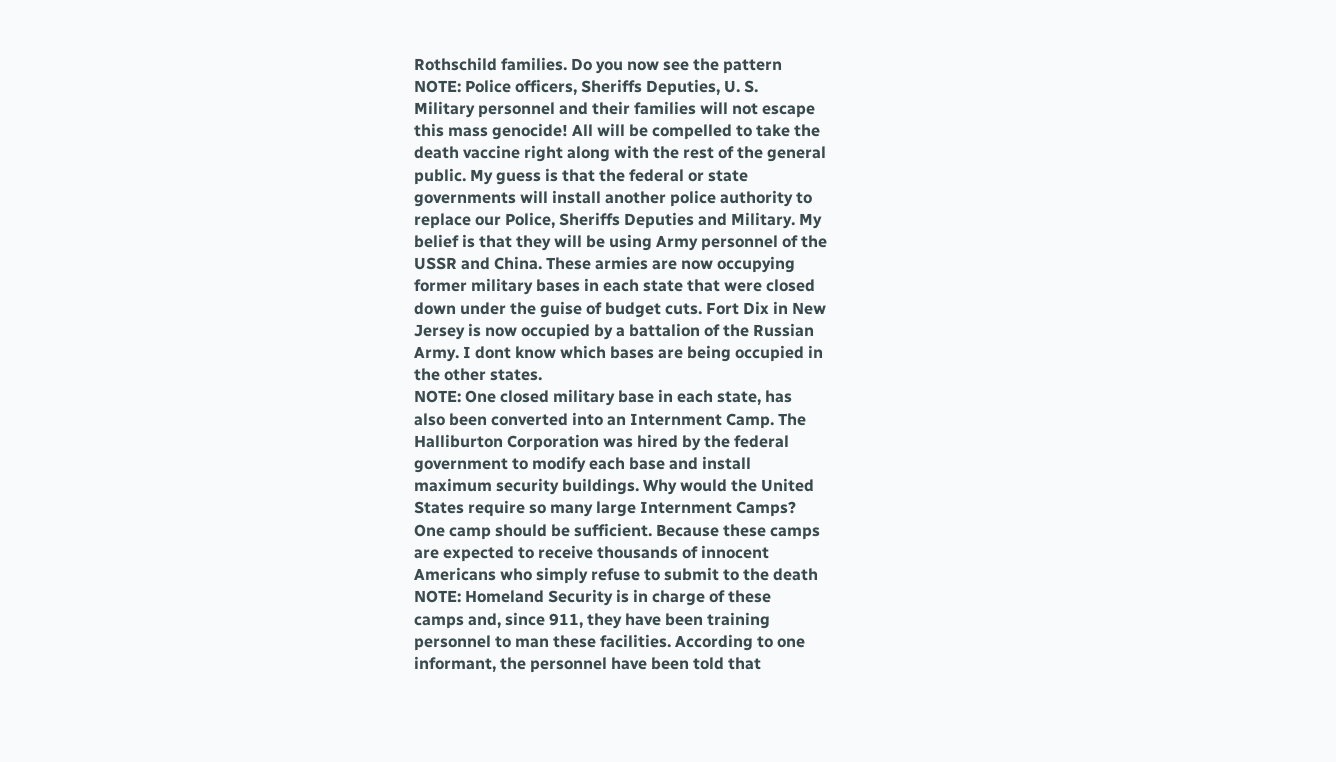Rothschild families. Do you now see the pattern
NOTE: Police officers, Sheriffs Deputies, U. S.
Military personnel and their families will not escape
this mass genocide! All will be compelled to take the
death vaccine right along with the rest of the general
public. My guess is that the federal or state
governments will install another police authority to
replace our Police, Sheriffs Deputies and Military. My
belief is that they will be using Army personnel of the
USSR and China. These armies are now occupying
former military bases in each state that were closed
down under the guise of budget cuts. Fort Dix in New
Jersey is now occupied by a battalion of the Russian
Army. I dont know which bases are being occupied in
the other states.
NOTE: One closed military base in each state, has
also been converted into an Internment Camp. The
Halliburton Corporation was hired by the federal
government to modify each base and install
maximum security buildings. Why would the United
States require so many large Internment Camps?
One camp should be sufficient. Because these camps
are expected to receive thousands of innocent
Americans who simply refuse to submit to the death
NOTE: Homeland Security is in charge of these
camps and, since 911, they have been training
personnel to man these facilities. According to one
informant, the personnel have been told that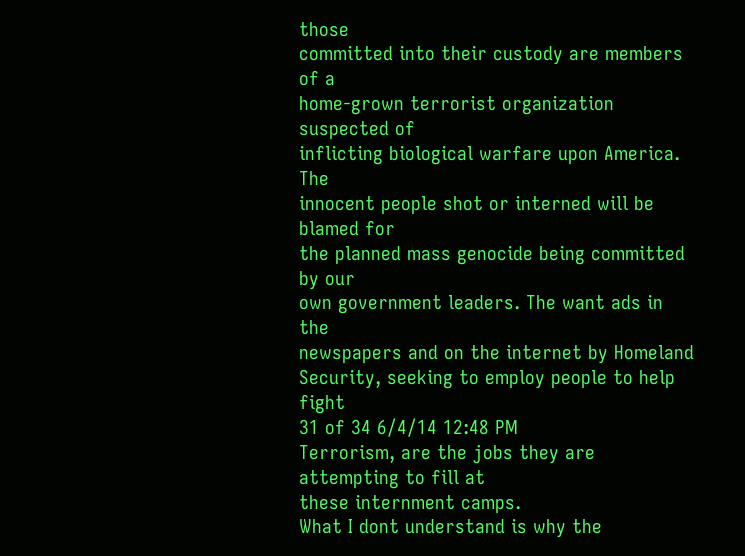those
committed into their custody are members of a
home-grown terrorist organization suspected of
inflicting biological warfare upon America. The
innocent people shot or interned will be blamed for
the planned mass genocide being committed by our
own government leaders. The want ads in the
newspapers and on the internet by Homeland
Security, seeking to employ people to help fight
31 of 34 6/4/14 12:48 PM
Terrorism, are the jobs they are attempting to fill at
these internment camps.
What I dont understand is why the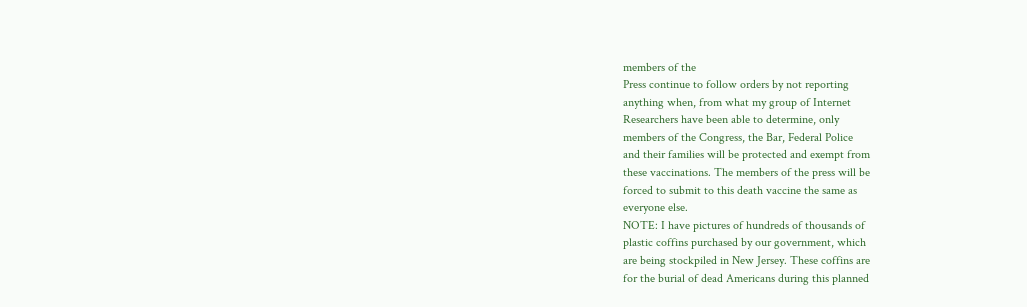members of the
Press continue to follow orders by not reporting
anything when, from what my group of Internet
Researchers have been able to determine, only
members of the Congress, the Bar, Federal Police
and their families will be protected and exempt from
these vaccinations. The members of the press will be
forced to submit to this death vaccine the same as
everyone else.
NOTE: I have pictures of hundreds of thousands of
plastic coffins purchased by our government, which
are being stockpiled in New Jersey. These coffins are
for the burial of dead Americans during this planned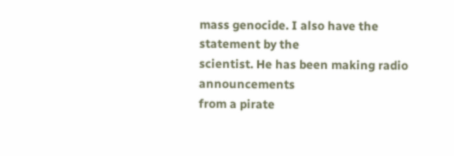mass genocide. I also have the statement by the
scientist. He has been making radio announcements
from a pirate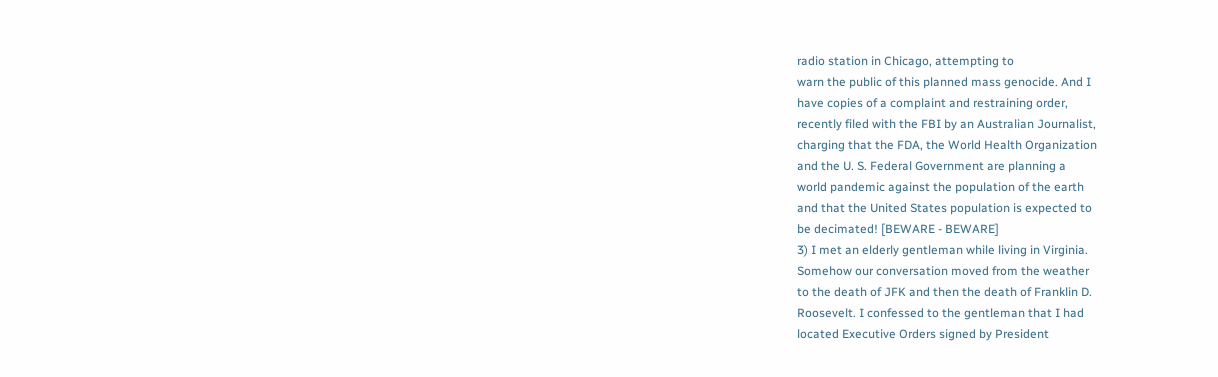radio station in Chicago, attempting to
warn the public of this planned mass genocide. And I
have copies of a complaint and restraining order,
recently filed with the FBI by an Australian Journalist,
charging that the FDA, the World Health Organization
and the U. S. Federal Government are planning a
world pandemic against the population of the earth
and that the United States population is expected to
be decimated! [BEWARE - BEWARE]
3) I met an elderly gentleman while living in Virginia.
Somehow our conversation moved from the weather
to the death of JFK and then the death of Franklin D.
Roosevelt. I confessed to the gentleman that I had
located Executive Orders signed by President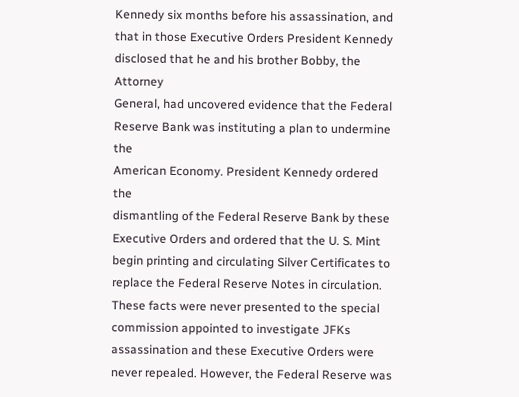Kennedy six months before his assassination, and
that in those Executive Orders President Kennedy
disclosed that he and his brother Bobby, the Attorney
General, had uncovered evidence that the Federal
Reserve Bank was instituting a plan to undermine the
American Economy. President Kennedy ordered the
dismantling of the Federal Reserve Bank by these
Executive Orders and ordered that the U. S. Mint
begin printing and circulating Silver Certificates to
replace the Federal Reserve Notes in circulation.
These facts were never presented to the special
commission appointed to investigate JFKs
assassination and these Executive Orders were
never repealed. However, the Federal Reserve was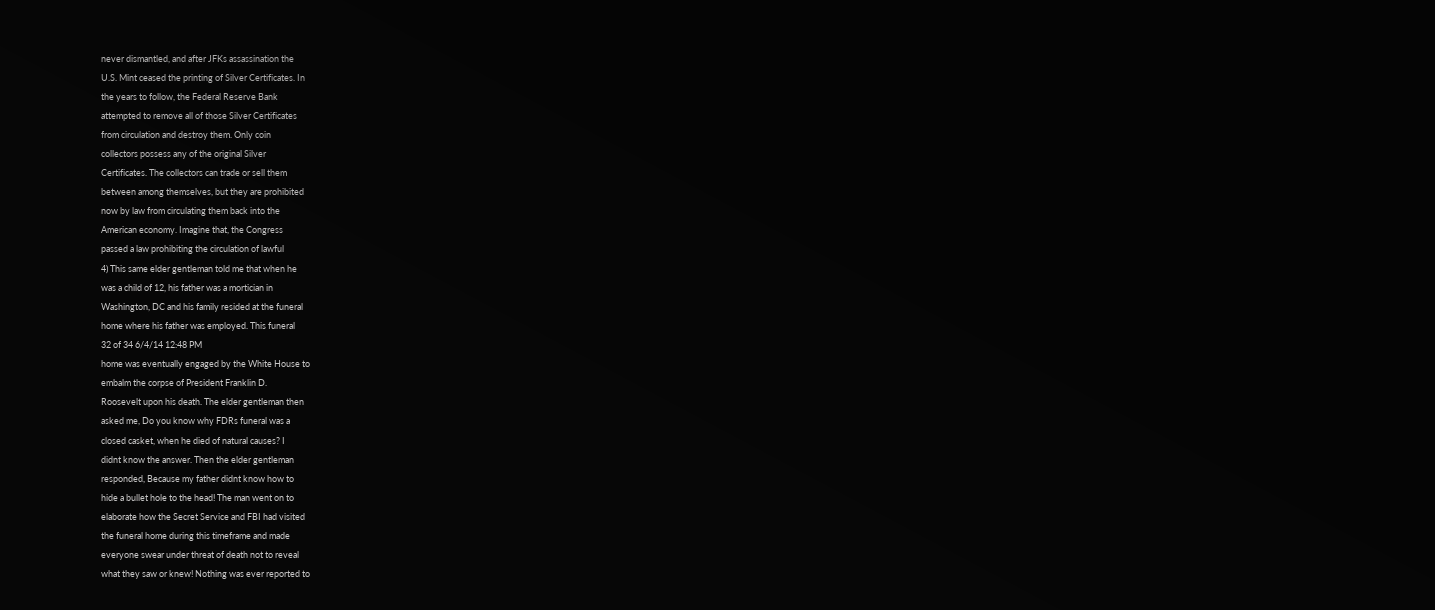never dismantled, and after JFKs assassination the
U.S. Mint ceased the printing of Silver Certificates. In
the years to follow, the Federal Reserve Bank
attempted to remove all of those Silver Certificates
from circulation and destroy them. Only coin
collectors possess any of the original Silver
Certificates. The collectors can trade or sell them
between among themselves, but they are prohibited
now by law from circulating them back into the
American economy. Imagine that, the Congress
passed a law prohibiting the circulation of lawful
4) This same elder gentleman told me that when he
was a child of 12, his father was a mortician in
Washington, DC and his family resided at the funeral
home where his father was employed. This funeral
32 of 34 6/4/14 12:48 PM
home was eventually engaged by the White House to
embalm the corpse of President Franklin D.
Roosevelt upon his death. The elder gentleman then
asked me, Do you know why FDRs funeral was a
closed casket, when he died of natural causes? I
didnt know the answer. Then the elder gentleman
responded, Because my father didnt know how to
hide a bullet hole to the head! The man went on to
elaborate how the Secret Service and FBI had visited
the funeral home during this timeframe and made
everyone swear under threat of death not to reveal
what they saw or knew! Nothing was ever reported to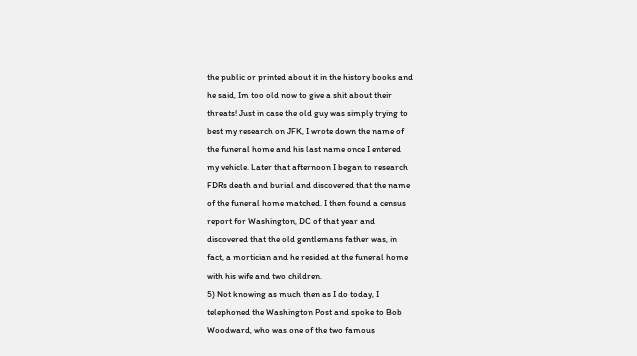the public or printed about it in the history books and
he said, Im too old now to give a shit about their
threats! Just in case the old guy was simply trying to
best my research on JFK, I wrote down the name of
the funeral home and his last name once I entered
my vehicle. Later that afternoon I began to research
FDRs death and burial and discovered that the name
of the funeral home matched. I then found a census
report for Washington, DC of that year and
discovered that the old gentlemans father was, in
fact, a mortician and he resided at the funeral home
with his wife and two children.
5) Not knowing as much then as I do today, I
telephoned the Washington Post and spoke to Bob
Woodward, who was one of the two famous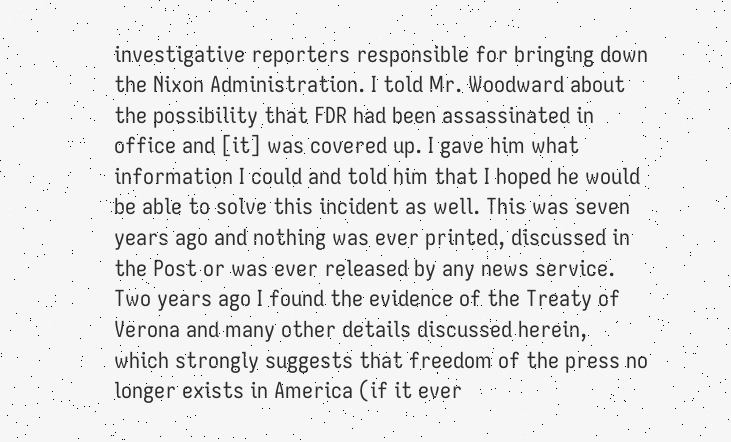investigative reporters responsible for bringing down
the Nixon Administration. I told Mr. Woodward about
the possibility that FDR had been assassinated in
office and [it] was covered up. I gave him what
information I could and told him that I hoped he would
be able to solve this incident as well. This was seven
years ago and nothing was ever printed, discussed in
the Post or was ever released by any news service.
Two years ago I found the evidence of the Treaty of
Verona and many other details discussed herein,
which strongly suggests that freedom of the press no
longer exists in America (if it ever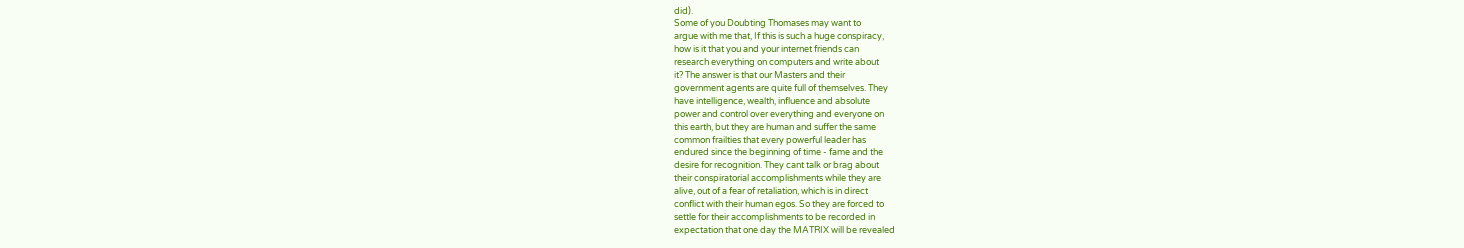did).
Some of you Doubting Thomases may want to
argue with me that, If this is such a huge conspiracy,
how is it that you and your internet friends can
research everything on computers and write about
it? The answer is that our Masters and their
government agents are quite full of themselves. They
have intelligence, wealth, influence and absolute
power and control over everything and everyone on
this earth, but they are human and suffer the same
common frailties that every powerful leader has
endured since the beginning of time - fame and the
desire for recognition. They cant talk or brag about
their conspiratorial accomplishments while they are
alive, out of a fear of retaliation, which is in direct
conflict with their human egos. So they are forced to
settle for their accomplishments to be recorded in
expectation that one day the MATRIX will be revealed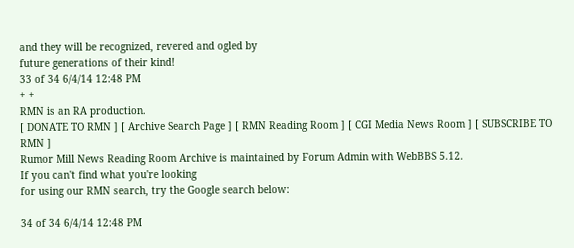and they will be recognized, revered and ogled by
future generations of their kind!
33 of 34 6/4/14 12:48 PM
+ +
RMN is an RA production.
[ DONATE TO RMN ] [ Archive Search Page ] [ RMN Reading Room ] [ CGI Media News Room ] [ SUBSCRIBE TO RMN ]
Rumor Mill News Reading Room Archive is maintained by Forum Admin with WebBBS 5.12.
If you can't find what you're looking
for using our RMN search, try the Google search below:

34 of 34 6/4/14 12:48 PM